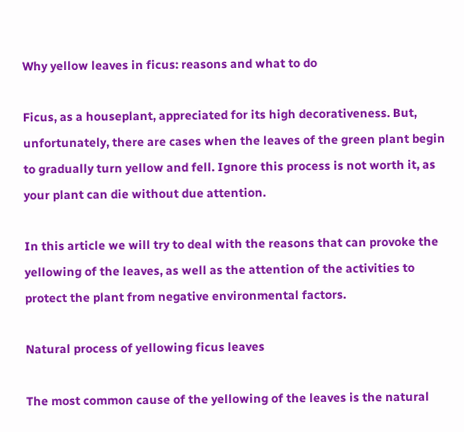Why yellow leaves in ficus: reasons and what to do

Ficus, as a houseplant, appreciated for its high decorativeness. But, unfortunately, there are cases when the leaves of the green plant begin to gradually turn yellow and fell. Ignore this process is not worth it, as your plant can die without due attention.

In this article we will try to deal with the reasons that can provoke the yellowing of the leaves, as well as the attention of the activities to protect the plant from negative environmental factors.

Natural process of yellowing ficus leaves

The most common cause of the yellowing of the leaves is the natural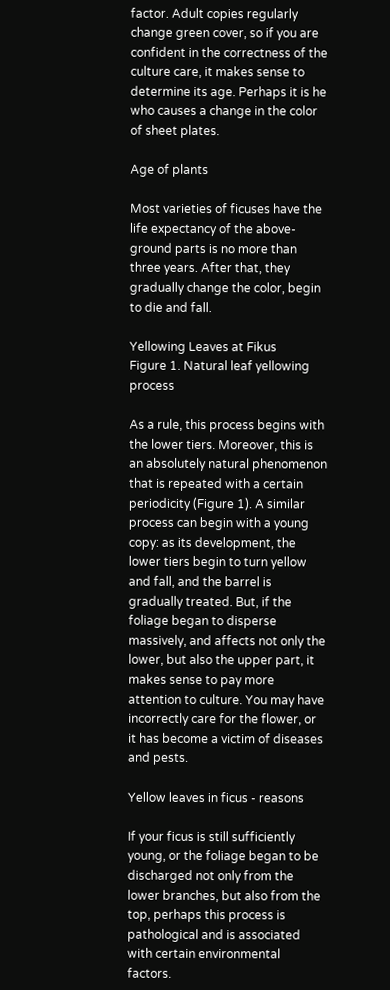factor. Adult copies regularly change green cover, so if you are confident in the correctness of the culture care, it makes sense to determine its age. Perhaps it is he who causes a change in the color of sheet plates.

Age of plants

Most varieties of ficuses have the life expectancy of the above-ground parts is no more than three years. After that, they gradually change the color, begin to die and fall.

Yellowing Leaves at Fikus
Figure 1. Natural leaf yellowing process

As a rule, this process begins with the lower tiers. Moreover, this is an absolutely natural phenomenon that is repeated with a certain periodicity (Figure 1). A similar process can begin with a young copy: as its development, the lower tiers begin to turn yellow and fall, and the barrel is gradually treated. But, if the foliage began to disperse massively, and affects not only the lower, but also the upper part, it makes sense to pay more attention to culture. You may have incorrectly care for the flower, or it has become a victim of diseases and pests.

Yellow leaves in ficus - reasons

If your ficus is still sufficiently young, or the foliage began to be discharged not only from the lower branches, but also from the top, perhaps this process is pathological and is associated with certain environmental factors.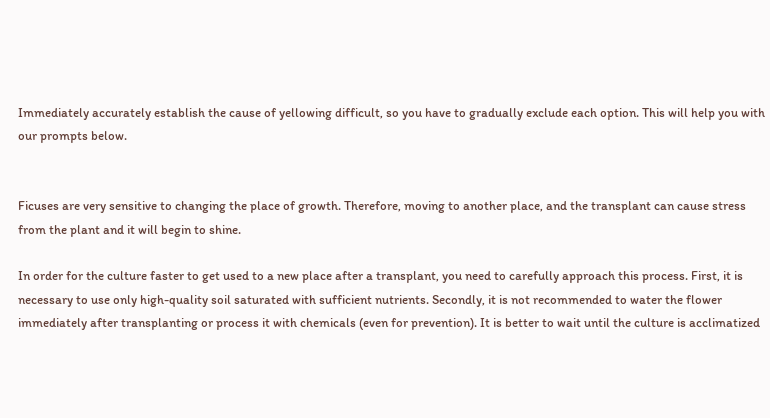Immediately accurately establish the cause of yellowing difficult, so you have to gradually exclude each option. This will help you with our prompts below.


Ficuses are very sensitive to changing the place of growth. Therefore, moving to another place, and the transplant can cause stress from the plant and it will begin to shine.

In order for the culture faster to get used to a new place after a transplant, you need to carefully approach this process. First, it is necessary to use only high-quality soil saturated with sufficient nutrients. Secondly, it is not recommended to water the flower immediately after transplanting or process it with chemicals (even for prevention). It is better to wait until the culture is acclimatized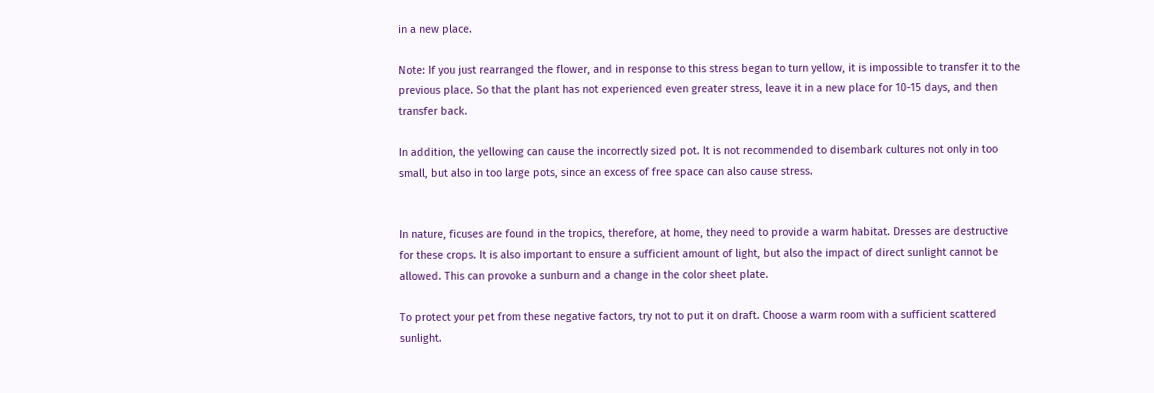in a new place.

Note: If you just rearranged the flower, and in response to this stress began to turn yellow, it is impossible to transfer it to the previous place. So that the plant has not experienced even greater stress, leave it in a new place for 10-15 days, and then transfer back.

In addition, the yellowing can cause the incorrectly sized pot. It is not recommended to disembark cultures not only in too small, but also in too large pots, since an excess of free space can also cause stress.


In nature, ficuses are found in the tropics, therefore, at home, they need to provide a warm habitat. Dresses are destructive for these crops. It is also important to ensure a sufficient amount of light, but also the impact of direct sunlight cannot be allowed. This can provoke a sunburn and a change in the color sheet plate.

To protect your pet from these negative factors, try not to put it on draft. Choose a warm room with a sufficient scattered sunlight.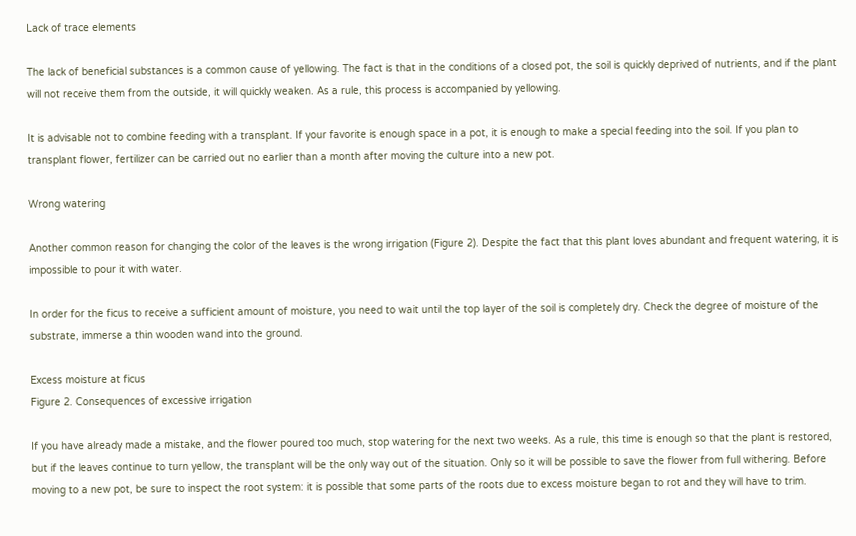Lack of trace elements

The lack of beneficial substances is a common cause of yellowing. The fact is that in the conditions of a closed pot, the soil is quickly deprived of nutrients, and if the plant will not receive them from the outside, it will quickly weaken. As a rule, this process is accompanied by yellowing.

It is advisable not to combine feeding with a transplant. If your favorite is enough space in a pot, it is enough to make a special feeding into the soil. If you plan to transplant flower, fertilizer can be carried out no earlier than a month after moving the culture into a new pot.

Wrong watering

Another common reason for changing the color of the leaves is the wrong irrigation (Figure 2). Despite the fact that this plant loves abundant and frequent watering, it is impossible to pour it with water.

In order for the ficus to receive a sufficient amount of moisture, you need to wait until the top layer of the soil is completely dry. Check the degree of moisture of the substrate, immerse a thin wooden wand into the ground.

Excess moisture at ficus
Figure 2. Consequences of excessive irrigation

If you have already made a mistake, and the flower poured too much, stop watering for the next two weeks. As a rule, this time is enough so that the plant is restored, but if the leaves continue to turn yellow, the transplant will be the only way out of the situation. Only so it will be possible to save the flower from full withering. Before moving to a new pot, be sure to inspect the root system: it is possible that some parts of the roots due to excess moisture began to rot and they will have to trim.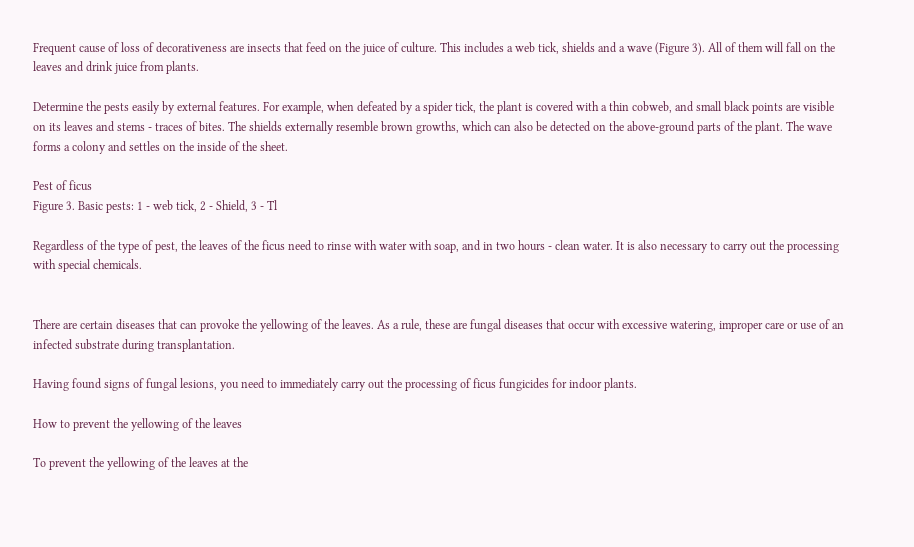Frequent cause of loss of decorativeness are insects that feed on the juice of culture. This includes a web tick, shields and a wave (Figure 3). All of them will fall on the leaves and drink juice from plants.

Determine the pests easily by external features. For example, when defeated by a spider tick, the plant is covered with a thin cobweb, and small black points are visible on its leaves and stems - traces of bites. The shields externally resemble brown growths, which can also be detected on the above-ground parts of the plant. The wave forms a colony and settles on the inside of the sheet.

Pest of ficus
Figure 3. Basic pests: 1 - web tick, 2 - Shield, 3 - Tl

Regardless of the type of pest, the leaves of the ficus need to rinse with water with soap, and in two hours - clean water. It is also necessary to carry out the processing with special chemicals.


There are certain diseases that can provoke the yellowing of the leaves. As a rule, these are fungal diseases that occur with excessive watering, improper care or use of an infected substrate during transplantation.

Having found signs of fungal lesions, you need to immediately carry out the processing of ficus fungicides for indoor plants.

How to prevent the yellowing of the leaves

To prevent the yellowing of the leaves at the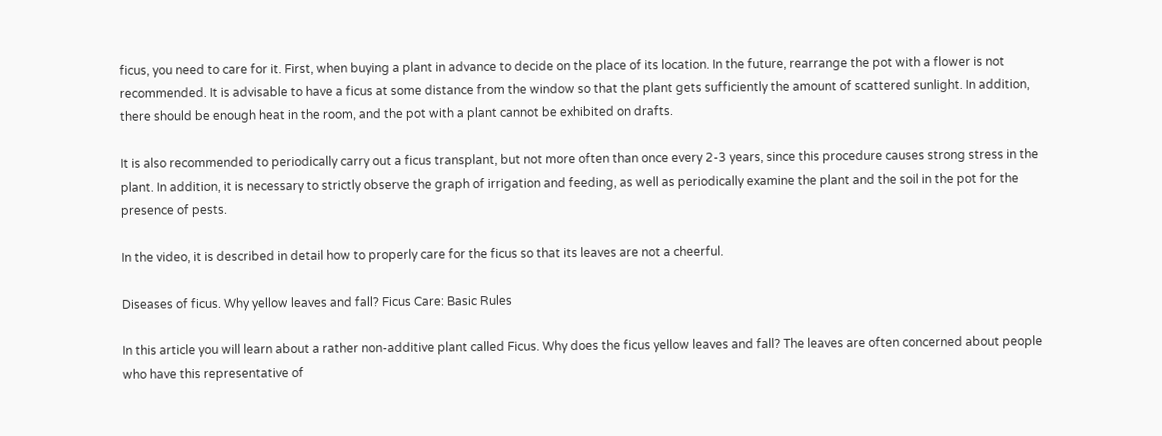ficus, you need to care for it. First, when buying a plant in advance to decide on the place of its location. In the future, rearrange the pot with a flower is not recommended. It is advisable to have a ficus at some distance from the window so that the plant gets sufficiently the amount of scattered sunlight. In addition, there should be enough heat in the room, and the pot with a plant cannot be exhibited on drafts.

It is also recommended to periodically carry out a ficus transplant, but not more often than once every 2-3 years, since this procedure causes strong stress in the plant. In addition, it is necessary to strictly observe the graph of irrigation and feeding, as well as periodically examine the plant and the soil in the pot for the presence of pests.

In the video, it is described in detail how to properly care for the ficus so that its leaves are not a cheerful.

Diseases of ficus. Why yellow leaves and fall? Ficus Care: Basic Rules

In this article you will learn about a rather non-additive plant called Ficus. Why does the ficus yellow leaves and fall? The leaves are often concerned about people who have this representative of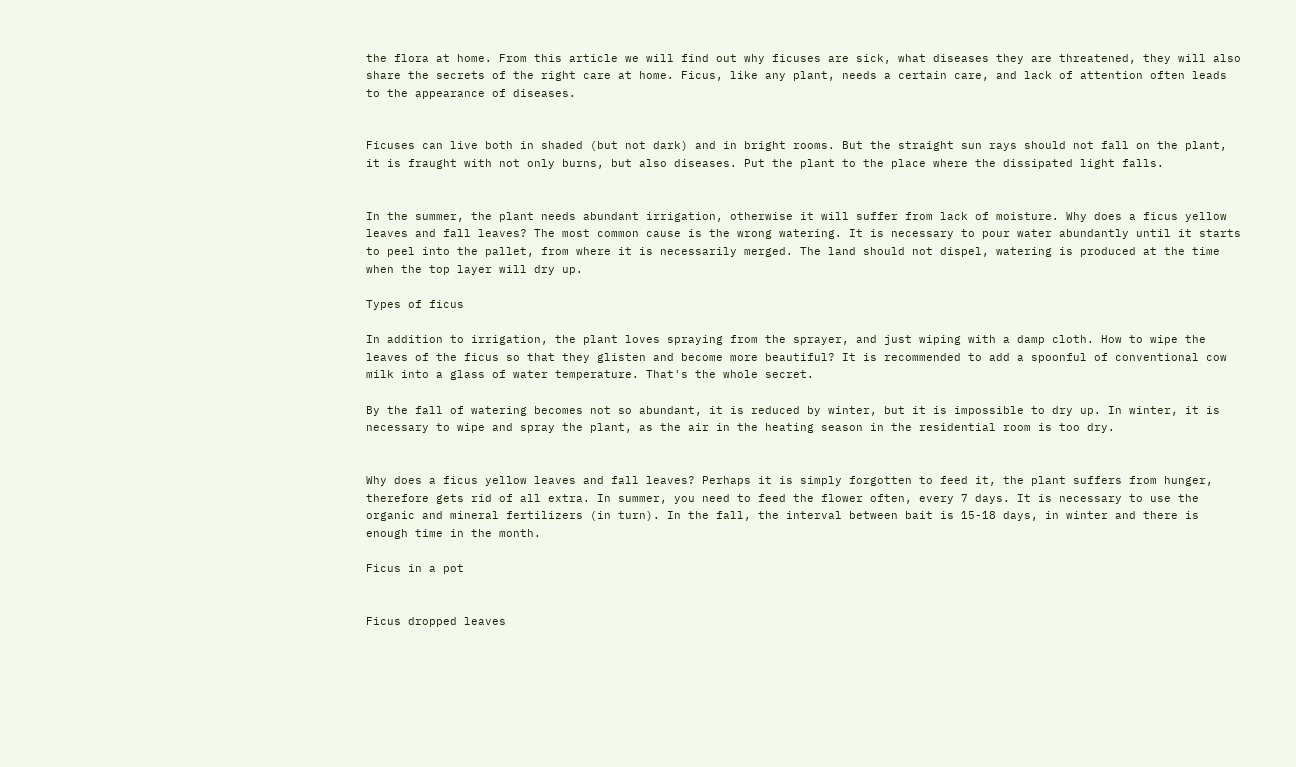the flora at home. From this article we will find out why ficuses are sick, what diseases they are threatened, they will also share the secrets of the right care at home. Ficus, like any plant, needs a certain care, and lack of attention often leads to the appearance of diseases.


Ficuses can live both in shaded (but not dark) and in bright rooms. But the straight sun rays should not fall on the plant, it is fraught with not only burns, but also diseases. Put the plant to the place where the dissipated light falls.


In the summer, the plant needs abundant irrigation, otherwise it will suffer from lack of moisture. Why does a ficus yellow leaves and fall leaves? The most common cause is the wrong watering. It is necessary to pour water abundantly until it starts to peel into the pallet, from where it is necessarily merged. The land should not dispel, watering is produced at the time when the top layer will dry up.

Types of ficus

In addition to irrigation, the plant loves spraying from the sprayer, and just wiping with a damp cloth. How to wipe the leaves of the ficus so that they glisten and become more beautiful? It is recommended to add a spoonful of conventional cow milk into a glass of water temperature. That's the whole secret.

By the fall of watering becomes not so abundant, it is reduced by winter, but it is impossible to dry up. In winter, it is necessary to wipe and spray the plant, as the air in the heating season in the residential room is too dry.


Why does a ficus yellow leaves and fall leaves? Perhaps it is simply forgotten to feed it, the plant suffers from hunger, therefore gets rid of all extra. In summer, you need to feed the flower often, every 7 days. It is necessary to use the organic and mineral fertilizers (in turn). In the fall, the interval between bait is 15-18 days, in winter and there is enough time in the month.

Ficus in a pot


Ficus dropped leaves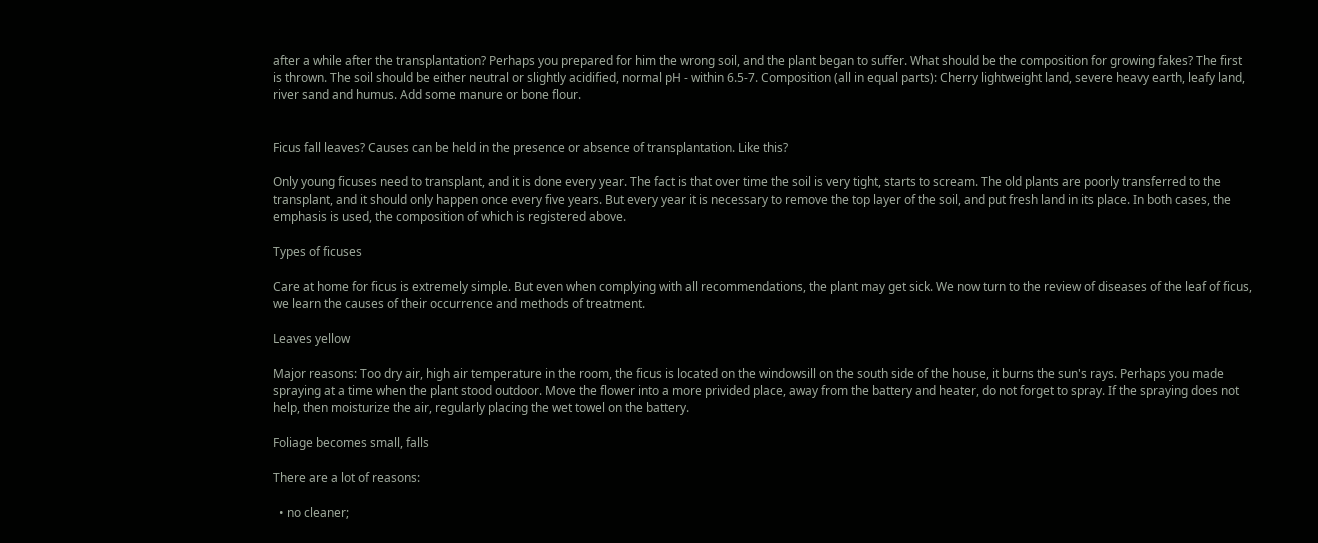after a while after the transplantation? Perhaps you prepared for him the wrong soil, and the plant began to suffer. What should be the composition for growing fakes? The first is thrown. The soil should be either neutral or slightly acidified, normal pH - within 6.5-7. Composition (all in equal parts): Cherry lightweight land, severe heavy earth, leafy land, river sand and humus. Add some manure or bone flour.


Ficus fall leaves? Causes can be held in the presence or absence of transplantation. Like this?

Only young ficuses need to transplant, and it is done every year. The fact is that over time the soil is very tight, starts to scream. The old plants are poorly transferred to the transplant, and it should only happen once every five years. But every year it is necessary to remove the top layer of the soil, and put fresh land in its place. In both cases, the emphasis is used, the composition of which is registered above.

Types of ficuses

Care at home for ficus is extremely simple. But even when complying with all recommendations, the plant may get sick. We now turn to the review of diseases of the leaf of ficus, we learn the causes of their occurrence and methods of treatment.

Leaves yellow

Major reasons: Too dry air, high air temperature in the room, the ficus is located on the windowsill on the south side of the house, it burns the sun's rays. Perhaps you made spraying at a time when the plant stood outdoor. Move the flower into a more privided place, away from the battery and heater, do not forget to spray. If the spraying does not help, then moisturize the air, regularly placing the wet towel on the battery.

Foliage becomes small, falls

There are a lot of reasons:

  • no cleaner;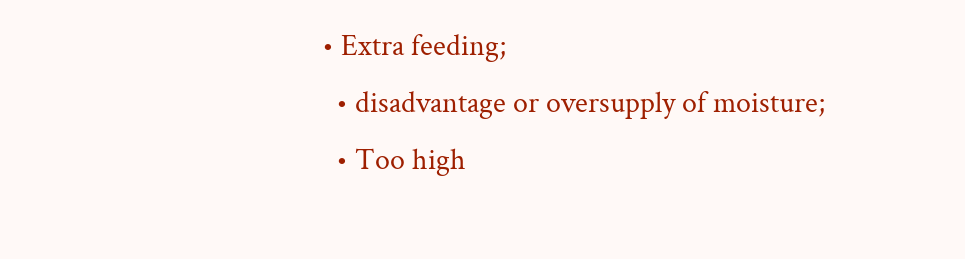• Extra feeding;
  • disadvantage or oversupply of moisture;
  • Too high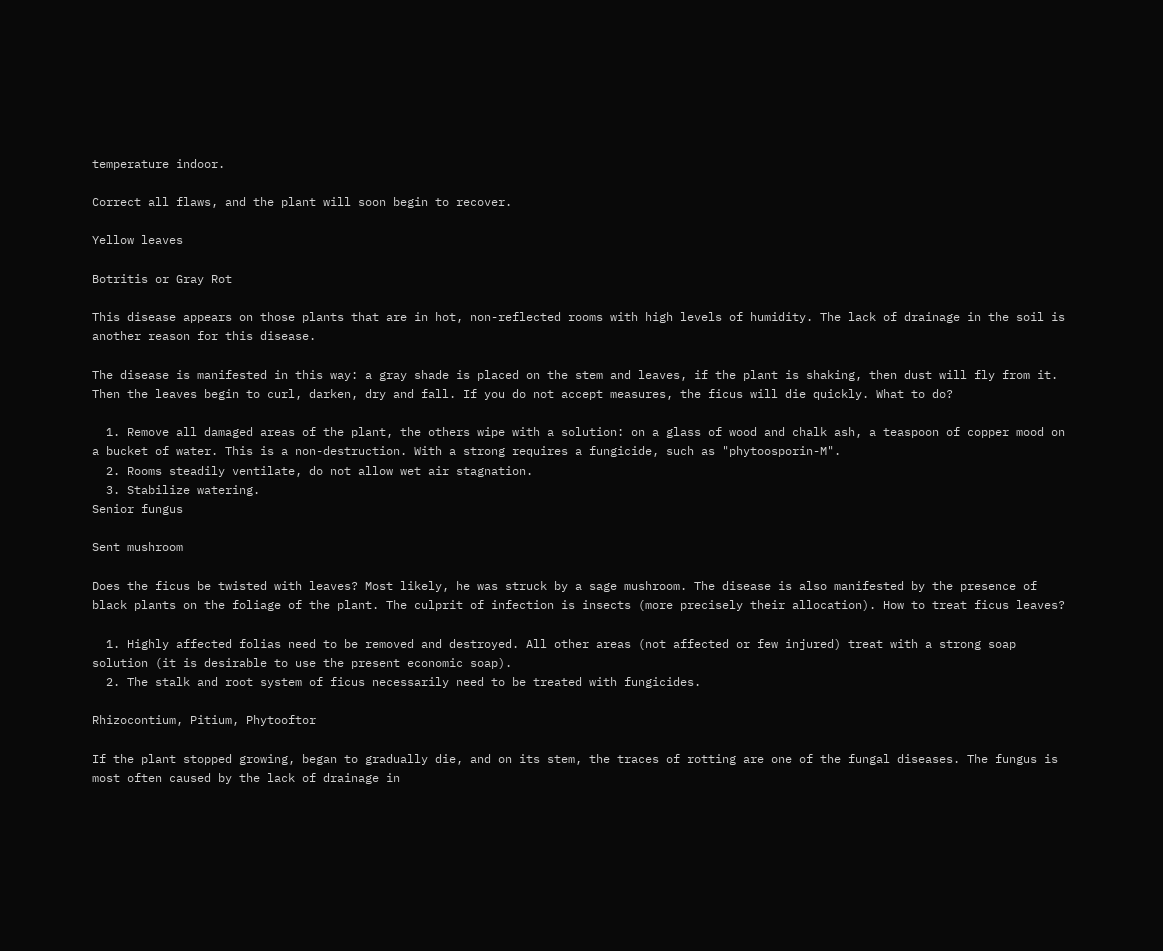temperature indoor.

Correct all flaws, and the plant will soon begin to recover.

Yellow leaves

Botritis or Gray Rot

This disease appears on those plants that are in hot, non-reflected rooms with high levels of humidity. The lack of drainage in the soil is another reason for this disease.

The disease is manifested in this way: a gray shade is placed on the stem and leaves, if the plant is shaking, then dust will fly from it. Then the leaves begin to curl, darken, dry and fall. If you do not accept measures, the ficus will die quickly. What to do?

  1. Remove all damaged areas of the plant, the others wipe with a solution: on a glass of wood and chalk ash, a teaspoon of copper mood on a bucket of water. This is a non-destruction. With a strong requires a fungicide, such as "phytoosporin-M".
  2. Rooms steadily ventilate, do not allow wet air stagnation.
  3. Stabilize watering.
Senior fungus

Sent mushroom

Does the ficus be twisted with leaves? Most likely, he was struck by a sage mushroom. The disease is also manifested by the presence of black plants on the foliage of the plant. The culprit of infection is insects (more precisely their allocation). How to treat ficus leaves?

  1. Highly affected folias need to be removed and destroyed. All other areas (not affected or few injured) treat with a strong soap solution (it is desirable to use the present economic soap).
  2. The stalk and root system of ficus necessarily need to be treated with fungicides.

Rhizocontium, Pitium, Phytooftor

If the plant stopped growing, began to gradually die, and on its stem, the traces of rotting are one of the fungal diseases. The fungus is most often caused by the lack of drainage in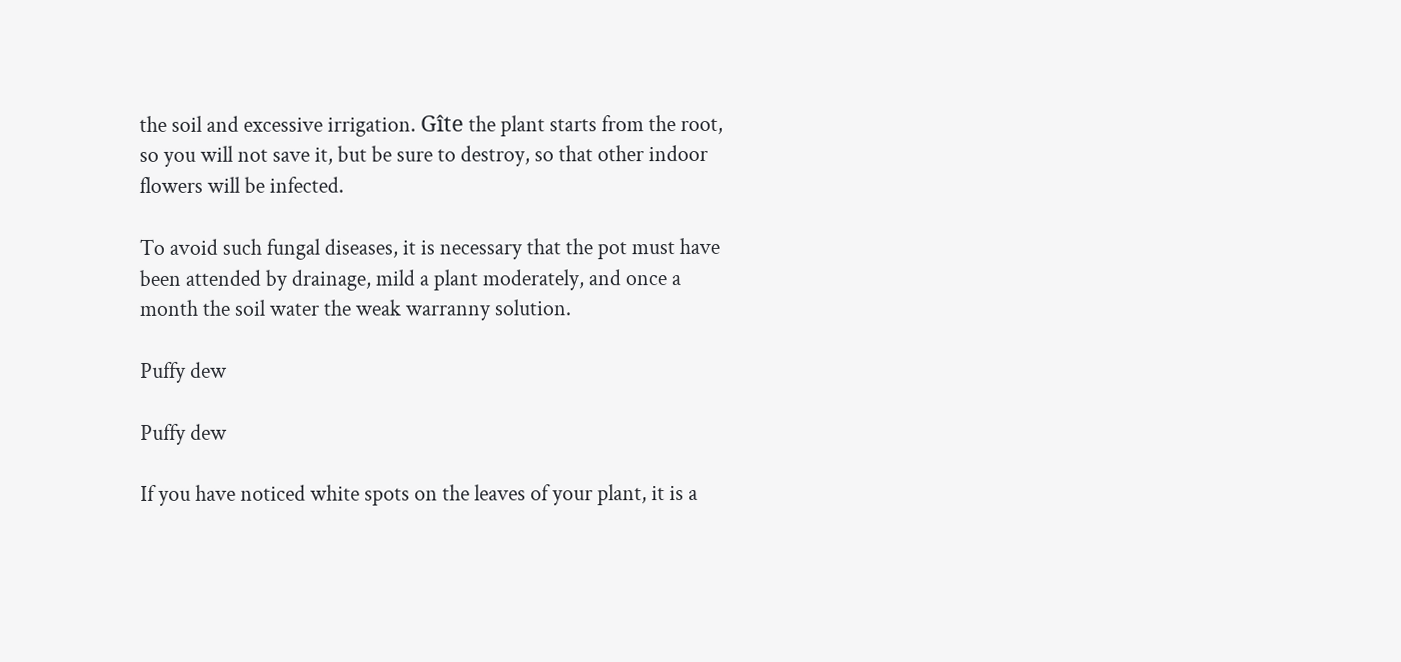the soil and excessive irrigation. Gîte the plant starts from the root, so you will not save it, but be sure to destroy, so that other indoor flowers will be infected.

To avoid such fungal diseases, it is necessary that the pot must have been attended by drainage, mild a plant moderately, and once a month the soil water the weak warranny solution.

Puffy dew

Puffy dew

If you have noticed white spots on the leaves of your plant, it is a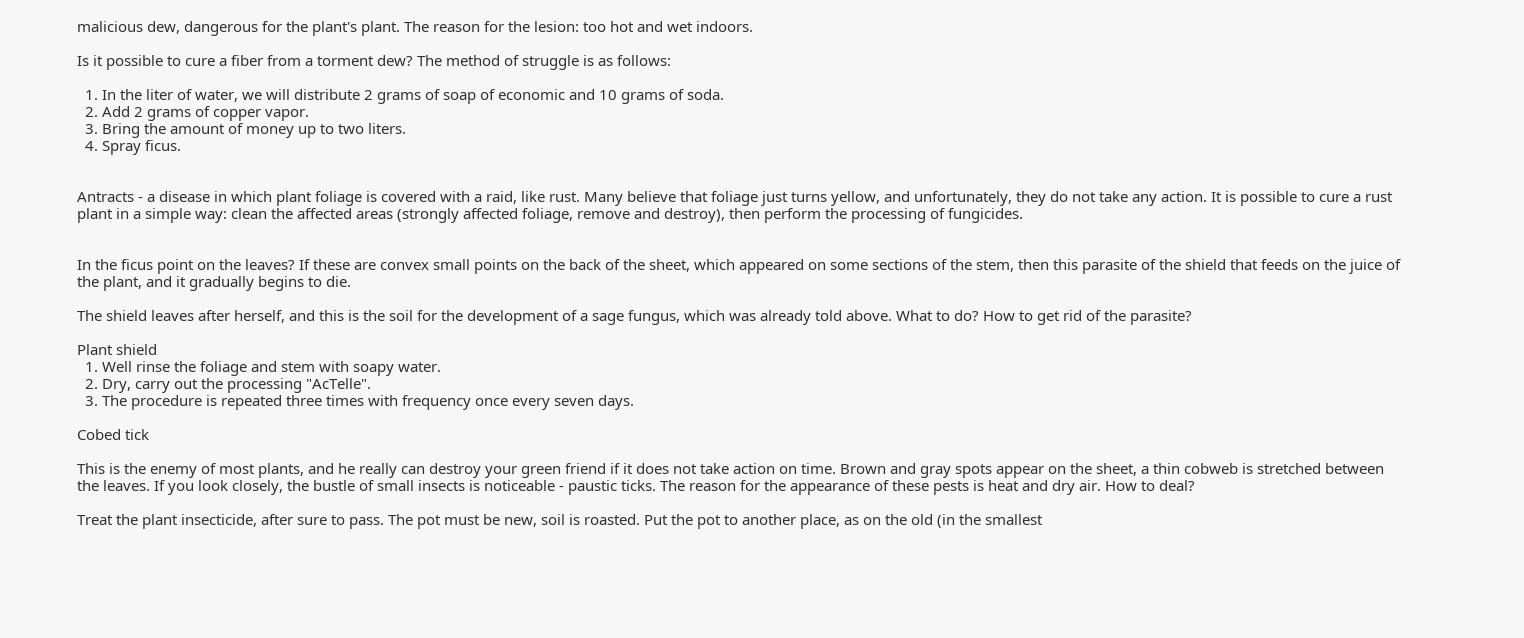malicious dew, dangerous for the plant's plant. The reason for the lesion: too hot and wet indoors.

Is it possible to cure a fiber from a torment dew? The method of struggle is as follows:

  1. In the liter of water, we will distribute 2 grams of soap of economic and 10 grams of soda.
  2. Add 2 grams of copper vapor.
  3. Bring the amount of money up to two liters.
  4. Spray ficus.


Antracts - a disease in which plant foliage is covered with a raid, like rust. Many believe that foliage just turns yellow, and unfortunately, they do not take any action. It is possible to cure a rust plant in a simple way: clean the affected areas (strongly affected foliage, remove and destroy), then perform the processing of fungicides.


In the ficus point on the leaves? If these are convex small points on the back of the sheet, which appeared on some sections of the stem, then this parasite of the shield that feeds on the juice of the plant, and it gradually begins to die.

The shield leaves after herself, and this is the soil for the development of a sage fungus, which was already told above. What to do? How to get rid of the parasite?

Plant shield
  1. Well rinse the foliage and stem with soapy water.
  2. Dry, carry out the processing "AcTelle".
  3. The procedure is repeated three times with frequency once every seven days.

Cobed tick

This is the enemy of most plants, and he really can destroy your green friend if it does not take action on time. Brown and gray spots appear on the sheet, a thin cobweb is stretched between the leaves. If you look closely, the bustle of small insects is noticeable - paustic ticks. The reason for the appearance of these pests is heat and dry air. How to deal?

Treat the plant insecticide, after sure to pass. The pot must be new, soil is roasted. Put the pot to another place, as on the old (in the smallest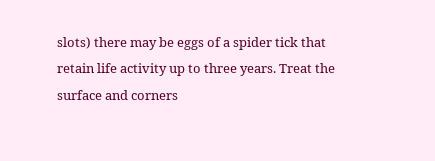slots) there may be eggs of a spider tick that retain life activity up to three years. Treat the surface and corners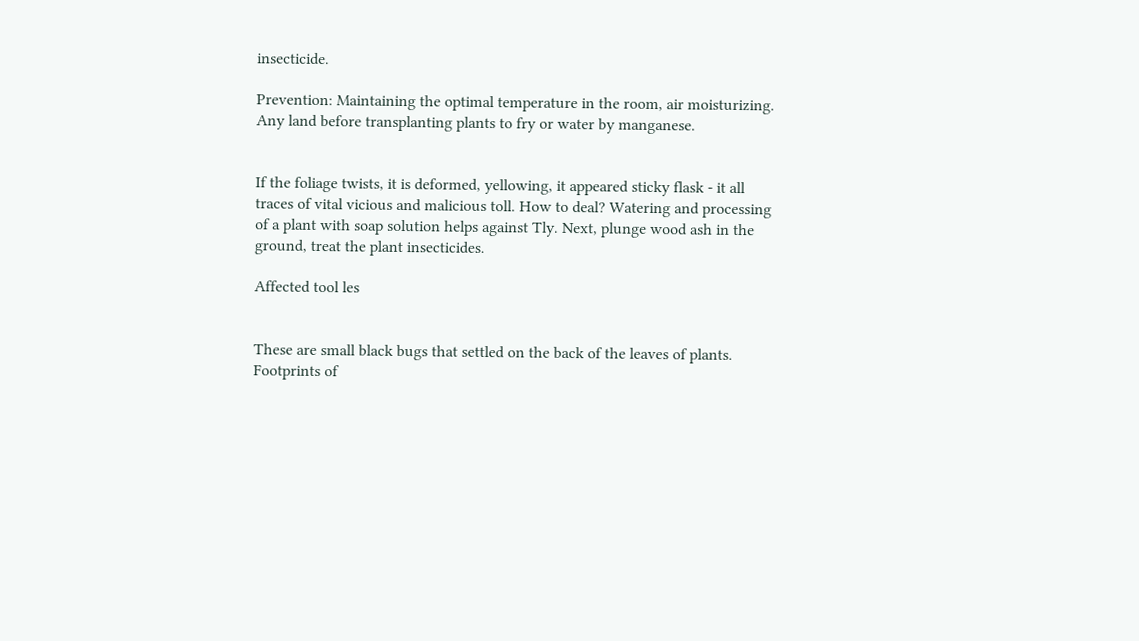insecticide.

Prevention: Maintaining the optimal temperature in the room, air moisturizing. Any land before transplanting plants to fry or water by manganese.


If the foliage twists, it is deformed, yellowing, it appeared sticky flask - it all traces of vital vicious and malicious toll. How to deal? Watering and processing of a plant with soap solution helps against Tly. Next, plunge wood ash in the ground, treat the plant insecticides.

Affected tool les


These are small black bugs that settled on the back of the leaves of plants. Footprints of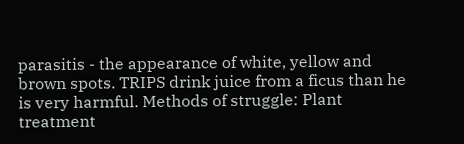parasitis - the appearance of white, yellow and brown spots. TRIPS drink juice from a ficus than he is very harmful. Methods of struggle: Plant treatment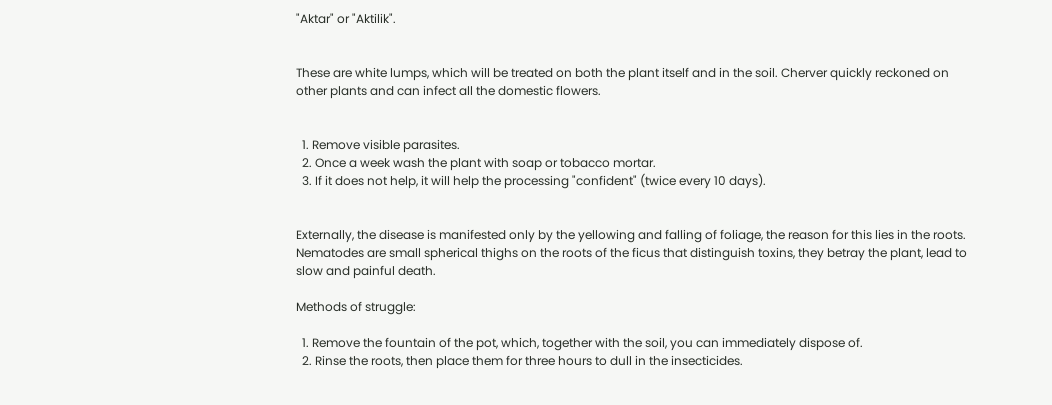"Aktar" or "Aktilik".


These are white lumps, which will be treated on both the plant itself and in the soil. Cherver quickly reckoned on other plants and can infect all the domestic flowers.


  1. Remove visible parasites.
  2. Once a week wash the plant with soap or tobacco mortar.
  3. If it does not help, it will help the processing "confident" (twice every 10 days).


Externally, the disease is manifested only by the yellowing and falling of foliage, the reason for this lies in the roots. Nematodes are small spherical thighs on the roots of the ficus that distinguish toxins, they betray the plant, lead to slow and painful death.

Methods of struggle:

  1. Remove the fountain of the pot, which, together with the soil, you can immediately dispose of.
  2. Rinse the roots, then place them for three hours to dull in the insecticides.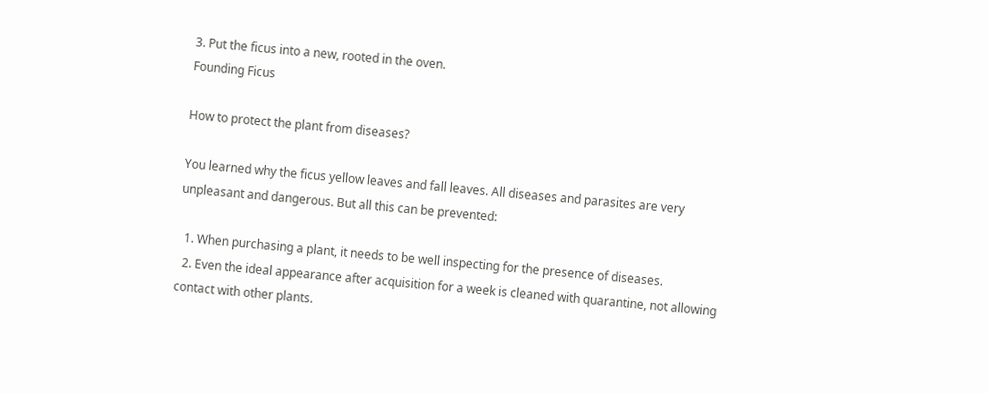3. Put the ficus into a new, rooted in the oven.
Founding Ficus

How to protect the plant from diseases?

You learned why the ficus yellow leaves and fall leaves. All diseases and parasites are very unpleasant and dangerous. But all this can be prevented:

  1. When purchasing a plant, it needs to be well inspecting for the presence of diseases.
  2. Even the ideal appearance after acquisition for a week is cleaned with quarantine, not allowing contact with other plants.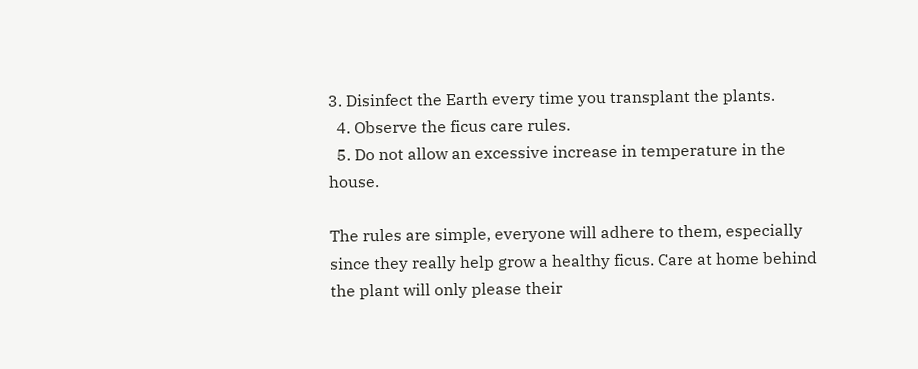3. Disinfect the Earth every time you transplant the plants.
  4. Observe the ficus care rules.
  5. Do not allow an excessive increase in temperature in the house.

The rules are simple, everyone will adhere to them, especially since they really help grow a healthy ficus. Care at home behind the plant will only please their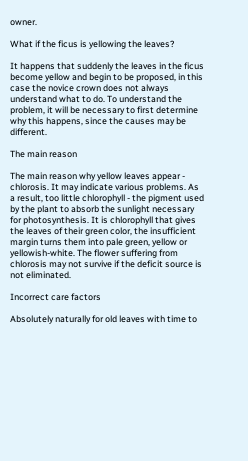owner.

What if the ficus is yellowing the leaves?

It happens that suddenly the leaves in the ficus become yellow and begin to be proposed, in this case the novice crown does not always understand what to do. To understand the problem, it will be necessary to first determine why this happens, since the causes may be different.

The main reason

The main reason why yellow leaves appear - chlorosis. It may indicate various problems. As a result, too little chlorophyll - the pigment used by the plant to absorb the sunlight necessary for photosynthesis. It is chlorophyll that gives the leaves of their green color, the insufficient margin turns them into pale green, yellow or yellowish-white. The flower suffering from chlorosis may not survive if the deficit source is not eliminated.

Incorrect care factors

Absolutely naturally for old leaves with time to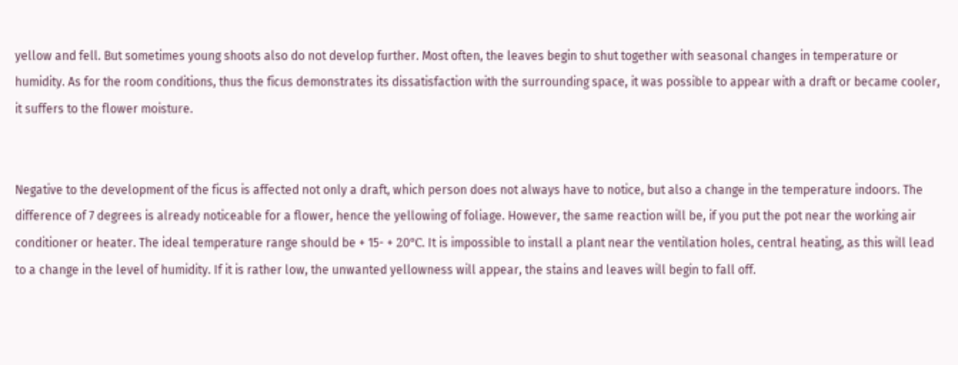yellow and fell. But sometimes young shoots also do not develop further. Most often, the leaves begin to shut together with seasonal changes in temperature or humidity. As for the room conditions, thus the ficus demonstrates its dissatisfaction with the surrounding space, it was possible to appear with a draft or became cooler, it suffers to the flower moisture.


Negative to the development of the ficus is affected not only a draft, which person does not always have to notice, but also a change in the temperature indoors. The difference of 7 degrees is already noticeable for a flower, hence the yellowing of foliage. However, the same reaction will be, if you put the pot near the working air conditioner or heater. The ideal temperature range should be + 15- + 20ºС. It is impossible to install a plant near the ventilation holes, central heating, as this will lead to a change in the level of humidity. If it is rather low, the unwanted yellowness will appear, the stains and leaves will begin to fall off.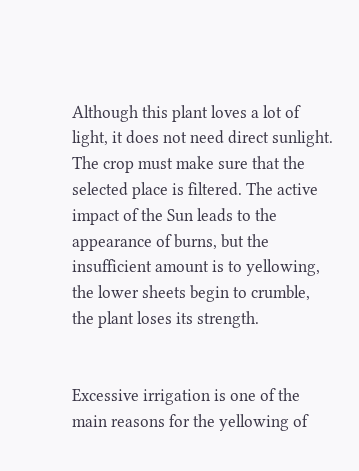Although this plant loves a lot of light, it does not need direct sunlight. The crop must make sure that the selected place is filtered. The active impact of the Sun leads to the appearance of burns, but the insufficient amount is to yellowing, the lower sheets begin to crumble, the plant loses its strength.


Excessive irrigation is one of the main reasons for the yellowing of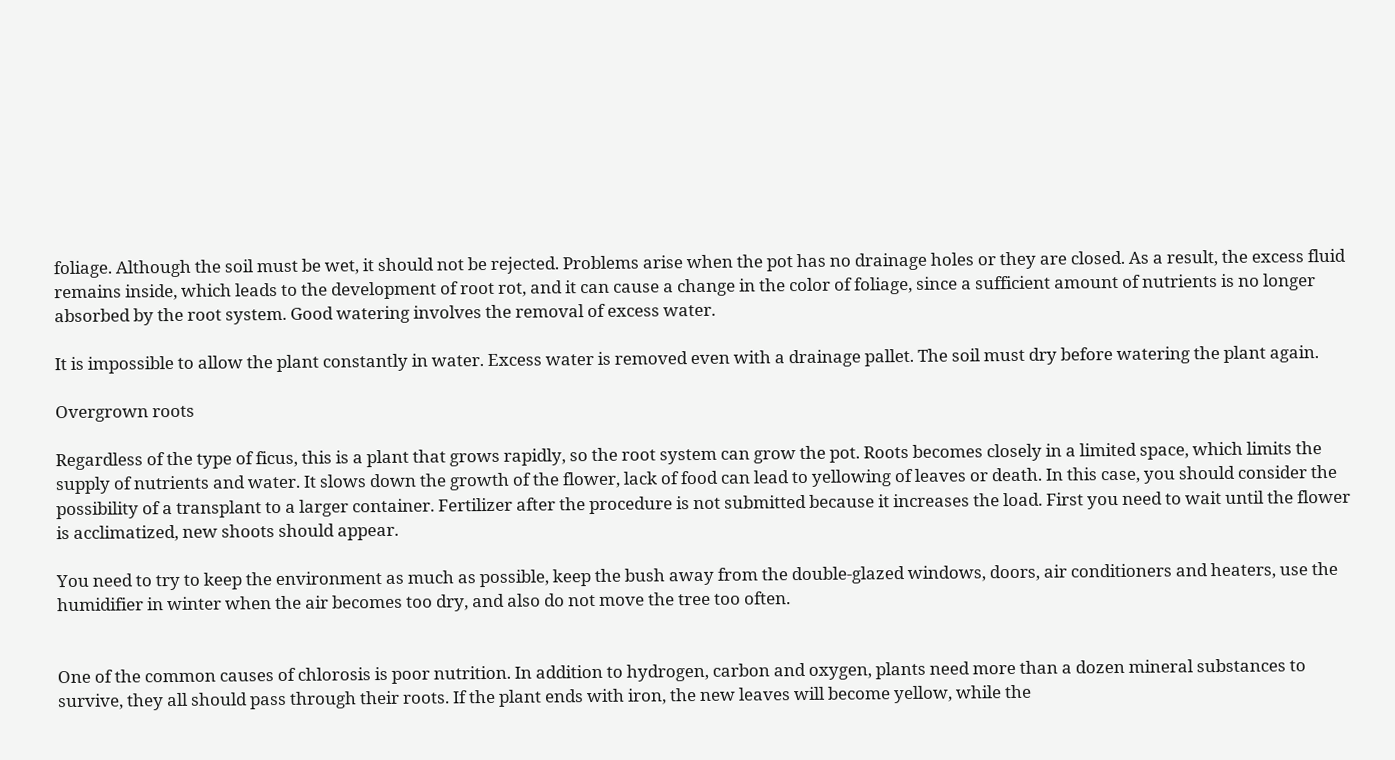foliage. Although the soil must be wet, it should not be rejected. Problems arise when the pot has no drainage holes or they are closed. As a result, the excess fluid remains inside, which leads to the development of root rot, and it can cause a change in the color of foliage, since a sufficient amount of nutrients is no longer absorbed by the root system. Good watering involves the removal of excess water.

It is impossible to allow the plant constantly in water. Excess water is removed even with a drainage pallet. The soil must dry before watering the plant again.

Overgrown roots

Regardless of the type of ficus, this is a plant that grows rapidly, so the root system can grow the pot. Roots becomes closely in a limited space, which limits the supply of nutrients and water. It slows down the growth of the flower, lack of food can lead to yellowing of leaves or death. In this case, you should consider the possibility of a transplant to a larger container. Fertilizer after the procedure is not submitted because it increases the load. First you need to wait until the flower is acclimatized, new shoots should appear.

You need to try to keep the environment as much as possible, keep the bush away from the double-glazed windows, doors, air conditioners and heaters, use the humidifier in winter when the air becomes too dry, and also do not move the tree too often.


One of the common causes of chlorosis is poor nutrition. In addition to hydrogen, carbon and oxygen, plants need more than a dozen mineral substances to survive, they all should pass through their roots. If the plant ends with iron, the new leaves will become yellow, while the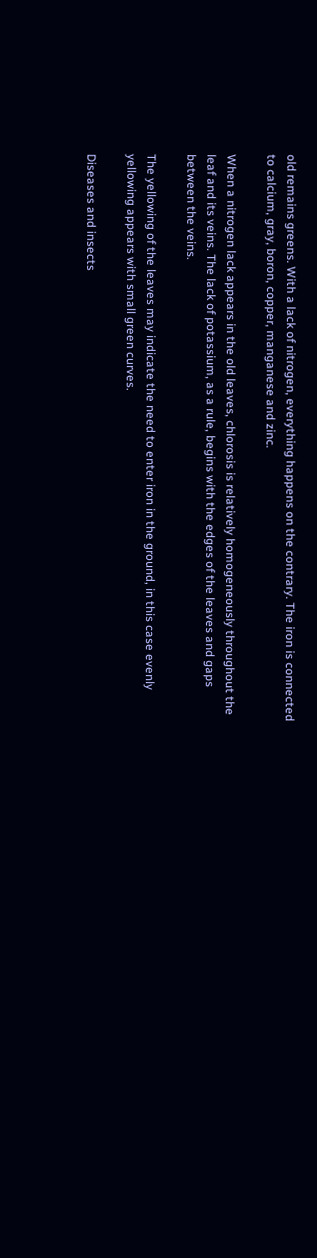old remains greens. With a lack of nitrogen, everything happens on the contrary. The iron is connected to calcium, gray, boron, copper, manganese and zinc.

When a nitrogen lack appears in the old leaves, chlorosis is relatively homogeneously throughout the leaf and its veins. The lack of potassium, as a rule, begins with the edges of the leaves and gaps between the veins.

The yellowing of the leaves may indicate the need to enter iron in the ground, in this case evenly yellowing appears with small green curves.

Diseases and insects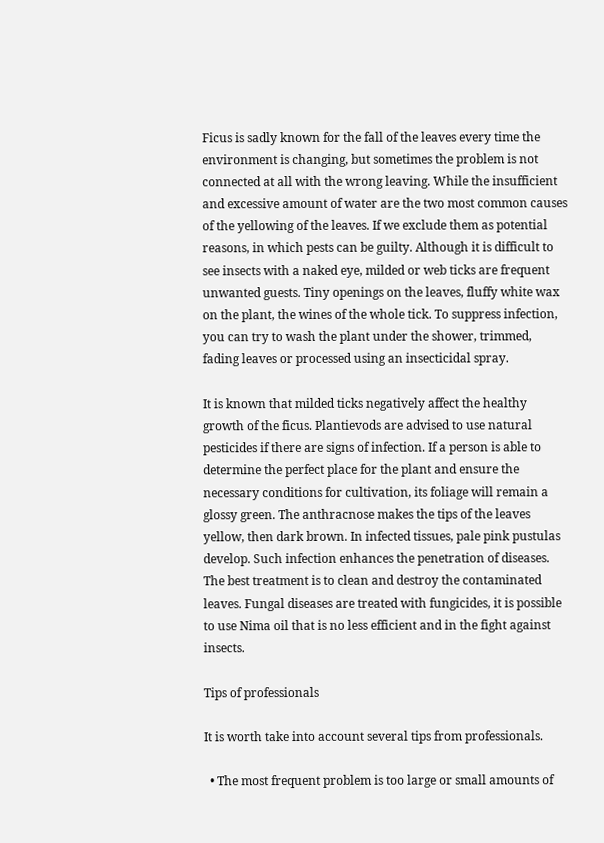Ficus is sadly known for the fall of the leaves every time the environment is changing, but sometimes the problem is not connected at all with the wrong leaving. While the insufficient and excessive amount of water are the two most common causes of the yellowing of the leaves. If we exclude them as potential reasons, in which pests can be guilty. Although it is difficult to see insects with a naked eye, milded or web ticks are frequent unwanted guests. Tiny openings on the leaves, fluffy white wax on the plant, the wines of the whole tick. To suppress infection, you can try to wash the plant under the shower, trimmed, fading leaves or processed using an insecticidal spray.

It is known that milded ticks negatively affect the healthy growth of the ficus. Plantievods are advised to use natural pesticides if there are signs of infection. If a person is able to determine the perfect place for the plant and ensure the necessary conditions for cultivation, its foliage will remain a glossy green. The anthracnose makes the tips of the leaves yellow, then dark brown. In infected tissues, pale pink pustulas develop. Such infection enhances the penetration of diseases. The best treatment is to clean and destroy the contaminated leaves. Fungal diseases are treated with fungicides, it is possible to use Nima oil that is no less efficient and in the fight against insects.

Tips of professionals

It is worth take into account several tips from professionals.

  • The most frequent problem is too large or small amounts of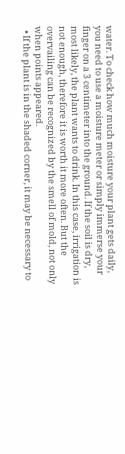water. To check how much moisture your plant gets daily, you need to use a moisture meter or simply immerse your finger on a 3 centimeter into the ground. If the soil is dry, most likely, the plant wants to drink. In this case, irrigation is not enough, therefore it is worth it more often. But the overvailing can be recognized by the smell of mold, not only when points appeared.
  • If the plant is in the shaded corner, it may be necessary to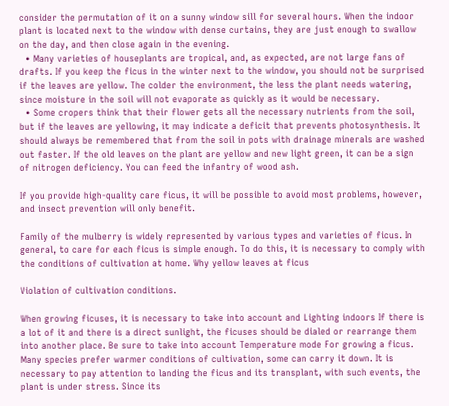consider the permutation of it on a sunny window sill for several hours. When the indoor plant is located next to the window with dense curtains, they are just enough to swallow on the day, and then close again in the evening.
  • Many varieties of houseplants are tropical, and, as expected, are not large fans of drafts. If you keep the ficus in the winter next to the window, you should not be surprised if the leaves are yellow. The colder the environment, the less the plant needs watering, since moisture in the soil will not evaporate as quickly as it would be necessary.
  • Some cropers think that their flower gets all the necessary nutrients from the soil, but if the leaves are yellowing, it may indicate a deficit that prevents photosynthesis. It should always be remembered that from the soil in pots with drainage minerals are washed out faster. If the old leaves on the plant are yellow and new light green, it can be a sign of nitrogen deficiency. You can feed the infantry of wood ash.

If you provide high-quality care ficus, it will be possible to avoid most problems, however, and insect prevention will only benefit.

Family of the mulberry is widely represented by various types and varieties of ficus. In general, to care for each ficus is simple enough. To do this, it is necessary to comply with the conditions of cultivation at home. Why yellow leaves at ficus

Violation of cultivation conditions.

When growing ficuses, it is necessary to take into account and Lighting indoors If there is a lot of it and there is a direct sunlight, the ficuses should be dialed or rearrange them into another place. Be sure to take into account Temperature mode For growing a ficus. Many species prefer warmer conditions of cultivation, some can carry it down. It is necessary to pay attention to landing the ficus and its transplant, with such events, the plant is under stress. Since its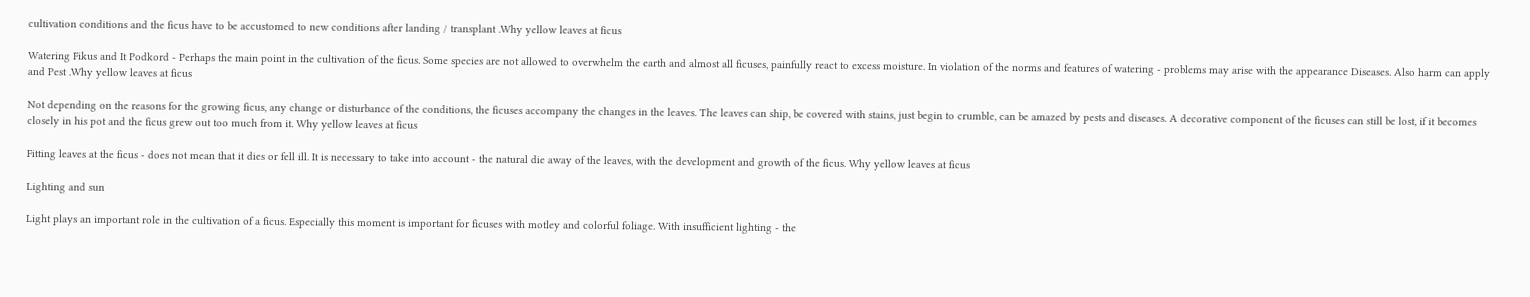cultivation conditions and the ficus have to be accustomed to new conditions after landing / transplant .Why yellow leaves at ficus

Watering Fikus and It Podkord - Perhaps the main point in the cultivation of the ficus. Some species are not allowed to overwhelm the earth and almost all ficuses, painfully react to excess moisture. In violation of the norms and features of watering - problems may arise with the appearance Diseases. Also harm can apply and Pest .Why yellow leaves at ficus

Not depending on the reasons for the growing ficus, any change or disturbance of the conditions, the ficuses accompany the changes in the leaves. The leaves can ship, be covered with stains, just begin to crumble, can be amazed by pests and diseases. A decorative component of the ficuses can still be lost, if it becomes closely in his pot and the ficus grew out too much from it. Why yellow leaves at ficus

Fitting leaves at the ficus - does not mean that it dies or fell ill. It is necessary to take into account - the natural die away of the leaves, with the development and growth of the ficus. Why yellow leaves at ficus

Lighting and sun

Light plays an important role in the cultivation of a ficus. Especially this moment is important for ficuses with motley and colorful foliage. With insufficient lighting - the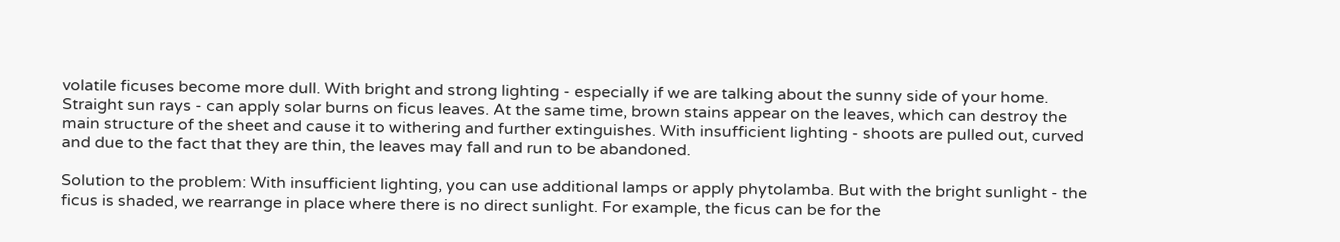volatile ficuses become more dull. With bright and strong lighting - especially if we are talking about the sunny side of your home. Straight sun rays - can apply solar burns on ficus leaves. At the same time, brown stains appear on the leaves, which can destroy the main structure of the sheet and cause it to withering and further extinguishes. With insufficient lighting - shoots are pulled out, curved and due to the fact that they are thin, the leaves may fall and run to be abandoned.

Solution to the problem: With insufficient lighting, you can use additional lamps or apply phytolamba. But with the bright sunlight - the ficus is shaded, we rearrange in place where there is no direct sunlight. For example, the ficus can be for the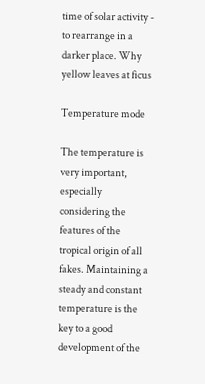time of solar activity - to rearrange in a darker place. Why yellow leaves at ficus

Temperature mode

The temperature is very important, especially considering the features of the tropical origin of all fakes. Maintaining a steady and constant temperature is the key to a good development of the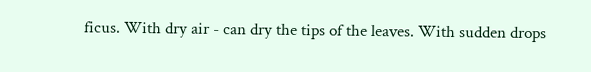ficus. With dry air - can dry the tips of the leaves. With sudden drops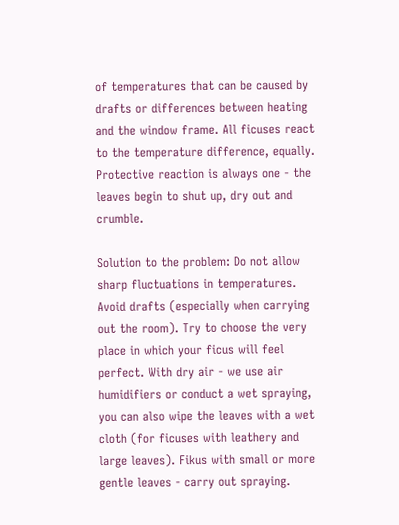of temperatures that can be caused by drafts or differences between heating and the window frame. All ficuses react to the temperature difference, equally. Protective reaction is always one - the leaves begin to shut up, dry out and crumble.

Solution to the problem: Do not allow sharp fluctuations in temperatures. Avoid drafts (especially when carrying out the room). Try to choose the very place in which your ficus will feel perfect. With dry air - we use air humidifiers or conduct a wet spraying, you can also wipe the leaves with a wet cloth (for ficuses with leathery and large leaves). Fikus with small or more gentle leaves - carry out spraying.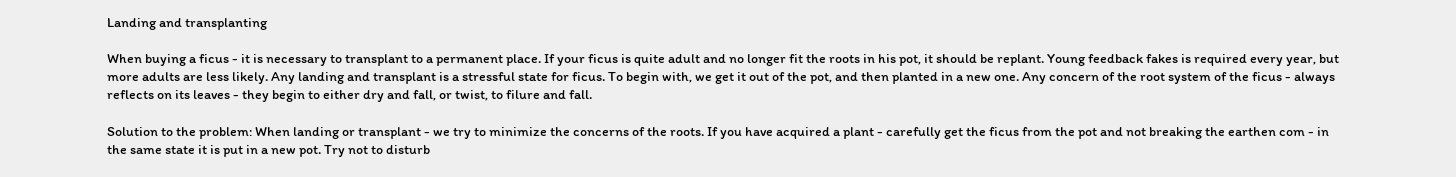Landing and transplanting

When buying a ficus - it is necessary to transplant to a permanent place. If your ficus is quite adult and no longer fit the roots in his pot, it should be replant. Young feedback fakes is required every year, but more adults are less likely. Any landing and transplant is a stressful state for ficus. To begin with, we get it out of the pot, and then planted in a new one. Any concern of the root system of the ficus - always reflects on its leaves - they begin to either dry and fall, or twist, to filure and fall.

Solution to the problem: When landing or transplant - we try to minimize the concerns of the roots. If you have acquired a plant - carefully get the ficus from the pot and not breaking the earthen com - in the same state it is put in a new pot. Try not to disturb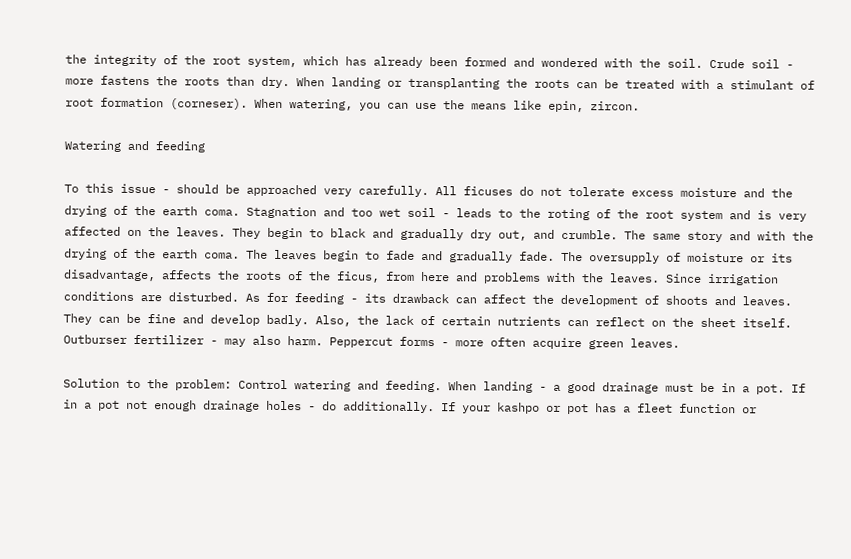the integrity of the root system, which has already been formed and wondered with the soil. Crude soil - more fastens the roots than dry. When landing or transplanting the roots can be treated with a stimulant of root formation (corneser). When watering, you can use the means like epin, zircon.

Watering and feeding

To this issue - should be approached very carefully. All ficuses do not tolerate excess moisture and the drying of the earth coma. Stagnation and too wet soil - leads to the roting of the root system and is very affected on the leaves. They begin to black and gradually dry out, and crumble. The same story and with the drying of the earth coma. The leaves begin to fade and gradually fade. The oversupply of moisture or its disadvantage, affects the roots of the ficus, from here and problems with the leaves. Since irrigation conditions are disturbed. As for feeding - its drawback can affect the development of shoots and leaves. They can be fine and develop badly. Also, the lack of certain nutrients can reflect on the sheet itself. Outburser fertilizer - may also harm. Peppercut forms - more often acquire green leaves.

Solution to the problem: Control watering and feeding. When landing - a good drainage must be in a pot. If in a pot not enough drainage holes - do additionally. If your kashpo or pot has a fleet function or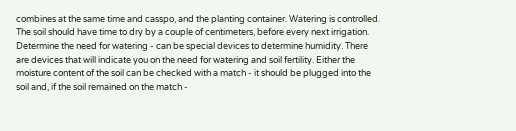combines at the same time and casspo, and the planting container. Watering is controlled. The soil should have time to dry by a couple of centimeters, before every next irrigation. Determine the need for watering - can be special devices to determine humidity. There are devices that will indicate you on the need for watering and soil fertility. Either the moisture content of the soil can be checked with a match - it should be plugged into the soil and, if the soil remained on the match -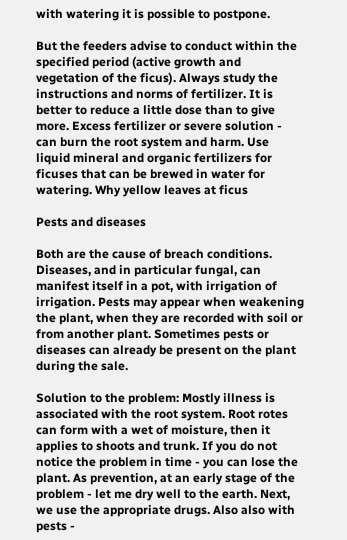with watering it is possible to postpone.

But the feeders advise to conduct within the specified period (active growth and vegetation of the ficus). Always study the instructions and norms of fertilizer. It is better to reduce a little dose than to give more. Excess fertilizer or severe solution - can burn the root system and harm. Use liquid mineral and organic fertilizers for ficuses that can be brewed in water for watering. Why yellow leaves at ficus

Pests and diseases

Both are the cause of breach conditions. Diseases, and in particular fungal, can manifest itself in a pot, with irrigation of irrigation. Pests may appear when weakening the plant, when they are recorded with soil or from another plant. Sometimes pests or diseases can already be present on the plant during the sale.

Solution to the problem: Mostly illness is associated with the root system. Root rotes can form with a wet of moisture, then it applies to shoots and trunk. If you do not notice the problem in time - you can lose the plant. As prevention, at an early stage of the problem - let me dry well to the earth. Next, we use the appropriate drugs. Also also with pests -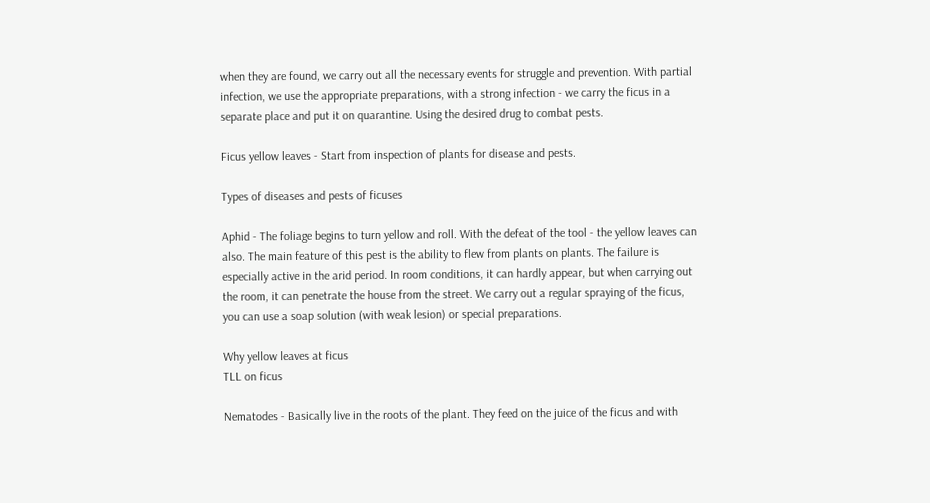when they are found, we carry out all the necessary events for struggle and prevention. With partial infection, we use the appropriate preparations, with a strong infection - we carry the ficus in a separate place and put it on quarantine. Using the desired drug to combat pests.

Ficus yellow leaves - Start from inspection of plants for disease and pests.

Types of diseases and pests of ficuses

Aphid - The foliage begins to turn yellow and roll. With the defeat of the tool - the yellow leaves can also. The main feature of this pest is the ability to flew from plants on plants. The failure is especially active in the arid period. In room conditions, it can hardly appear, but when carrying out the room, it can penetrate the house from the street. We carry out a regular spraying of the ficus, you can use a soap solution (with weak lesion) or special preparations.

Why yellow leaves at ficus
TLL on ficus

Nematodes - Basically live in the roots of the plant. They feed on the juice of the ficus and with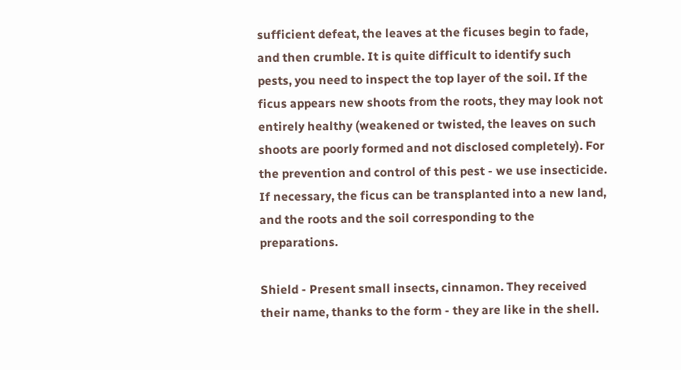sufficient defeat, the leaves at the ficuses begin to fade, and then crumble. It is quite difficult to identify such pests, you need to inspect the top layer of the soil. If the ficus appears new shoots from the roots, they may look not entirely healthy (weakened or twisted, the leaves on such shoots are poorly formed and not disclosed completely). For the prevention and control of this pest - we use insecticide. If necessary, the ficus can be transplanted into a new land, and the roots and the soil corresponding to the preparations.

Shield - Present small insects, cinnamon. They received their name, thanks to the form - they are like in the shell.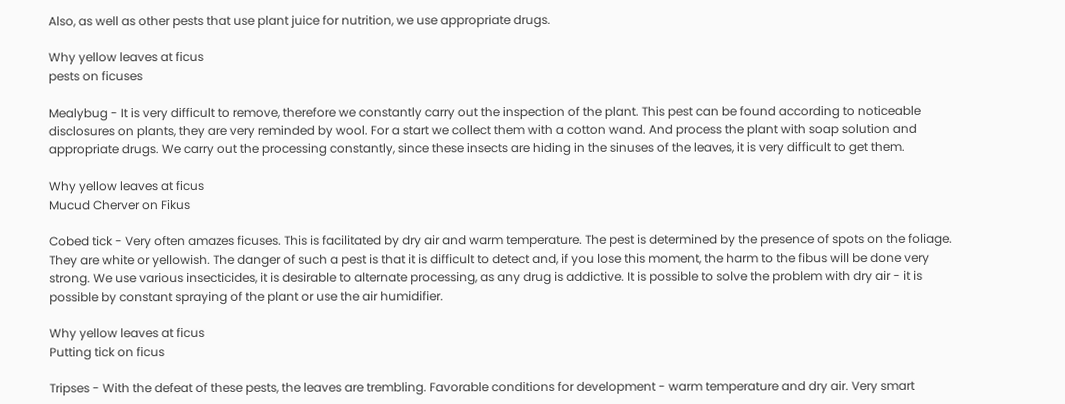Also, as well as other pests that use plant juice for nutrition, we use appropriate drugs.

Why yellow leaves at ficus
pests on ficuses

Mealybug - It is very difficult to remove, therefore we constantly carry out the inspection of the plant. This pest can be found according to noticeable disclosures on plants, they are very reminded by wool. For a start we collect them with a cotton wand. And process the plant with soap solution and appropriate drugs. We carry out the processing constantly, since these insects are hiding in the sinuses of the leaves, it is very difficult to get them.

Why yellow leaves at ficus
Mucud Cherver on Fikus

Cobed tick - Very often amazes ficuses. This is facilitated by dry air and warm temperature. The pest is determined by the presence of spots on the foliage. They are white or yellowish. The danger of such a pest is that it is difficult to detect and, if you lose this moment, the harm to the fibus will be done very strong. We use various insecticides, it is desirable to alternate processing, as any drug is addictive. It is possible to solve the problem with dry air - it is possible by constant spraying of the plant or use the air humidifier.

Why yellow leaves at ficus
Putting tick on ficus

Tripses - With the defeat of these pests, the leaves are trembling. Favorable conditions for development - warm temperature and dry air. Very smart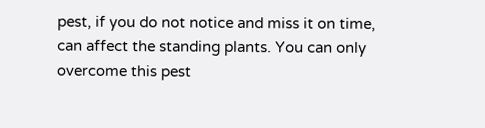pest, if you do not notice and miss it on time, can affect the standing plants. You can only overcome this pest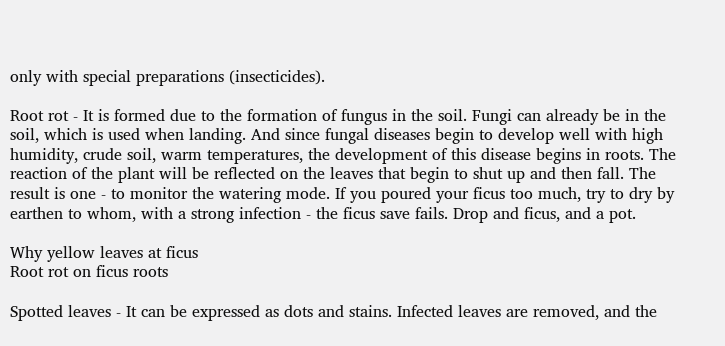only with special preparations (insecticides).

Root rot - It is formed due to the formation of fungus in the soil. Fungi can already be in the soil, which is used when landing. And since fungal diseases begin to develop well with high humidity, crude soil, warm temperatures, the development of this disease begins in roots. The reaction of the plant will be reflected on the leaves that begin to shut up and then fall. The result is one - to monitor the watering mode. If you poured your ficus too much, try to dry by earthen to whom, with a strong infection - the ficus save fails. Drop and ficus, and a pot.

Why yellow leaves at ficus
Root rot on ficus roots

Spotted leaves - It can be expressed as dots and stains. Infected leaves are removed, and the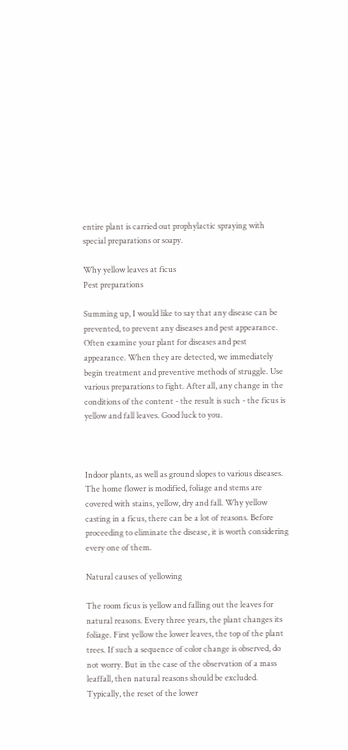entire plant is carried out prophylactic spraying with special preparations or soapy.

Why yellow leaves at ficus
Pest preparations

Summing up, I would like to say that any disease can be prevented, to prevent any diseases and pest appearance. Often examine your plant for diseases and pest appearance. When they are detected, we immediately begin treatment and preventive methods of struggle. Use various preparations to fight. After all, any change in the conditions of the content - the result is such - the ficus is yellow and fall leaves. Good luck to you.



Indoor plants, as well as ground slopes to various diseases. The home flower is modified, foliage and stems are covered with stains, yellow, dry and fall. Why yellow casting in a ficus, there can be a lot of reasons. Before proceeding to eliminate the disease, it is worth considering every one of them.

Natural causes of yellowing

The room ficus is yellow and falling out the leaves for natural reasons. Every three years, the plant changes its foliage. First yellow the lower leaves, the top of the plant trees. If such a sequence of color change is observed, do not worry. But in the case of the observation of a mass leaffall, then natural reasons should be excluded. Typically, the reset of the lower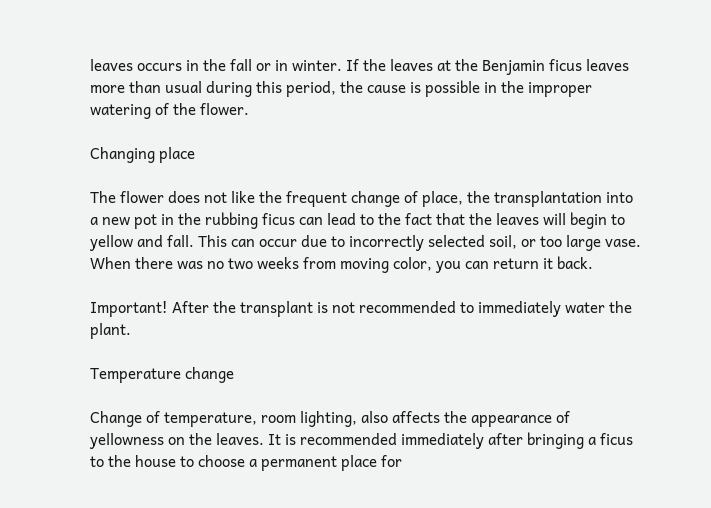leaves occurs in the fall or in winter. If the leaves at the Benjamin ficus leaves more than usual during this period, the cause is possible in the improper watering of the flower.

Changing place

The flower does not like the frequent change of place, the transplantation into a new pot in the rubbing ficus can lead to the fact that the leaves will begin to yellow and fall. This can occur due to incorrectly selected soil, or too large vase. When there was no two weeks from moving color, you can return it back.

Important! After the transplant is not recommended to immediately water the plant.

Temperature change

Change of temperature, room lighting, also affects the appearance of yellowness on the leaves. It is recommended immediately after bringing a ficus to the house to choose a permanent place for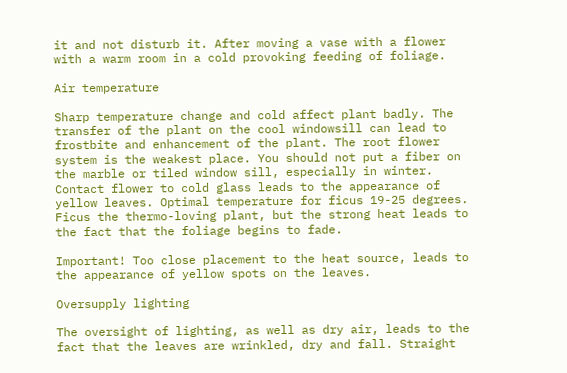it and not disturb it. After moving a vase with a flower with a warm room in a cold provoking feeding of foliage.

Air temperature

Sharp temperature change and cold affect plant badly. The transfer of the plant on the cool windowsill can lead to frostbite and enhancement of the plant. The root flower system is the weakest place. You should not put a fiber on the marble or tiled window sill, especially in winter. Contact flower to cold glass leads to the appearance of yellow leaves. Optimal temperature for ficus 19-25 degrees. Ficus the thermo-loving plant, but the strong heat leads to the fact that the foliage begins to fade.

Important! Too close placement to the heat source, leads to the appearance of yellow spots on the leaves.

Oversupply lighting

The oversight of lighting, as well as dry air, leads to the fact that the leaves are wrinkled, dry and fall. Straight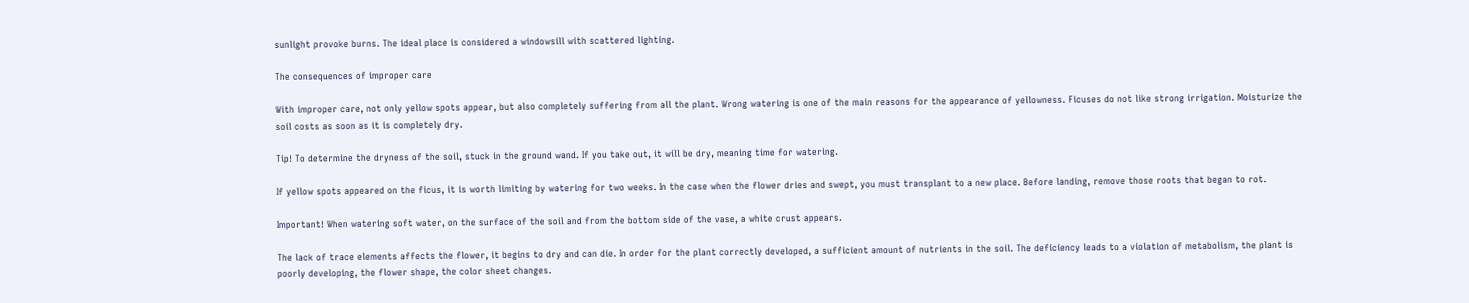sunlight provoke burns. The ideal place is considered a windowsill with scattered lighting.

The consequences of improper care

With improper care, not only yellow spots appear, but also completely suffering from all the plant. Wrong watering is one of the main reasons for the appearance of yellowness. Ficuses do not like strong irrigation. Moisturize the soil costs as soon as it is completely dry.

Tip! To determine the dryness of the soil, stuck in the ground wand. If you take out, it will be dry, meaning time for watering.

If yellow spots appeared on the ficus, it is worth limiting by watering for two weeks. In the case when the flower dries and swept, you must transplant to a new place. Before landing, remove those roots that began to rot.

Important! When watering soft water, on the surface of the soil and from the bottom side of the vase, a white crust appears.

The lack of trace elements affects the flower, it begins to dry and can die. In order for the plant correctly developed, a sufficient amount of nutrients in the soil. The deficiency leads to a violation of metabolism, the plant is poorly developing, the flower shape, the color sheet changes.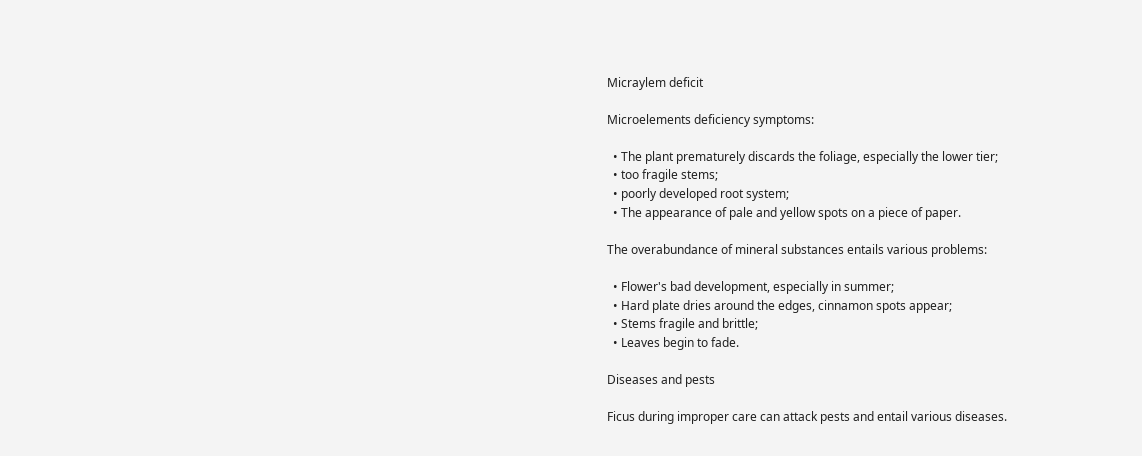Micraylem deficit

Microelements deficiency symptoms:

  • The plant prematurely discards the foliage, especially the lower tier;
  • too fragile stems;
  • poorly developed root system;
  • The appearance of pale and yellow spots on a piece of paper.

The overabundance of mineral substances entails various problems:

  • Flower's bad development, especially in summer;
  • Hard plate dries around the edges, cinnamon spots appear;
  • Stems fragile and brittle;
  • Leaves begin to fade.

Diseases and pests

Ficus during improper care can attack pests and entail various diseases.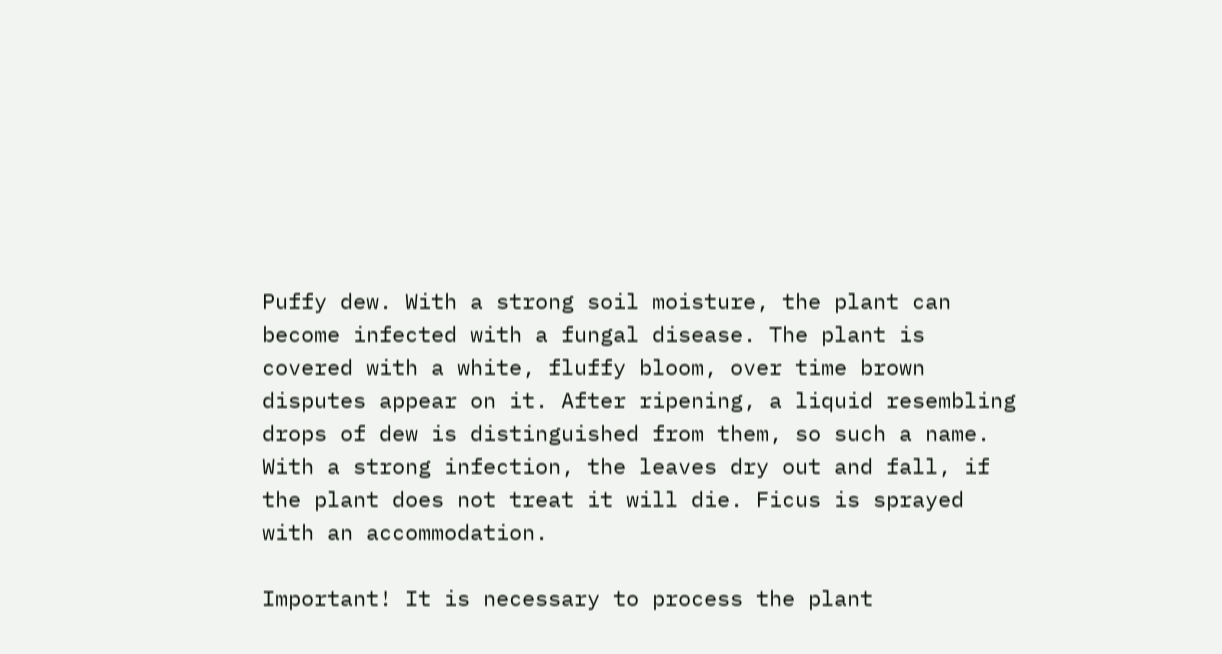Puffy dew. With a strong soil moisture, the plant can become infected with a fungal disease. The plant is covered with a white, fluffy bloom, over time brown disputes appear on it. After ripening, a liquid resembling drops of dew is distinguished from them, so such a name. With a strong infection, the leaves dry out and fall, if the plant does not treat it will die. Ficus is sprayed with an accommodation.

Important! It is necessary to process the plant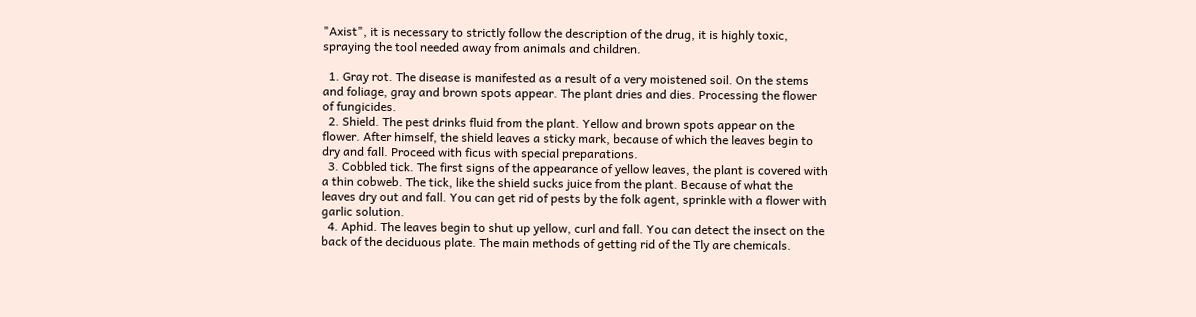"Axist", it is necessary to strictly follow the description of the drug, it is highly toxic, spraying the tool needed away from animals and children.

  1. Gray rot. The disease is manifested as a result of a very moistened soil. On the stems and foliage, gray and brown spots appear. The plant dries and dies. Processing the flower of fungicides.
  2. Shield. The pest drinks fluid from the plant. Yellow and brown spots appear on the flower. After himself, the shield leaves a sticky mark, because of which the leaves begin to dry and fall. Proceed with ficus with special preparations.
  3. Cobbled tick. The first signs of the appearance of yellow leaves, the plant is covered with a thin cobweb. The tick, like the shield sucks juice from the plant. Because of what the leaves dry out and fall. You can get rid of pests by the folk agent, sprinkle with a flower with garlic solution.
  4. Aphid. The leaves begin to shut up yellow, curl and fall. You can detect the insect on the back of the deciduous plate. The main methods of getting rid of the Tly are chemicals.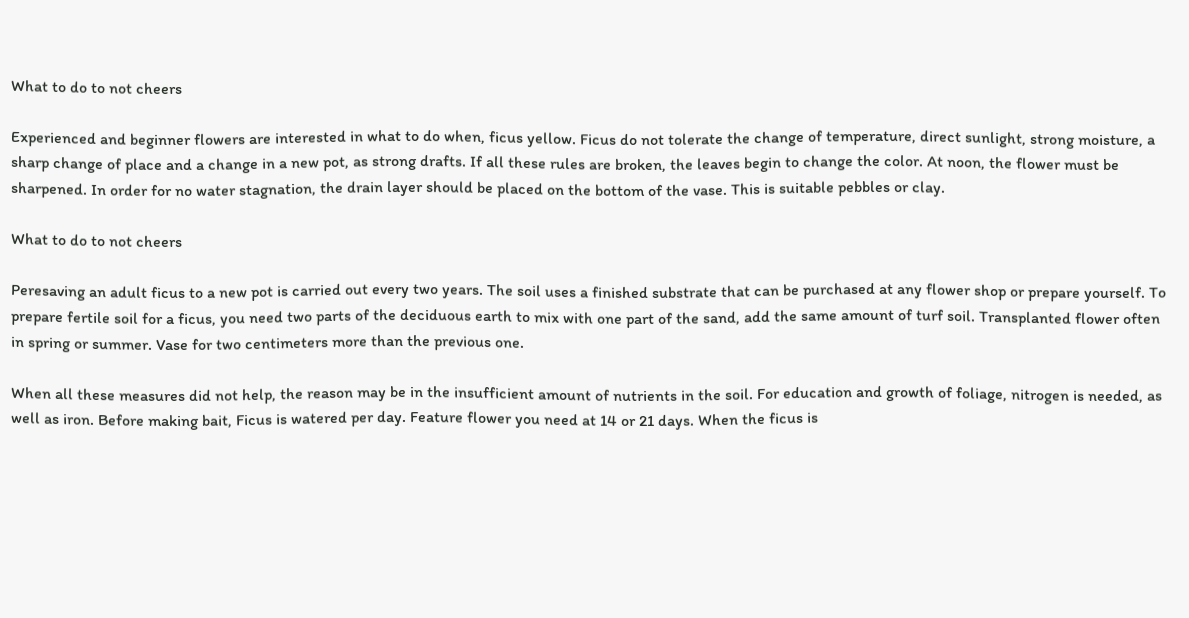What to do to not cheers

Experienced and beginner flowers are interested in what to do when, ficus yellow. Ficus do not tolerate the change of temperature, direct sunlight, strong moisture, a sharp change of place and a change in a new pot, as strong drafts. If all these rules are broken, the leaves begin to change the color. At noon, the flower must be sharpened. In order for no water stagnation, the drain layer should be placed on the bottom of the vase. This is suitable pebbles or clay.

What to do to not cheers

Peresaving an adult ficus to a new pot is carried out every two years. The soil uses a finished substrate that can be purchased at any flower shop or prepare yourself. To prepare fertile soil for a ficus, you need two parts of the deciduous earth to mix with one part of the sand, add the same amount of turf soil. Transplanted flower often in spring or summer. Vase for two centimeters more than the previous one.

When all these measures did not help, the reason may be in the insufficient amount of nutrients in the soil. For education and growth of foliage, nitrogen is needed, as well as iron. Before making bait, Ficus is watered per day. Feature flower you need at 14 or 21 days. When the ficus is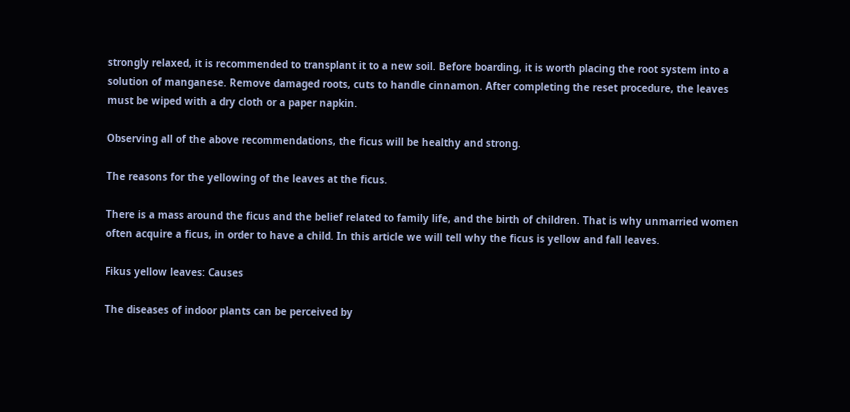strongly relaxed, it is recommended to transplant it to a new soil. Before boarding, it is worth placing the root system into a solution of manganese. Remove damaged roots, cuts to handle cinnamon. After completing the reset procedure, the leaves must be wiped with a dry cloth or a paper napkin.

Observing all of the above recommendations, the ficus will be healthy and strong.

The reasons for the yellowing of the leaves at the ficus.

There is a mass around the ficus and the belief related to family life, and the birth of children. That is why unmarried women often acquire a ficus, in order to have a child. In this article we will tell why the ficus is yellow and fall leaves.

Fikus yellow leaves: Causes

The diseases of indoor plants can be perceived by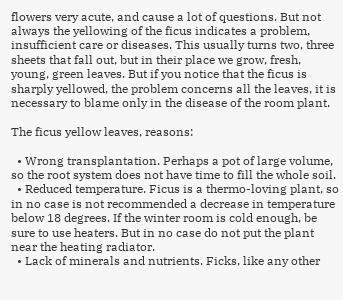flowers very acute, and cause a lot of questions. But not always the yellowing of the ficus indicates a problem, insufficient care or diseases. This usually turns two, three sheets that fall out, but in their place we grow, fresh, young, green leaves. But if you notice that the ficus is sharply yellowed, the problem concerns all the leaves, it is necessary to blame only in the disease of the room plant.

The ficus yellow leaves, reasons:

  • Wrong transplantation. Perhaps a pot of large volume, so the root system does not have time to fill the whole soil.
  • Reduced temperature. Ficus is a thermo-loving plant, so in no case is not recommended a decrease in temperature below 18 degrees. If the winter room is cold enough, be sure to use heaters. But in no case do not put the plant near the heating radiator.
  • Lack of minerals and nutrients. Ficks, like any other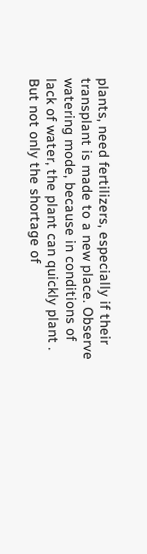plants, need fertilizers, especially if their transplant is made to a new place. Observe watering mode, because in conditions of lack of water, the plant can quickly plant . But not only the shortage of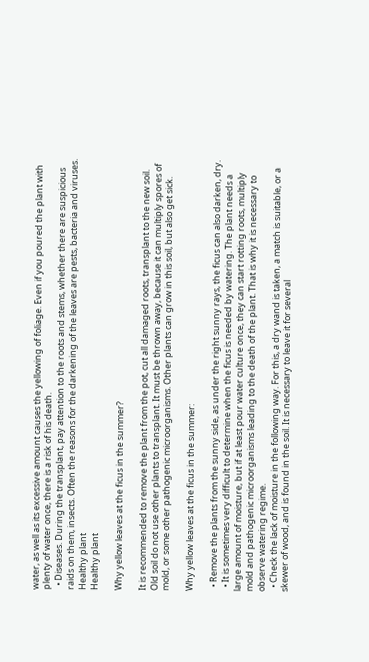water, as well as its excessive amount causes the yellowing of foliage. Even if you poured the plant with plenty of water once, there is a risk of his death.
  • Diseases. During the transplant, pay attention to the roots and stems, whether there are suspicious raids on them, insects. Often the reasons for the darkening of the leaves are pests, bacteria and viruses.
Healthy plant
Healthy plant

Why yellow leaves at the ficus in the summer?

It is recommended to remove the plant from the pot, cut all damaged roots, transplant to the new soil. Old soil do not use other plants to transplant. It must be thrown away, because it can multiply spores of mold, or some other pathogenic microorganisms. Other plants can grow in this soil, but also get sick.

Why yellow leaves at the ficus in the summer:

  • Remove the plants from the sunny side, as under the right sunny rays, the ficus can also darken, dry.
  • It is sometimes very difficult to determine when the ficus is needed by watering. The plant needs a large amount of moisture, but if at least pour water culture once, they can start rotting roots, multiply mold and pathogenic microorganisms leading to the death of the plant. That is why it is necessary to observe watering regime.
  • Check the lack of moisture in the following way. For this, a dry wand is taken, a match is suitable, or a skewer of wood, and is found in the soil. It is necessary to leave it for several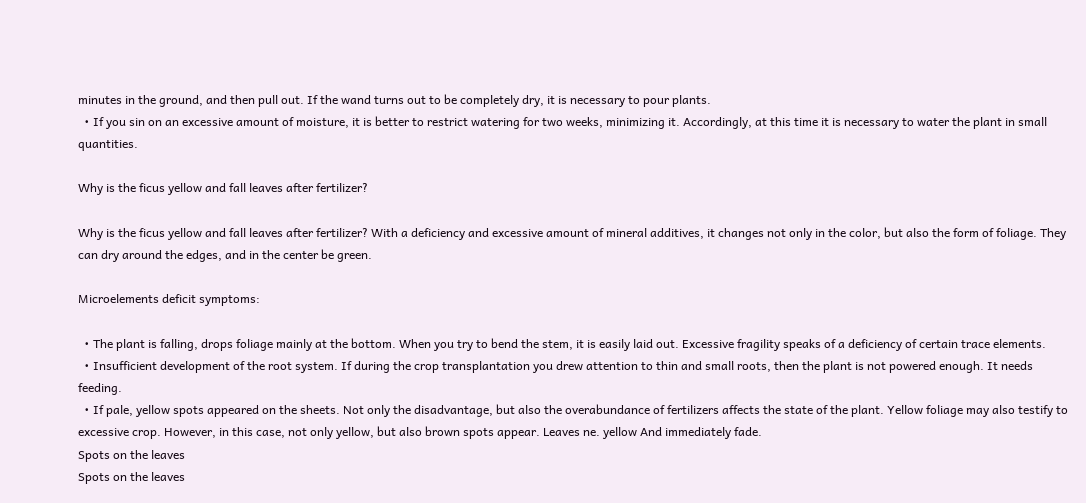minutes in the ground, and then pull out. If the wand turns out to be completely dry, it is necessary to pour plants.
  • If you sin on an excessive amount of moisture, it is better to restrict watering for two weeks, minimizing it. Accordingly, at this time it is necessary to water the plant in small quantities.

Why is the ficus yellow and fall leaves after fertilizer?

Why is the ficus yellow and fall leaves after fertilizer? With a deficiency and excessive amount of mineral additives, it changes not only in the color, but also the form of foliage. They can dry around the edges, and in the center be green.

Microelements deficit symptoms:

  • The plant is falling, drops foliage mainly at the bottom. When you try to bend the stem, it is easily laid out. Excessive fragility speaks of a deficiency of certain trace elements.
  • Insufficient development of the root system. If during the crop transplantation you drew attention to thin and small roots, then the plant is not powered enough. It needs feeding.
  • If pale, yellow spots appeared on the sheets. Not only the disadvantage, but also the overabundance of fertilizers affects the state of the plant. Yellow foliage may also testify to excessive crop. However, in this case, not only yellow, but also brown spots appear. Leaves ne. yellow And immediately fade.
Spots on the leaves
Spots on the leaves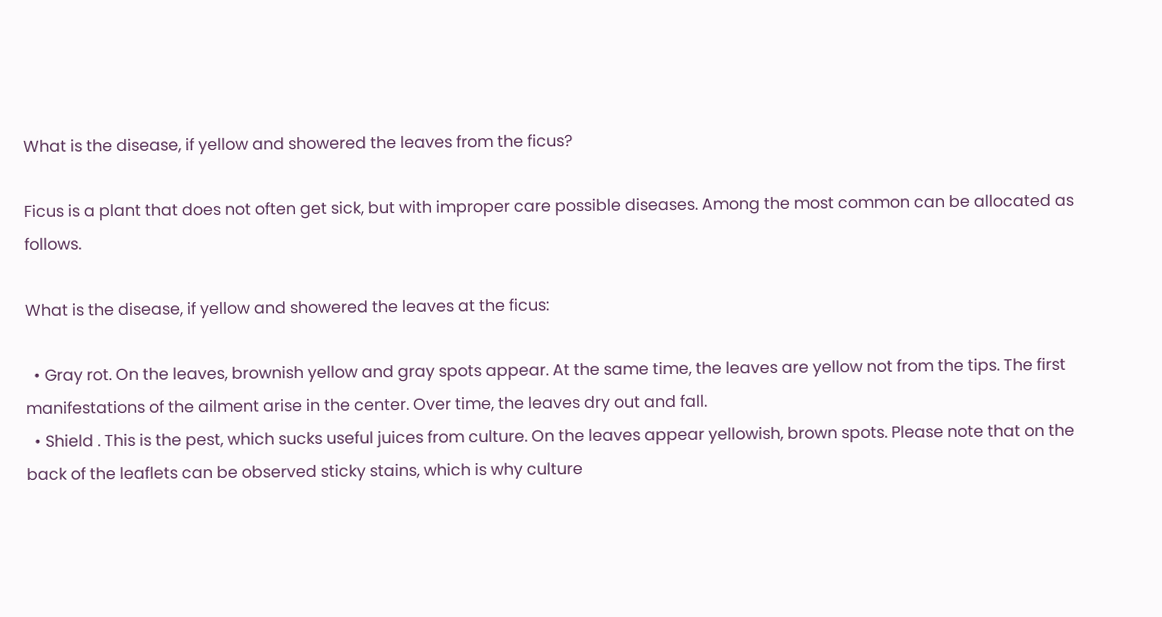What is the disease, if yellow and showered the leaves from the ficus?

Ficus is a plant that does not often get sick, but with improper care possible diseases. Among the most common can be allocated as follows.

What is the disease, if yellow and showered the leaves at the ficus:

  • Gray rot. On the leaves, brownish yellow and gray spots appear. At the same time, the leaves are yellow not from the tips. The first manifestations of the ailment arise in the center. Over time, the leaves dry out and fall.
  • Shield . This is the pest, which sucks useful juices from culture. On the leaves appear yellowish, brown spots. Please note that on the back of the leaflets can be observed sticky stains, which is why culture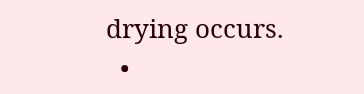drying occurs.
  •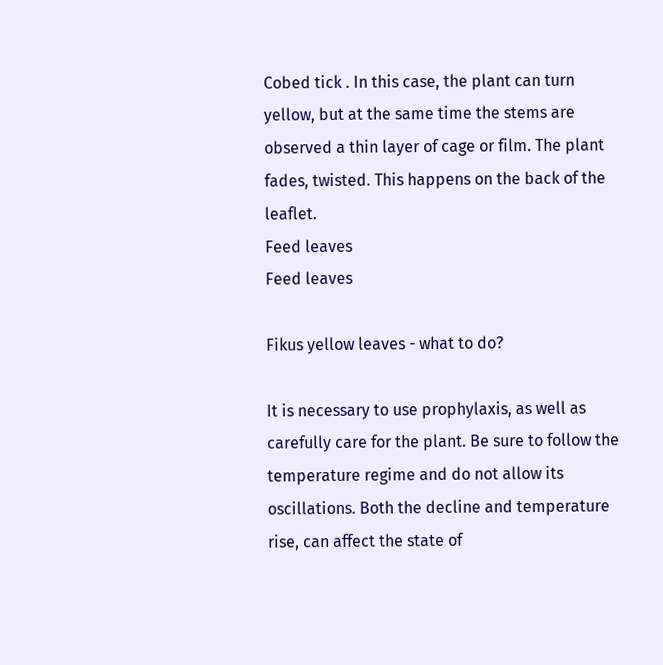Cobed tick . In this case, the plant can turn yellow, but at the same time the stems are observed a thin layer of cage or film. The plant fades, twisted. This happens on the back of the leaflet.
Feed leaves
Feed leaves

Fikus yellow leaves - what to do?

It is necessary to use prophylaxis, as well as carefully care for the plant. Be sure to follow the temperature regime and do not allow its oscillations. Both the decline and temperature rise, can affect the state of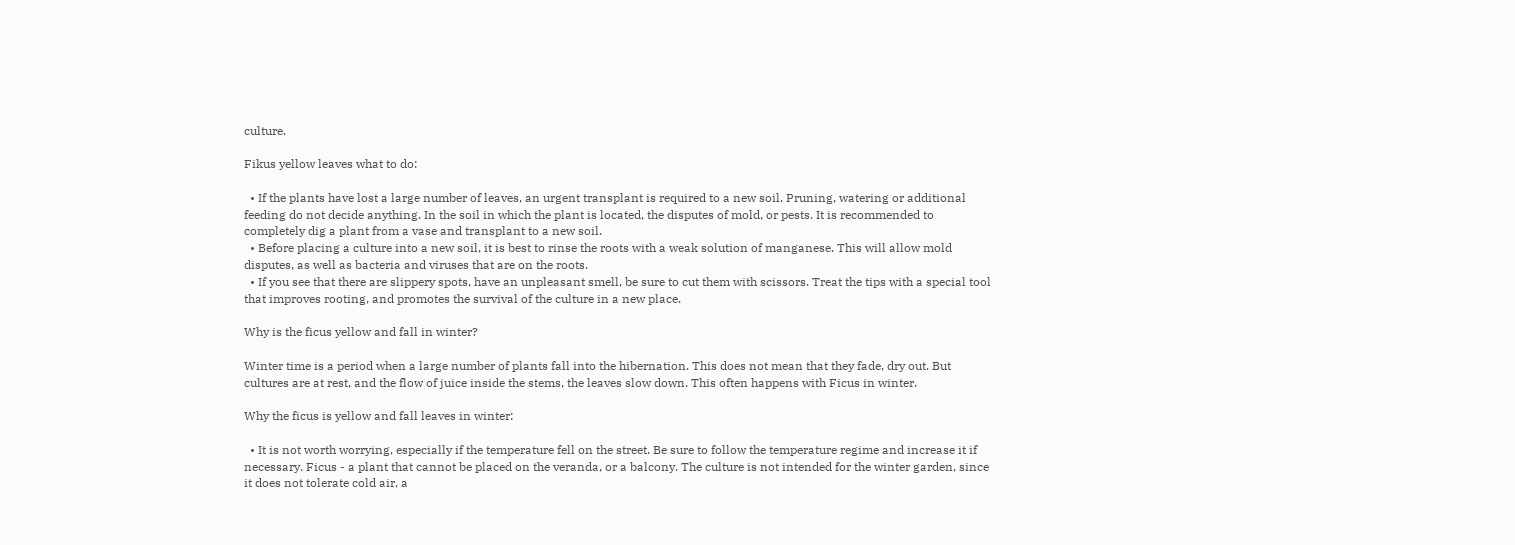culture.

Fikus yellow leaves what to do:

  • If the plants have lost a large number of leaves, an urgent transplant is required to a new soil. Pruning, watering or additional feeding do not decide anything. In the soil in which the plant is located, the disputes of mold, or pests. It is recommended to completely dig a plant from a vase and transplant to a new soil.
  • Before placing a culture into a new soil, it is best to rinse the roots with a weak solution of manganese. This will allow mold disputes, as well as bacteria and viruses that are on the roots.
  • If you see that there are slippery spots, have an unpleasant smell, be sure to cut them with scissors. Treat the tips with a special tool that improves rooting, and promotes the survival of the culture in a new place.

Why is the ficus yellow and fall in winter?

Winter time is a period when a large number of plants fall into the hibernation. This does not mean that they fade, dry out. But cultures are at rest, and the flow of juice inside the stems, the leaves slow down. This often happens with Ficus in winter.

Why the ficus is yellow and fall leaves in winter:

  • It is not worth worrying, especially if the temperature fell on the street. Be sure to follow the temperature regime and increase it if necessary. Ficus - a plant that cannot be placed on the veranda, or a balcony. The culture is not intended for the winter garden, since it does not tolerate cold air, a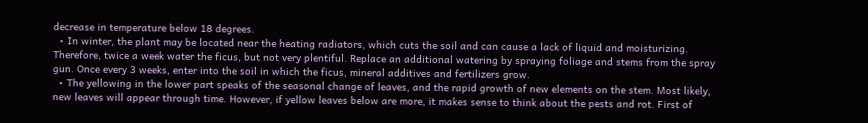decrease in temperature below 18 degrees.
  • In winter, the plant may be located near the heating radiators, which cuts the soil and can cause a lack of liquid and moisturizing. Therefore, twice a week water the ficus, but not very plentiful. Replace an additional watering by spraying foliage and stems from the spray gun. Once every 3 weeks, enter into the soil in which the ficus, mineral additives and fertilizers grow.
  • The yellowing in the lower part speaks of the seasonal change of leaves, and the rapid growth of new elements on the stem. Most likely, new leaves will appear through time. However, if yellow leaves below are more, it makes sense to think about the pests and rot. First of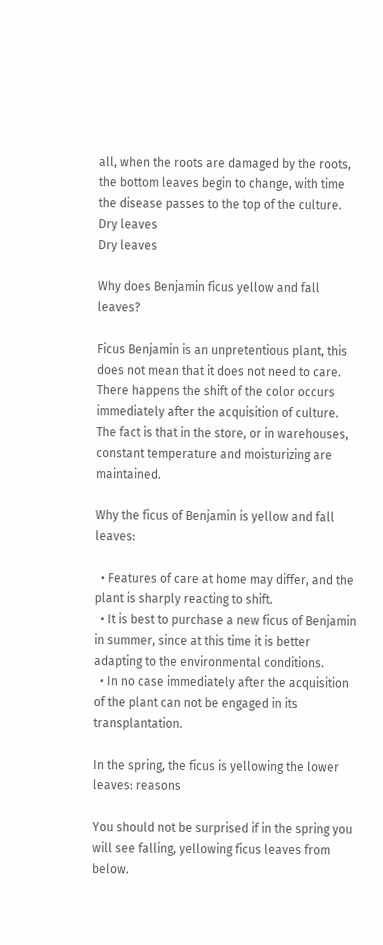all, when the roots are damaged by the roots, the bottom leaves begin to change, with time the disease passes to the top of the culture.
Dry leaves
Dry leaves

Why does Benjamin ficus yellow and fall leaves?

Ficus Benjamin is an unpretentious plant, this does not mean that it does not need to care. There happens the shift of the color occurs immediately after the acquisition of culture. The fact is that in the store, or in warehouses, constant temperature and moisturizing are maintained.

Why the ficus of Benjamin is yellow and fall leaves:

  • Features of care at home may differ, and the plant is sharply reacting to shift.
  • It is best to purchase a new ficus of Benjamin in summer, since at this time it is better adapting to the environmental conditions.
  • In no case immediately after the acquisition of the plant can not be engaged in its transplantation.

In the spring, the ficus is yellowing the lower leaves: reasons

You should not be surprised if in the spring you will see falling, yellowing ficus leaves from below.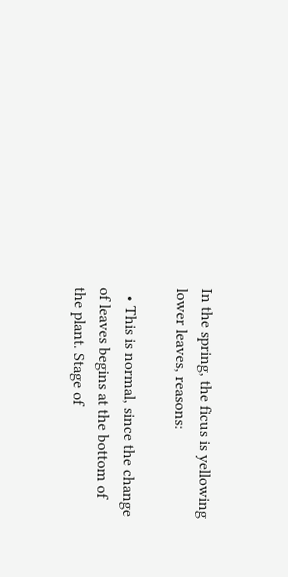In the spring, the ficus is yellowing lower leaves, reasons:

  • This is normal, since the change of leaves begins at the bottom of the plant. Stage of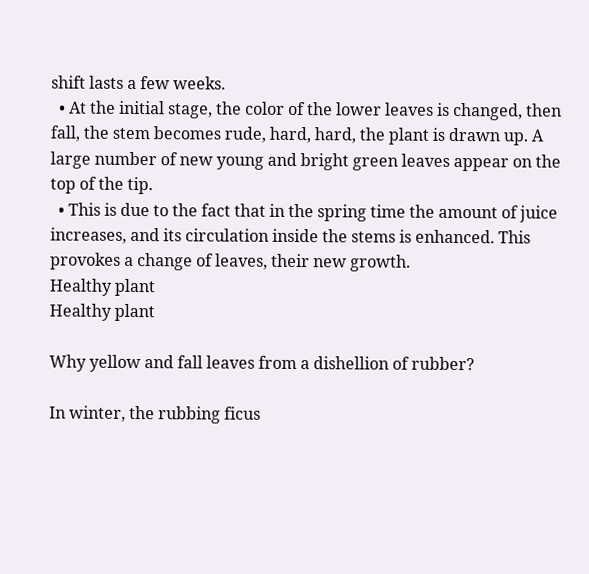shift lasts a few weeks.
  • At the initial stage, the color of the lower leaves is changed, then fall, the stem becomes rude, hard, hard, the plant is drawn up. A large number of new young and bright green leaves appear on the top of the tip.
  • This is due to the fact that in the spring time the amount of juice increases, and its circulation inside the stems is enhanced. This provokes a change of leaves, their new growth.
Healthy plant
Healthy plant

Why yellow and fall leaves from a dishellion of rubber?

In winter, the rubbing ficus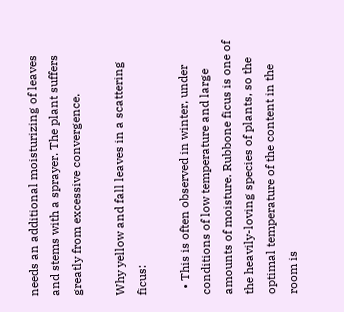needs an additional moisturizing of leaves and stems with a sprayer. The plant suffers greatly from excessive convergence.

Why yellow and fall leaves in a scattering ficus:

  • This is often observed in winter, under conditions of low temperature and large amounts of moisture. Rubbone ficus is one of the heavily-loving species of plants, so the optimal temperature of the content in the room is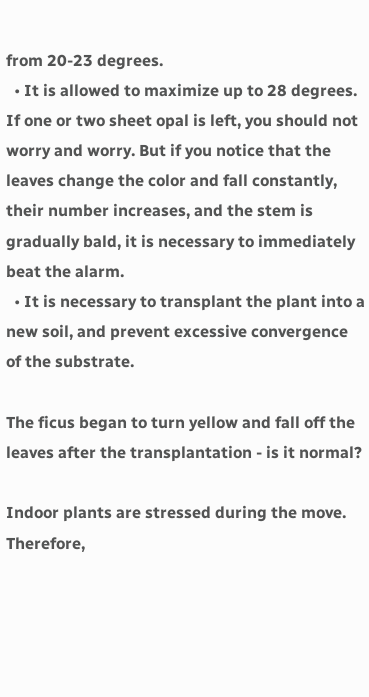from 20-23 degrees.
  • It is allowed to maximize up to 28 degrees. If one or two sheet opal is left, you should not worry and worry. But if you notice that the leaves change the color and fall constantly, their number increases, and the stem is gradually bald, it is necessary to immediately beat the alarm.
  • It is necessary to transplant the plant into a new soil, and prevent excessive convergence of the substrate.

The ficus began to turn yellow and fall off the leaves after the transplantation - is it normal?

Indoor plants are stressed during the move. Therefore,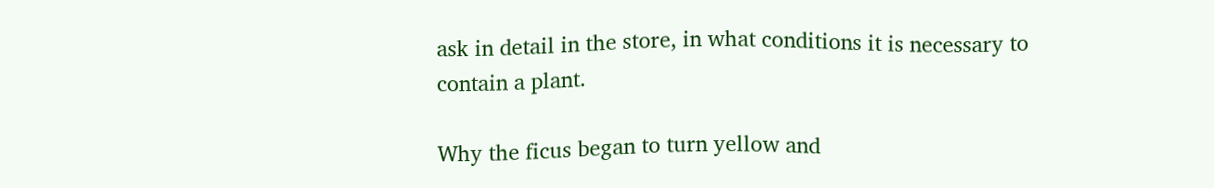ask in detail in the store, in what conditions it is necessary to contain a plant.

Why the ficus began to turn yellow and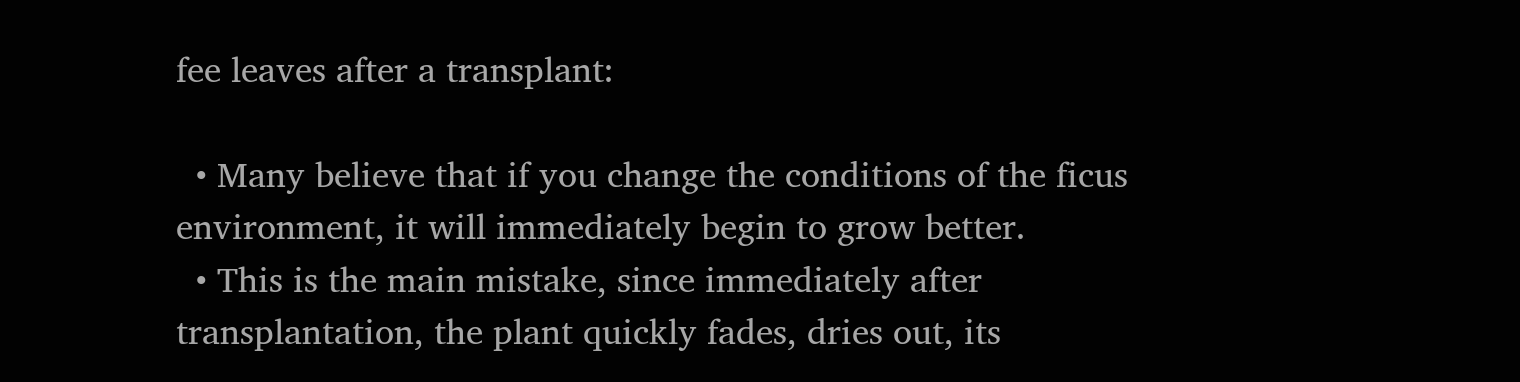fee leaves after a transplant:

  • Many believe that if you change the conditions of the ficus environment, it will immediately begin to grow better.
  • This is the main mistake, since immediately after transplantation, the plant quickly fades, dries out, its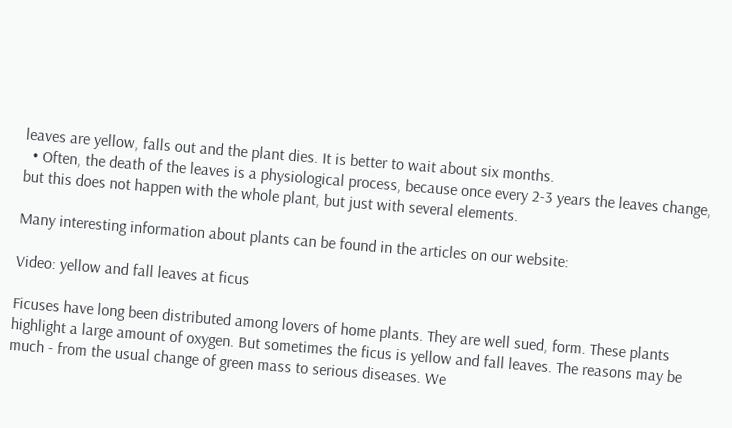leaves are yellow, falls out and the plant dies. It is better to wait about six months.
  • Often, the death of the leaves is a physiological process, because once every 2-3 years the leaves change, but this does not happen with the whole plant, but just with several elements.

Many interesting information about plants can be found in the articles on our website:

Video: yellow and fall leaves at ficus

Ficuses have long been distributed among lovers of home plants. They are well sued, form. These plants highlight a large amount of oxygen. But sometimes the ficus is yellow and fall leaves. The reasons may be much - from the usual change of green mass to serious diseases. We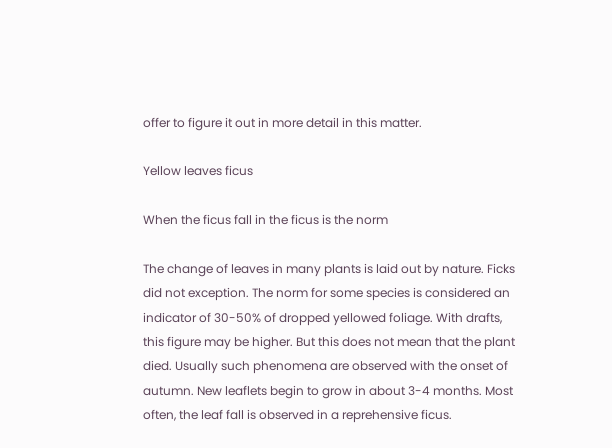offer to figure it out in more detail in this matter.

Yellow leaves ficus

When the ficus fall in the ficus is the norm

The change of leaves in many plants is laid out by nature. Ficks did not exception. The norm for some species is considered an indicator of 30-50% of dropped yellowed foliage. With drafts, this figure may be higher. But this does not mean that the plant died. Usually such phenomena are observed with the onset of autumn. New leaflets begin to grow in about 3-4 months. Most often, the leaf fall is observed in a reprehensive ficus.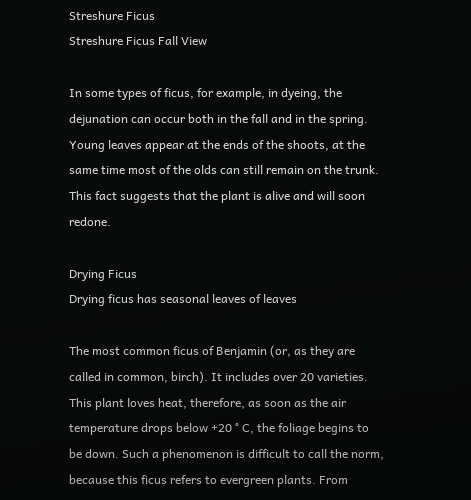Streshure Ficus
Streshure Ficus Fall View

In some types of ficus, for example, in dyeing, the dejunation can occur both in the fall and in the spring. Young leaves appear at the ends of the shoots, at the same time most of the olds can still remain on the trunk. This fact suggests that the plant is alive and will soon redone.

Drying Ficus
Drying ficus has seasonal leaves of leaves

The most common ficus of Benjamin (or, as they are called in common, birch). It includes over 20 varieties. This plant loves heat, therefore, as soon as the air temperature drops below +20 ° C, the foliage begins to be down. Such a phenomenon is difficult to call the norm, because this ficus refers to evergreen plants. From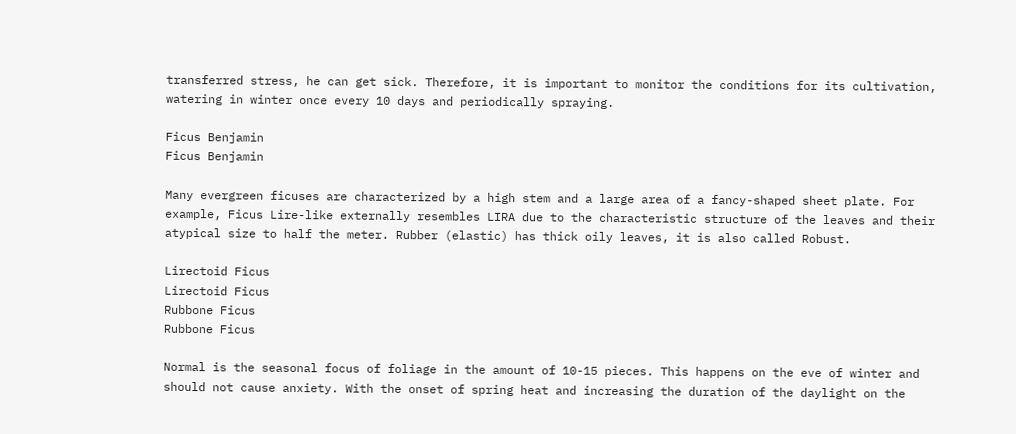transferred stress, he can get sick. Therefore, it is important to monitor the conditions for its cultivation, watering in winter once every 10 days and periodically spraying.

Ficus Benjamin
Ficus Benjamin

Many evergreen ficuses are characterized by a high stem and a large area of a fancy-shaped sheet plate. For example, Ficus Lire-like externally resembles LIRA due to the characteristic structure of the leaves and their atypical size to half the meter. Rubber (elastic) has thick oily leaves, it is also called Robust.

Lirectoid Ficus
Lirectoid Ficus
Rubbone Ficus
Rubbone Ficus

Normal is the seasonal focus of foliage in the amount of 10-15 pieces. This happens on the eve of winter and should not cause anxiety. With the onset of spring heat and increasing the duration of the daylight on the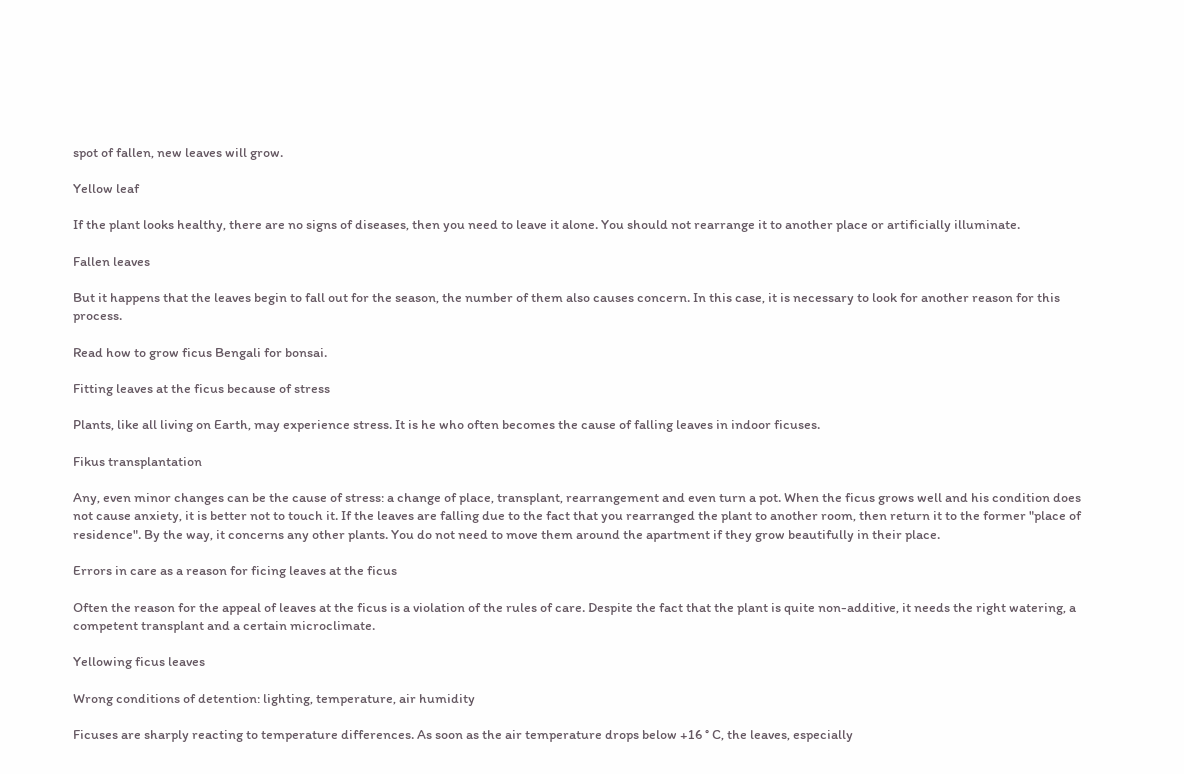spot of fallen, new leaves will grow.

Yellow leaf

If the plant looks healthy, there are no signs of diseases, then you need to leave it alone. You should not rearrange it to another place or artificially illuminate.

Fallen leaves

But it happens that the leaves begin to fall out for the season, the number of them also causes concern. In this case, it is necessary to look for another reason for this process.

Read how to grow ficus Bengali for bonsai.

Fitting leaves at the ficus because of stress

Plants, like all living on Earth, may experience stress. It is he who often becomes the cause of falling leaves in indoor ficuses.

Fikus transplantation

Any, even minor changes can be the cause of stress: a change of place, transplant, rearrangement and even turn a pot. When the ficus grows well and his condition does not cause anxiety, it is better not to touch it. If the leaves are falling due to the fact that you rearranged the plant to another room, then return it to the former "place of residence". By the way, it concerns any other plants. You do not need to move them around the apartment if they grow beautifully in their place.

Errors in care as a reason for ficing leaves at the ficus

Often the reason for the appeal of leaves at the ficus is a violation of the rules of care. Despite the fact that the plant is quite non-additive, it needs the right watering, a competent transplant and a certain microclimate.

Yellowing ficus leaves

Wrong conditions of detention: lighting, temperature, air humidity

Ficuses are sharply reacting to temperature differences. As soon as the air temperature drops below +16 ° C, the leaves, especially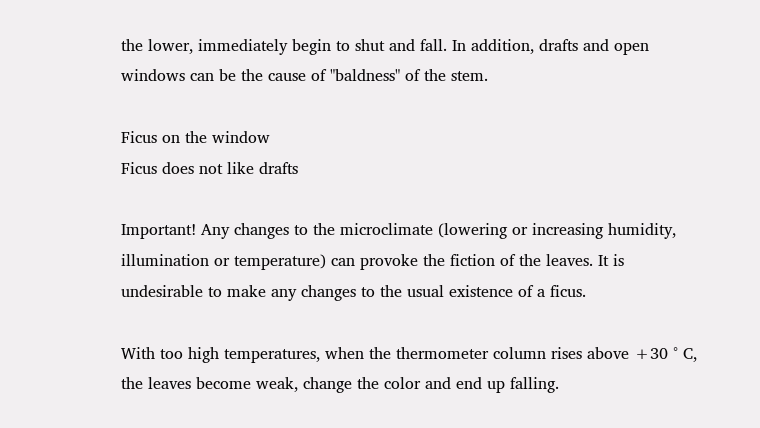the lower, immediately begin to shut and fall. In addition, drafts and open windows can be the cause of "baldness" of the stem.

Ficus on the window
Ficus does not like drafts

Important! Any changes to the microclimate (lowering or increasing humidity, illumination or temperature) can provoke the fiction of the leaves. It is undesirable to make any changes to the usual existence of a ficus.

With too high temperatures, when the thermometer column rises above +30 ° C, the leaves become weak, change the color and end up falling.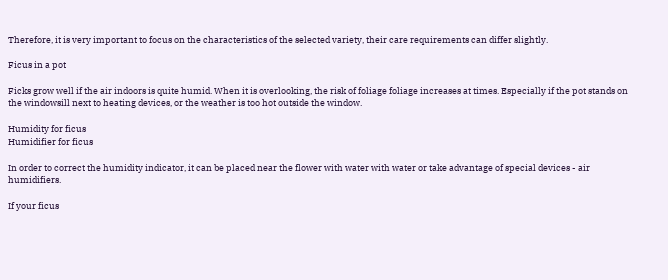Therefore, it is very important to focus on the characteristics of the selected variety, their care requirements can differ slightly.

Ficus in a pot

Ficks grow well if the air indoors is quite humid. When it is overlooking, the risk of foliage foliage increases at times. Especially if the pot stands on the windowsill next to heating devices, or the weather is too hot outside the window.

Humidity for ficus
Humidifier for ficus

In order to correct the humidity indicator, it can be placed near the flower with water with water or take advantage of special devices - air humidifiers.

If your ficus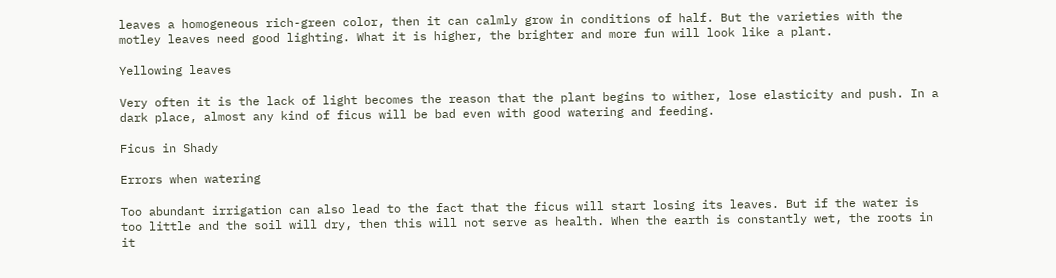leaves a homogeneous rich-green color, then it can calmly grow in conditions of half. But the varieties with the motley leaves need good lighting. What it is higher, the brighter and more fun will look like a plant.

Yellowing leaves

Very often it is the lack of light becomes the reason that the plant begins to wither, lose elasticity and push. In a dark place, almost any kind of ficus will be bad even with good watering and feeding.

Ficus in Shady

Errors when watering

Too abundant irrigation can also lead to the fact that the ficus will start losing its leaves. But if the water is too little and the soil will dry, then this will not serve as health. When the earth is constantly wet, the roots in it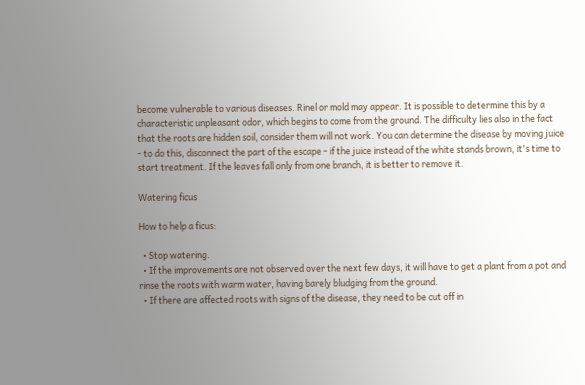become vulnerable to various diseases. Rinel or mold may appear. It is possible to determine this by a characteristic unpleasant odor, which begins to come from the ground. The difficulty lies also in the fact that the roots are hidden soil, consider them will not work. You can determine the disease by moving juice - to do this, disconnect the part of the escape - if the juice instead of the white stands brown, it's time to start treatment. If the leaves fall only from one branch, it is better to remove it.

Watering ficus

How to help a ficus:

  • Stop watering.
  • If the improvements are not observed over the next few days, it will have to get a plant from a pot and rinse the roots with warm water, having barely bludging from the ground.
  • If there are affected roots with signs of the disease, they need to be cut off in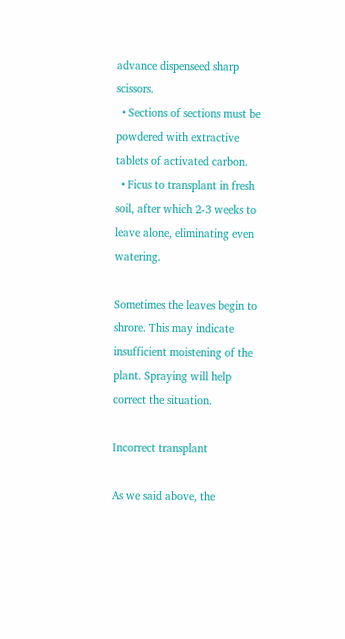advance dispenseed sharp scissors.
  • Sections of sections must be powdered with extractive tablets of activated carbon.
  • Ficus to transplant in fresh soil, after which 2-3 weeks to leave alone, eliminating even watering.

Sometimes the leaves begin to shrore. This may indicate insufficient moistening of the plant. Spraying will help correct the situation.

Incorrect transplant

As we said above, the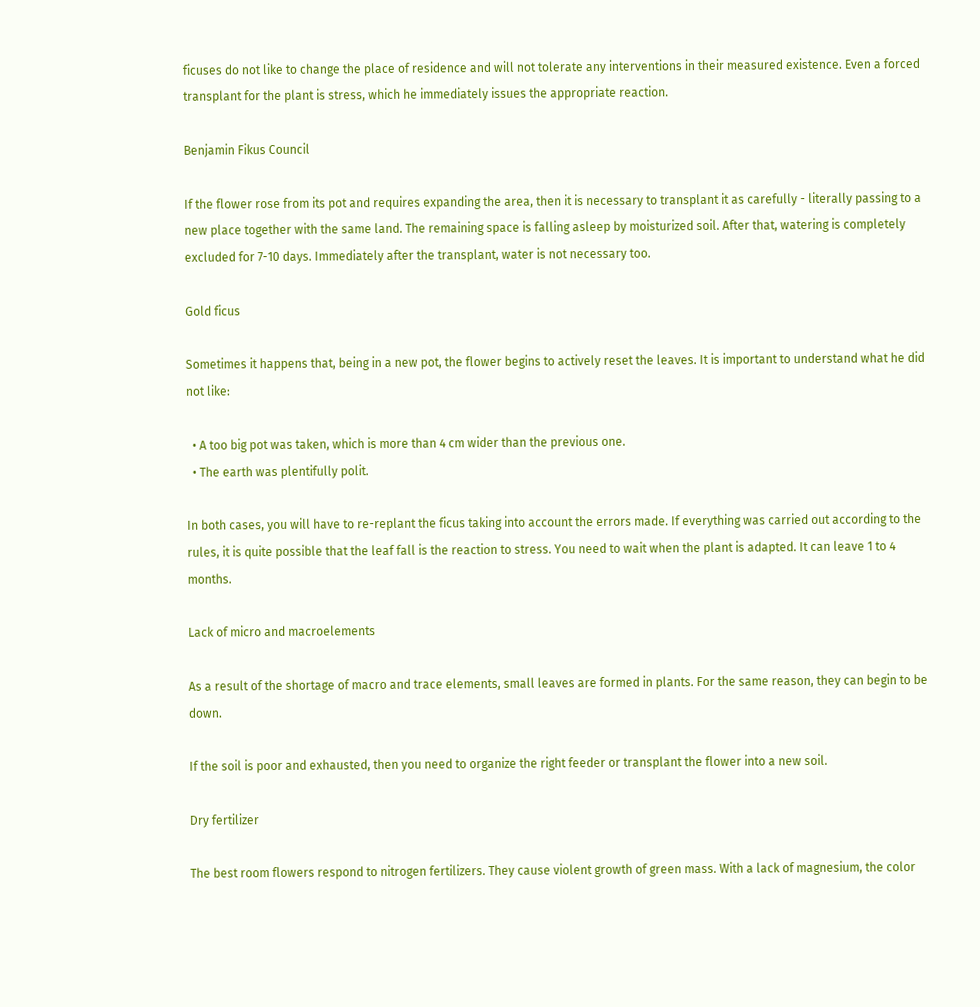ficuses do not like to change the place of residence and will not tolerate any interventions in their measured existence. Even a forced transplant for the plant is stress, which he immediately issues the appropriate reaction.

Benjamin Fikus Council

If the flower rose from its pot and requires expanding the area, then it is necessary to transplant it as carefully - literally passing to a new place together with the same land. The remaining space is falling asleep by moisturized soil. After that, watering is completely excluded for 7-10 days. Immediately after the transplant, water is not necessary too.

Gold ficus

Sometimes it happens that, being in a new pot, the flower begins to actively reset the leaves. It is important to understand what he did not like:

  • A too big pot was taken, which is more than 4 cm wider than the previous one.
  • The earth was plentifully polit.

In both cases, you will have to re-replant the ficus taking into account the errors made. If everything was carried out according to the rules, it is quite possible that the leaf fall is the reaction to stress. You need to wait when the plant is adapted. It can leave 1 to 4 months.

Lack of micro and macroelements

As a result of the shortage of macro and trace elements, small leaves are formed in plants. For the same reason, they can begin to be down.

If the soil is poor and exhausted, then you need to organize the right feeder or transplant the flower into a new soil.

Dry fertilizer

The best room flowers respond to nitrogen fertilizers. They cause violent growth of green mass. With a lack of magnesium, the color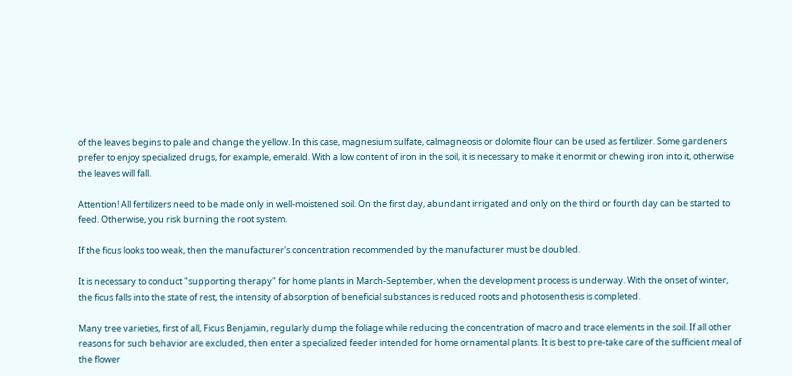of the leaves begins to pale and change the yellow. In this case, magnesium sulfate, calmagneosis or dolomite flour can be used as fertilizer. Some gardeners prefer to enjoy specialized drugs, for example, emerald. With a low content of iron in the soil, it is necessary to make it enormit or chewing iron into it, otherwise the leaves will fall.

Attention! All fertilizers need to be made only in well-moistened soil. On the first day, abundant irrigated and only on the third or fourth day can be started to feed. Otherwise, you risk burning the root system.

If the ficus looks too weak, then the manufacturer's concentration recommended by the manufacturer must be doubled.

It is necessary to conduct "supporting therapy" for home plants in March-September, when the development process is underway. With the onset of winter, the ficus falls into the state of rest, the intensity of absorption of beneficial substances is reduced roots and photosenthesis is completed.

Many tree varieties, first of all, Ficus Benjamin, regularly dump the foliage while reducing the concentration of macro and trace elements in the soil. If all other reasons for such behavior are excluded, then enter a specialized feeder intended for home ornamental plants. It is best to pre-take care of the sufficient meal of the flower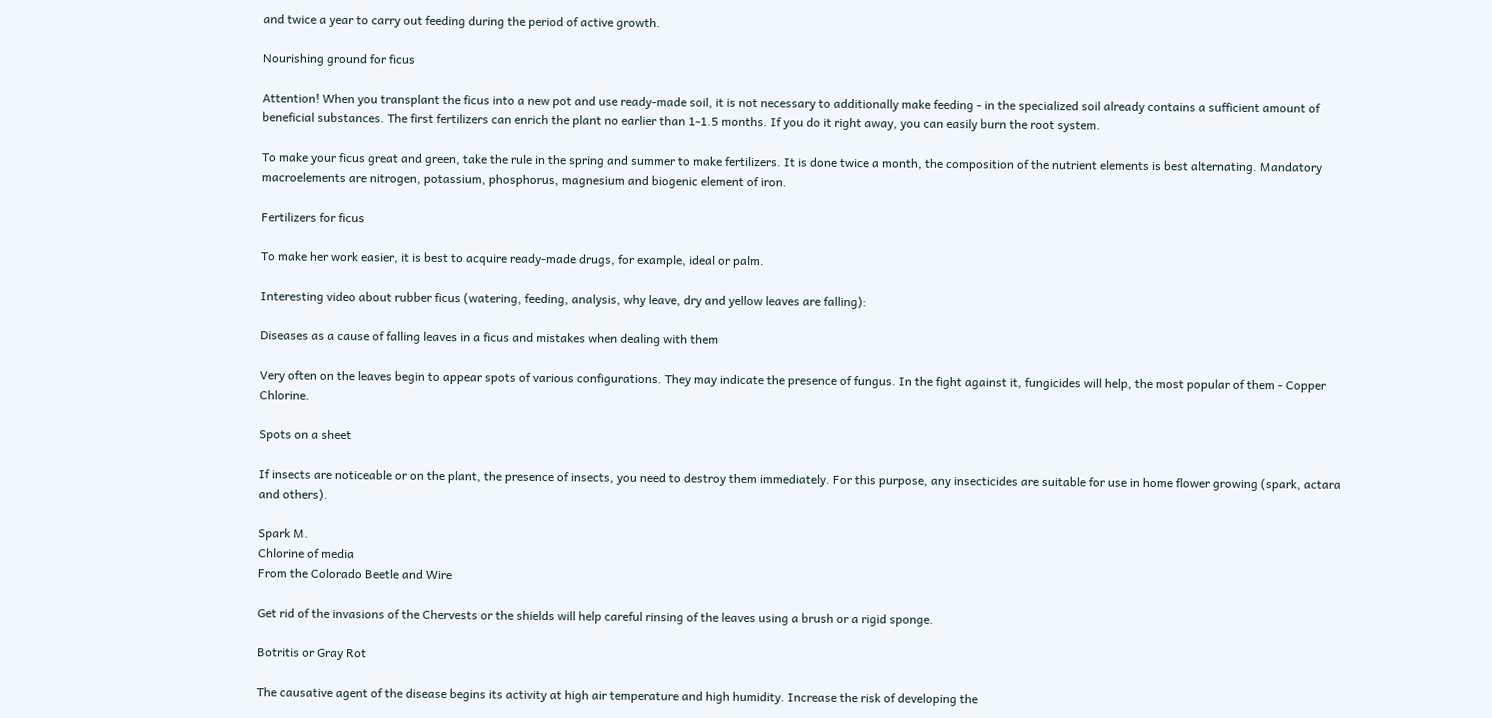and twice a year to carry out feeding during the period of active growth.

Nourishing ground for ficus

Attention! When you transplant the ficus into a new pot and use ready-made soil, it is not necessary to additionally make feeding - in the specialized soil already contains a sufficient amount of beneficial substances. The first fertilizers can enrich the plant no earlier than 1-1.5 months. If you do it right away, you can easily burn the root system.

To make your ficus great and green, take the rule in the spring and summer to make fertilizers. It is done twice a month, the composition of the nutrient elements is best alternating. Mandatory macroelements are nitrogen, potassium, phosphorus, magnesium and biogenic element of iron.

Fertilizers for ficus

To make her work easier, it is best to acquire ready-made drugs, for example, ideal or palm.

Interesting video about rubber ficus (watering, feeding, analysis, why leave, dry and yellow leaves are falling):

Diseases as a cause of falling leaves in a ficus and mistakes when dealing with them

Very often on the leaves begin to appear spots of various configurations. They may indicate the presence of fungus. In the fight against it, fungicides will help, the most popular of them - Copper Chlorine.

Spots on a sheet

If insects are noticeable or on the plant, the presence of insects, you need to destroy them immediately. For this purpose, any insecticides are suitable for use in home flower growing (spark, actara and others).

Spark M.
Chlorine of media
From the Colorado Beetle and Wire

Get rid of the invasions of the Chervests or the shields will help careful rinsing of the leaves using a brush or a rigid sponge.

Botritis or Gray Rot

The causative agent of the disease begins its activity at high air temperature and high humidity. Increase the risk of developing the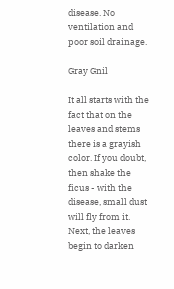disease. No ventilation and poor soil drainage.

Gray Gnil

It all starts with the fact that on the leaves and stems there is a grayish color. If you doubt, then shake the ficus - with the disease, small dust will fly from it. Next, the leaves begin to darken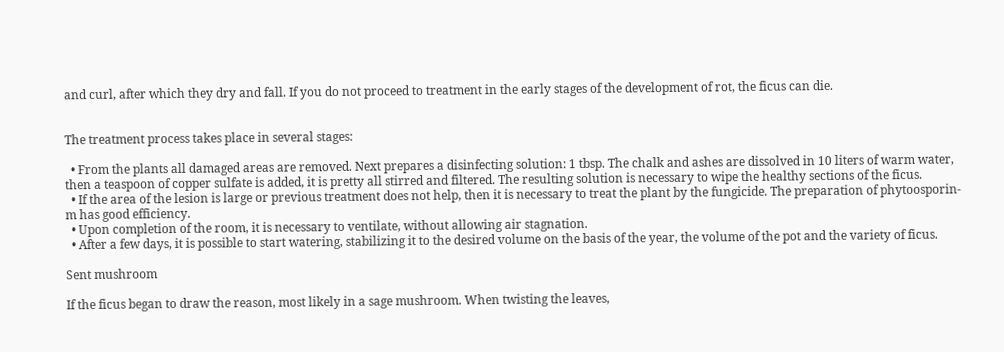and curl, after which they dry and fall. If you do not proceed to treatment in the early stages of the development of rot, the ficus can die.


The treatment process takes place in several stages:

  • From the plants all damaged areas are removed. Next prepares a disinfecting solution: 1 tbsp. The chalk and ashes are dissolved in 10 liters of warm water, then a teaspoon of copper sulfate is added, it is pretty all stirred and filtered. The resulting solution is necessary to wipe the healthy sections of the ficus.
  • If the area of the lesion is large or previous treatment does not help, then it is necessary to treat the plant by the fungicide. The preparation of phytoosporin-m has good efficiency.
  • Upon completion of the room, it is necessary to ventilate, without allowing air stagnation.
  • After a few days, it is possible to start watering, stabilizing it to the desired volume on the basis of the year, the volume of the pot and the variety of ficus.

Sent mushroom

If the ficus began to draw the reason, most likely in a sage mushroom. When twisting the leaves,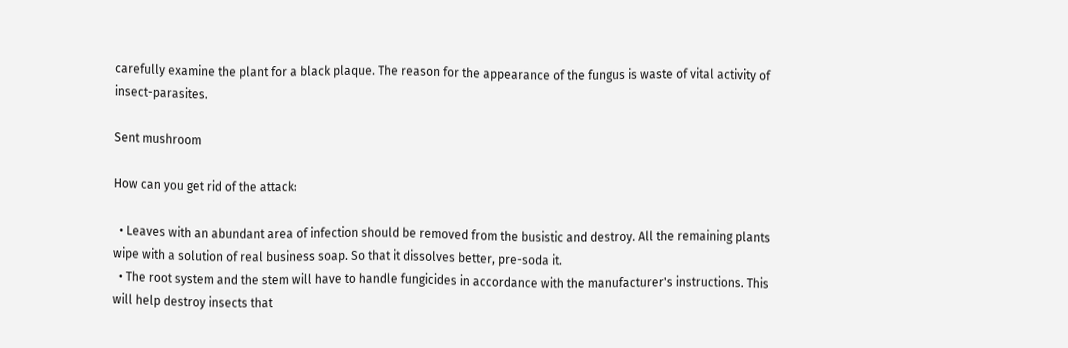carefully examine the plant for a black plaque. The reason for the appearance of the fungus is waste of vital activity of insect-parasites.

Sent mushroom

How can you get rid of the attack:

  • Leaves with an abundant area of infection should be removed from the busistic and destroy. All the remaining plants wipe with a solution of real business soap. So that it dissolves better, pre-soda it.
  • The root system and the stem will have to handle fungicides in accordance with the manufacturer's instructions. This will help destroy insects that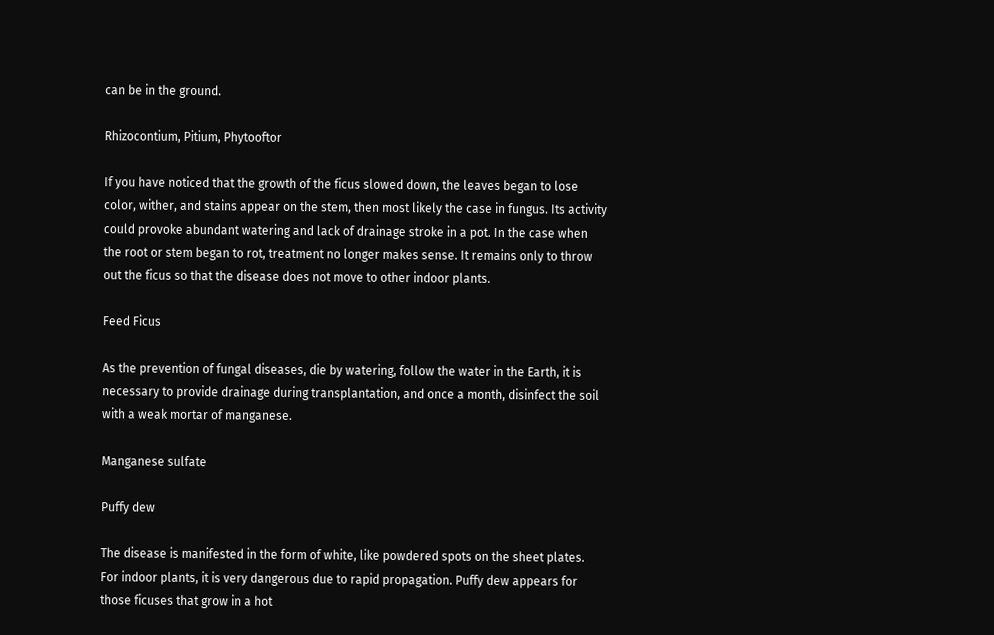can be in the ground.

Rhizocontium, Pitium, Phytooftor

If you have noticed that the growth of the ficus slowed down, the leaves began to lose color, wither, and stains appear on the stem, then most likely the case in fungus. Its activity could provoke abundant watering and lack of drainage stroke in a pot. In the case when the root or stem began to rot, treatment no longer makes sense. It remains only to throw out the ficus so that the disease does not move to other indoor plants.

Feed Ficus

As the prevention of fungal diseases, die by watering, follow the water in the Earth, it is necessary to provide drainage during transplantation, and once a month, disinfect the soil with a weak mortar of manganese.

Manganese sulfate

Puffy dew

The disease is manifested in the form of white, like powdered spots on the sheet plates. For indoor plants, it is very dangerous due to rapid propagation. Puffy dew appears for those ficuses that grow in a hot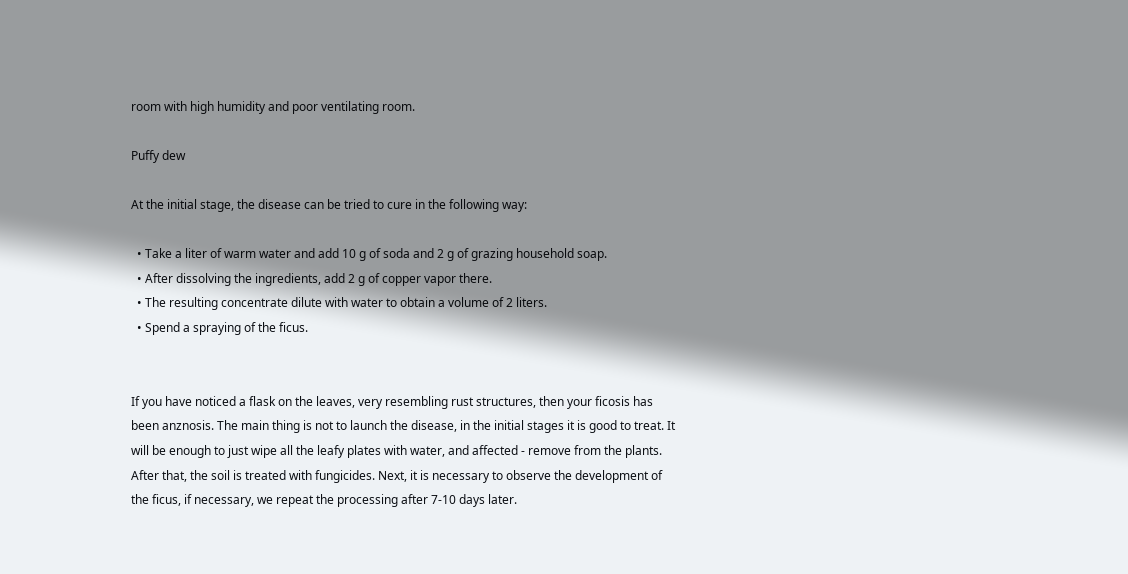room with high humidity and poor ventilating room.

Puffy dew

At the initial stage, the disease can be tried to cure in the following way:

  • Take a liter of warm water and add 10 g of soda and 2 g of grazing household soap.
  • After dissolving the ingredients, add 2 g of copper vapor there.
  • The resulting concentrate dilute with water to obtain a volume of 2 liters.
  • Spend a spraying of the ficus.


If you have noticed a flask on the leaves, very resembling rust structures, then your ficosis has been anznosis. The main thing is not to launch the disease, in the initial stages it is good to treat. It will be enough to just wipe all the leafy plates with water, and affected - remove from the plants. After that, the soil is treated with fungicides. Next, it is necessary to observe the development of the ficus, if necessary, we repeat the processing after 7-10 days later.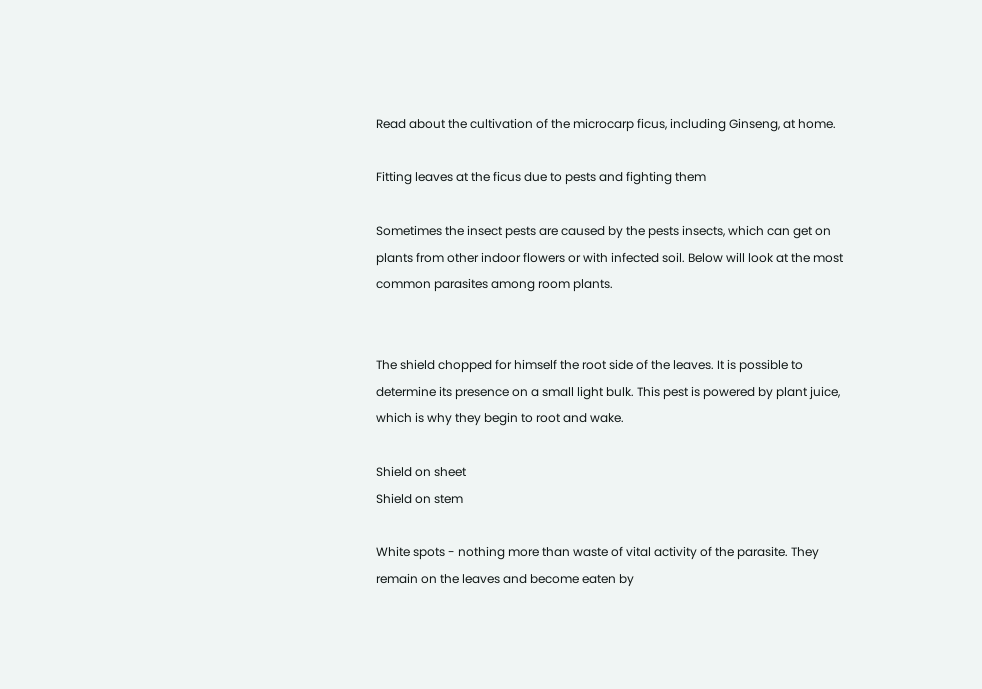Read about the cultivation of the microcarp ficus, including Ginseng, at home.

Fitting leaves at the ficus due to pests and fighting them

Sometimes the insect pests are caused by the pests insects, which can get on plants from other indoor flowers or with infected soil. Below will look at the most common parasites among room plants.


The shield chopped for himself the root side of the leaves. It is possible to determine its presence on a small light bulk. This pest is powered by plant juice, which is why they begin to root and wake.

Shield on sheet
Shield on stem

White spots - nothing more than waste of vital activity of the parasite. They remain on the leaves and become eaten by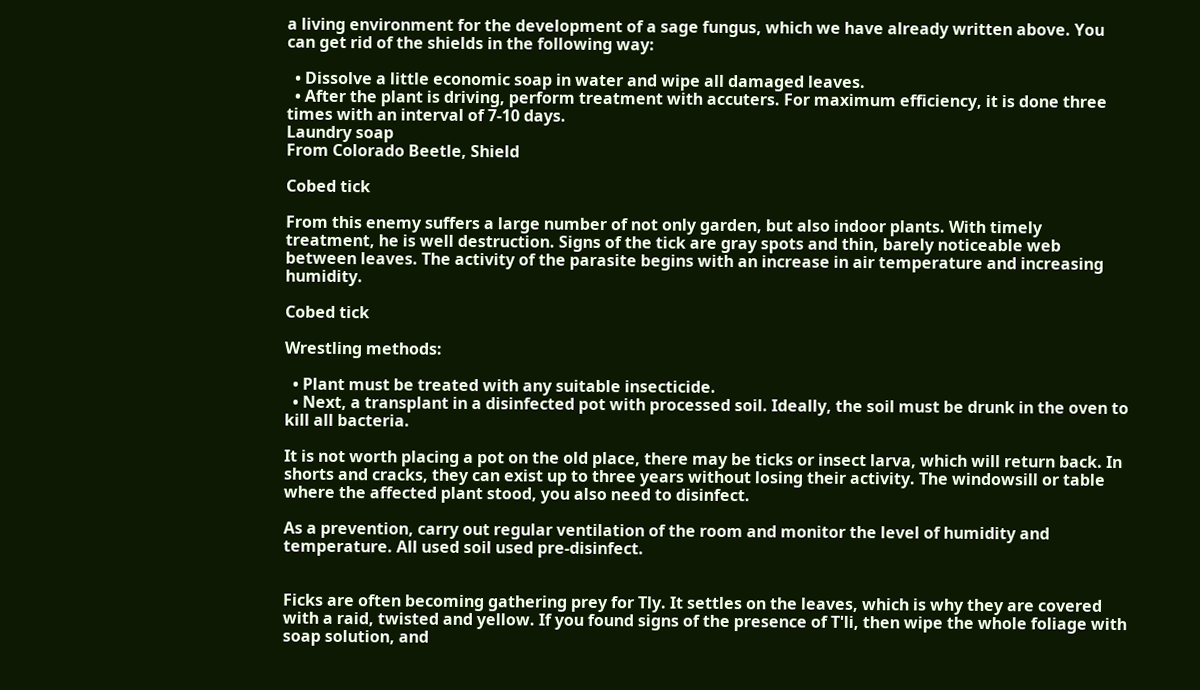a living environment for the development of a sage fungus, which we have already written above. You can get rid of the shields in the following way:

  • Dissolve a little economic soap in water and wipe all damaged leaves.
  • After the plant is driving, perform treatment with accuters. For maximum efficiency, it is done three times with an interval of 7-10 days.
Laundry soap
From Colorado Beetle, Shield

Cobed tick

From this enemy suffers a large number of not only garden, but also indoor plants. With timely treatment, he is well destruction. Signs of the tick are gray spots and thin, barely noticeable web between leaves. The activity of the parasite begins with an increase in air temperature and increasing humidity.

Cobed tick

Wrestling methods:

  • Plant must be treated with any suitable insecticide.
  • Next, a transplant in a disinfected pot with processed soil. Ideally, the soil must be drunk in the oven to kill all bacteria.

It is not worth placing a pot on the old place, there may be ticks or insect larva, which will return back. In shorts and cracks, they can exist up to three years without losing their activity. The windowsill or table where the affected plant stood, you also need to disinfect.

As a prevention, carry out regular ventilation of the room and monitor the level of humidity and temperature. All used soil used pre-disinfect.


Ficks are often becoming gathering prey for Tly. It settles on the leaves, which is why they are covered with a raid, twisted and yellow. If you found signs of the presence of T'li, then wipe the whole foliage with soap solution, and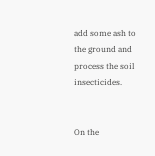add some ash to the ground and process the soil insecticides.


On the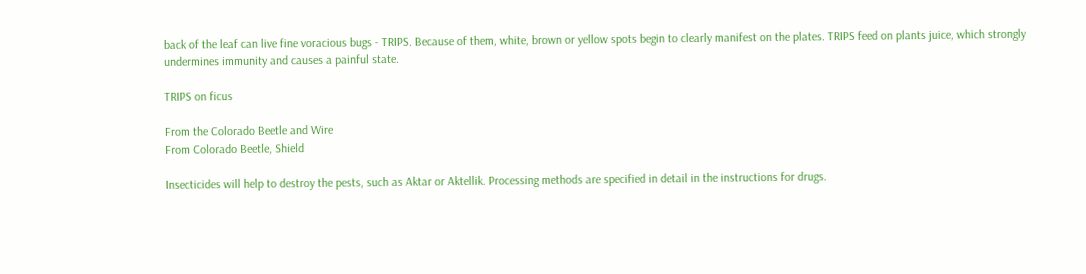back of the leaf can live fine voracious bugs - TRIPS. Because of them, white, brown or yellow spots begin to clearly manifest on the plates. TRIPS feed on plants juice, which strongly undermines immunity and causes a painful state.

TRIPS on ficus

From the Colorado Beetle and Wire
From Colorado Beetle, Shield

Insecticides will help to destroy the pests, such as Aktar or Aktellik. Processing methods are specified in detail in the instructions for drugs.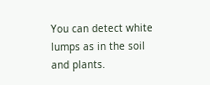You can detect white lumps as in the soil and plants.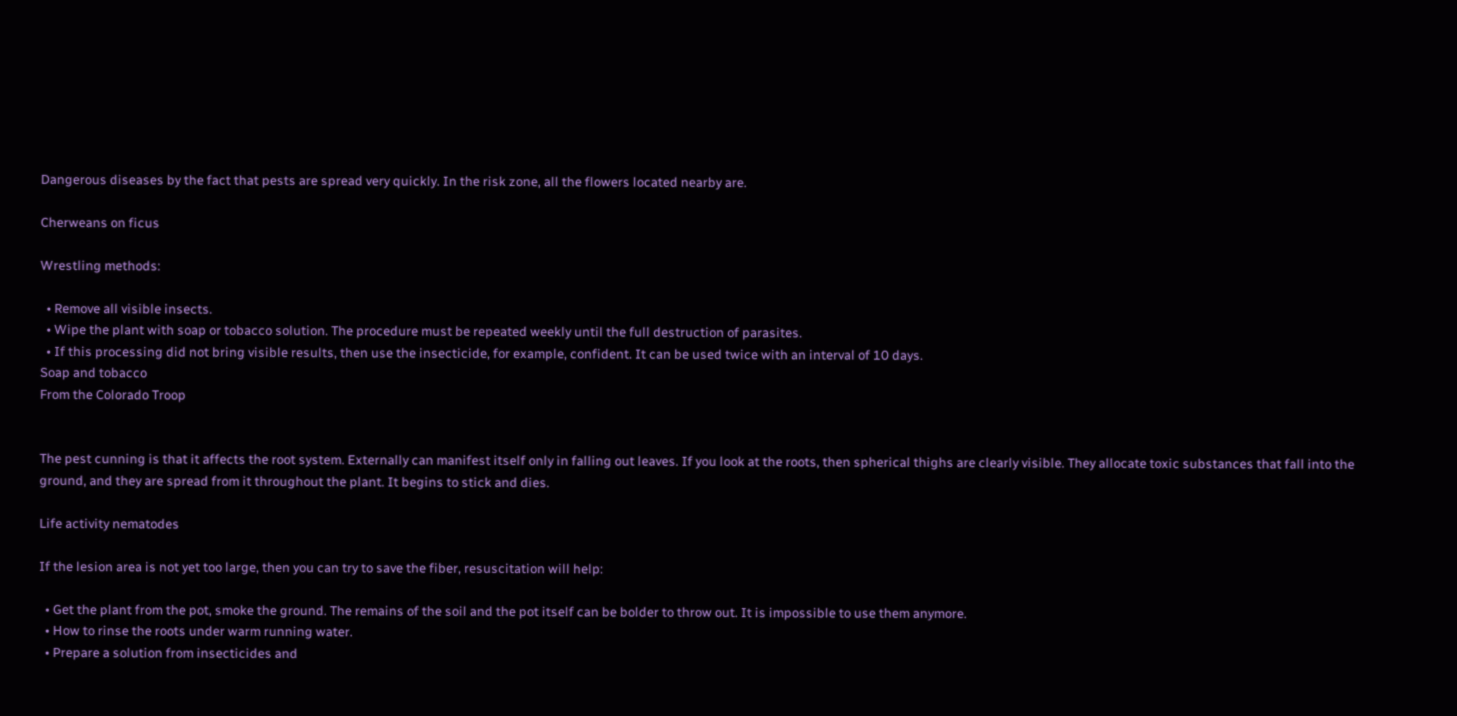Dangerous diseases by the fact that pests are spread very quickly. In the risk zone, all the flowers located nearby are.

Cherweans on ficus

Wrestling methods:

  • Remove all visible insects.
  • Wipe the plant with soap or tobacco solution. The procedure must be repeated weekly until the full destruction of parasites.
  • If this processing did not bring visible results, then use the insecticide, for example, confident. It can be used twice with an interval of 10 days.
Soap and tobacco
From the Colorado Troop


The pest cunning is that it affects the root system. Externally can manifest itself only in falling out leaves. If you look at the roots, then spherical thighs are clearly visible. They allocate toxic substances that fall into the ground, and they are spread from it throughout the plant. It begins to stick and dies.

Life activity nematodes

If the lesion area is not yet too large, then you can try to save the fiber, resuscitation will help:

  • Get the plant from the pot, smoke the ground. The remains of the soil and the pot itself can be bolder to throw out. It is impossible to use them anymore.
  • How to rinse the roots under warm running water.
  • Prepare a solution from insecticides and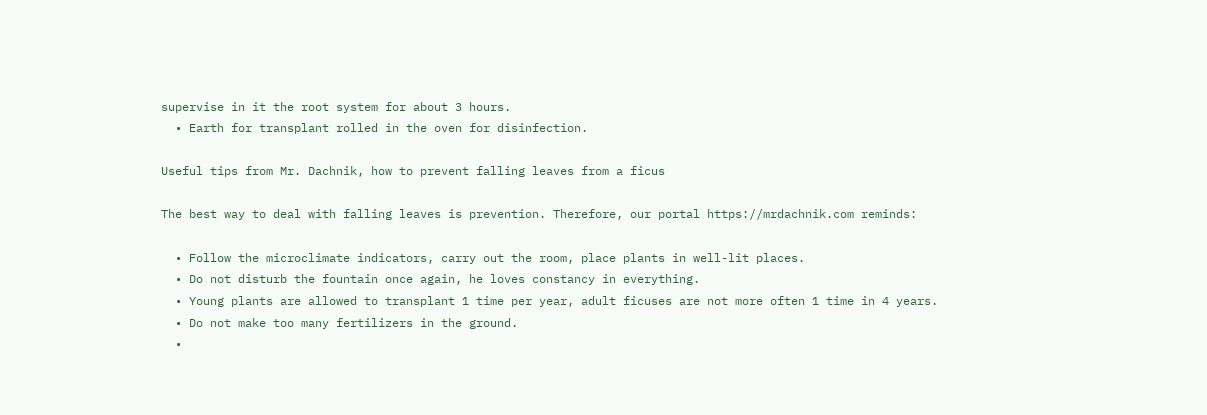supervise in it the root system for about 3 hours.
  • Earth for transplant rolled in the oven for disinfection.

Useful tips from Mr. Dachnik, how to prevent falling leaves from a ficus

The best way to deal with falling leaves is prevention. Therefore, our portal https://mrdachnik.com reminds:

  • Follow the microclimate indicators, carry out the room, place plants in well-lit places.
  • Do not disturb the fountain once again, he loves constancy in everything.
  • Young plants are allowed to transplant 1 time per year, adult ficuses are not more often 1 time in 4 years.
  • Do not make too many fertilizers in the ground.
  •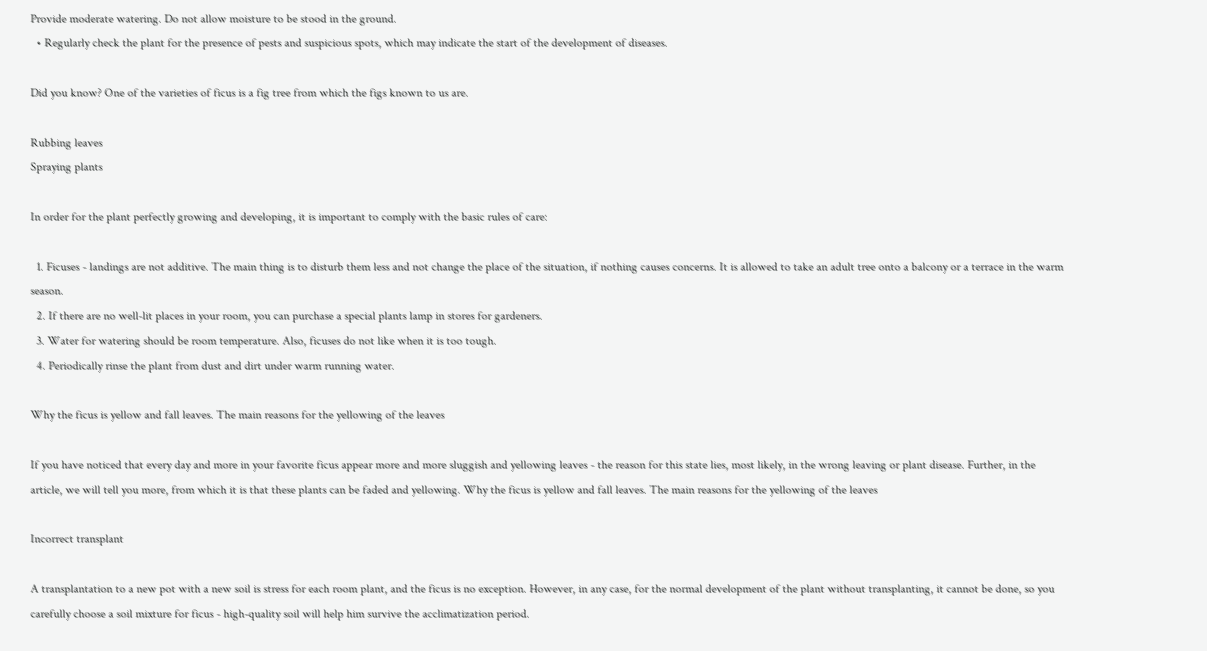Provide moderate watering. Do not allow moisture to be stood in the ground.
  • Regularly check the plant for the presence of pests and suspicious spots, which may indicate the start of the development of diseases.

Did you know? One of the varieties of ficus is a fig tree from which the figs known to us are.

Rubbing leaves
Spraying plants

In order for the plant perfectly growing and developing, it is important to comply with the basic rules of care:

  1. Ficuses - landings are not additive. The main thing is to disturb them less and not change the place of the situation, if nothing causes concerns. It is allowed to take an adult tree onto a balcony or a terrace in the warm season.
  2. If there are no well-lit places in your room, you can purchase a special plants lamp in stores for gardeners.
  3. Water for watering should be room temperature. Also, ficuses do not like when it is too tough.
  4. Periodically rinse the plant from dust and dirt under warm running water.

Why the ficus is yellow and fall leaves. The main reasons for the yellowing of the leaves

If you have noticed that every day and more in your favorite ficus appear more and more sluggish and yellowing leaves - the reason for this state lies, most likely, in the wrong leaving or plant disease. Further, in the article, we will tell you more, from which it is that these plants can be faded and yellowing. Why the ficus is yellow and fall leaves. The main reasons for the yellowing of the leaves

Incorrect transplant

A transplantation to a new pot with a new soil is stress for each room plant, and the ficus is no exception. However, in any case, for the normal development of the plant without transplanting, it cannot be done, so you carefully choose a soil mixture for ficus - high-quality soil will help him survive the acclimatization period.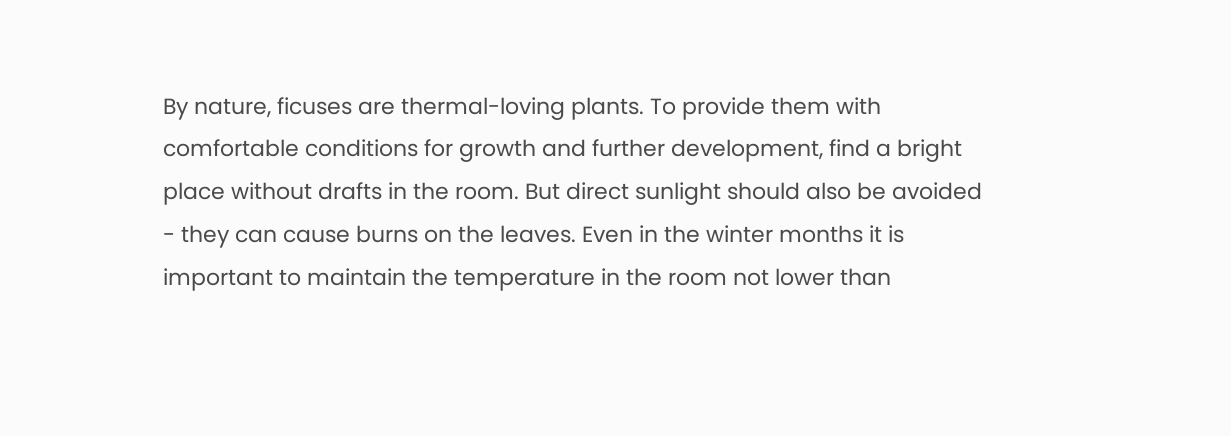By nature, ficuses are thermal-loving plants. To provide them with comfortable conditions for growth and further development, find a bright place without drafts in the room. But direct sunlight should also be avoided - they can cause burns on the leaves. Even in the winter months it is important to maintain the temperature in the room not lower than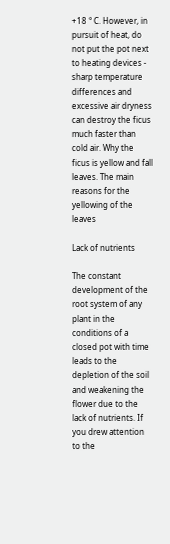+18 ° C. However, in pursuit of heat, do not put the pot next to heating devices - sharp temperature differences and excessive air dryness can destroy the ficus much faster than cold air. Why the ficus is yellow and fall leaves. The main reasons for the yellowing of the leaves

Lack of nutrients

The constant development of the root system of any plant in the conditions of a closed pot with time leads to the depletion of the soil and weakening the flower due to the lack of nutrients. If you drew attention to the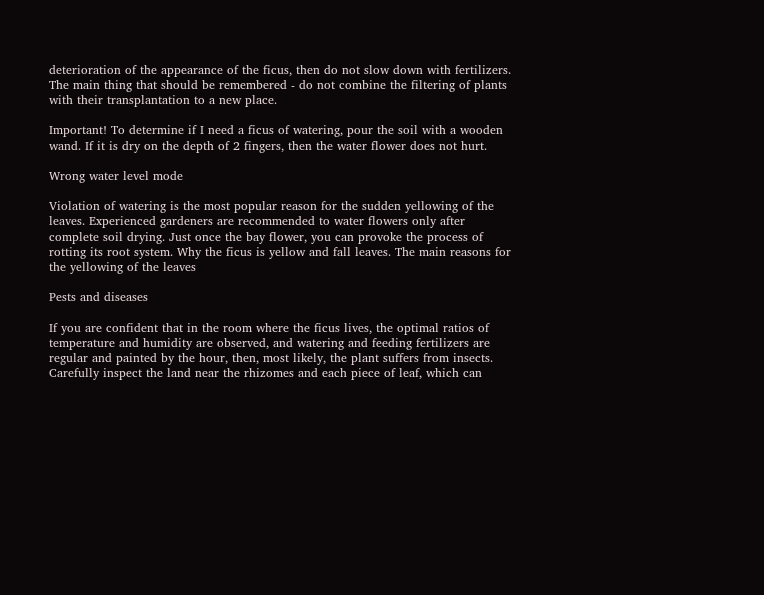deterioration of the appearance of the ficus, then do not slow down with fertilizers. The main thing that should be remembered - do not combine the filtering of plants with their transplantation to a new place.

Important! To determine if I need a ficus of watering, pour the soil with a wooden wand. If it is dry on the depth of 2 fingers, then the water flower does not hurt.

Wrong water level mode

Violation of watering is the most popular reason for the sudden yellowing of the leaves. Experienced gardeners are recommended to water flowers only after complete soil drying. Just once the bay flower, you can provoke the process of rotting its root system. Why the ficus is yellow and fall leaves. The main reasons for the yellowing of the leaves

Pests and diseases

If you are confident that in the room where the ficus lives, the optimal ratios of temperature and humidity are observed, and watering and feeding fertilizers are regular and painted by the hour, then, most likely, the plant suffers from insects. Carefully inspect the land near the rhizomes and each piece of leaf, which can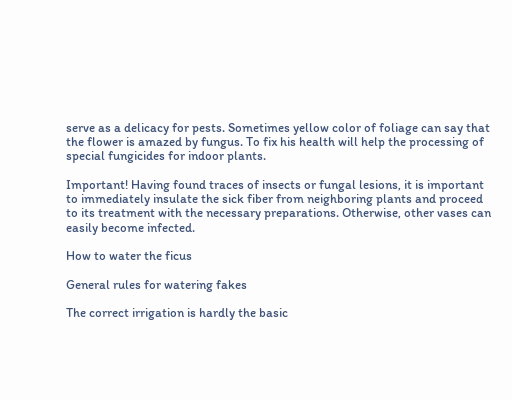serve as a delicacy for pests. Sometimes yellow color of foliage can say that the flower is amazed by fungus. To fix his health will help the processing of special fungicides for indoor plants.

Important! Having found traces of insects or fungal lesions, it is important to immediately insulate the sick fiber from neighboring plants and proceed to its treatment with the necessary preparations. Otherwise, other vases can easily become infected.

How to water the ficus

General rules for watering fakes

The correct irrigation is hardly the basic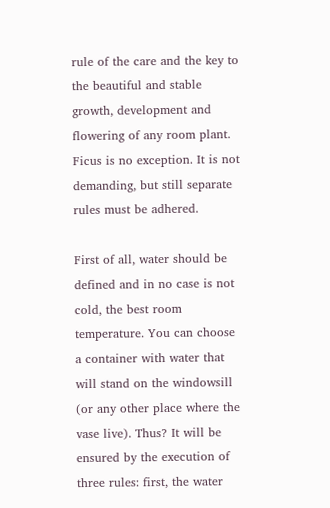rule of the care and the key to the beautiful and stable growth, development and flowering of any room plant. Ficus is no exception. It is not demanding, but still separate rules must be adhered.

First of all, water should be defined and in no case is not cold, the best room temperature. You can choose a container with water that will stand on the windowsill (or any other place where the vase live). Thus? It will be ensured by the execution of three rules: first, the water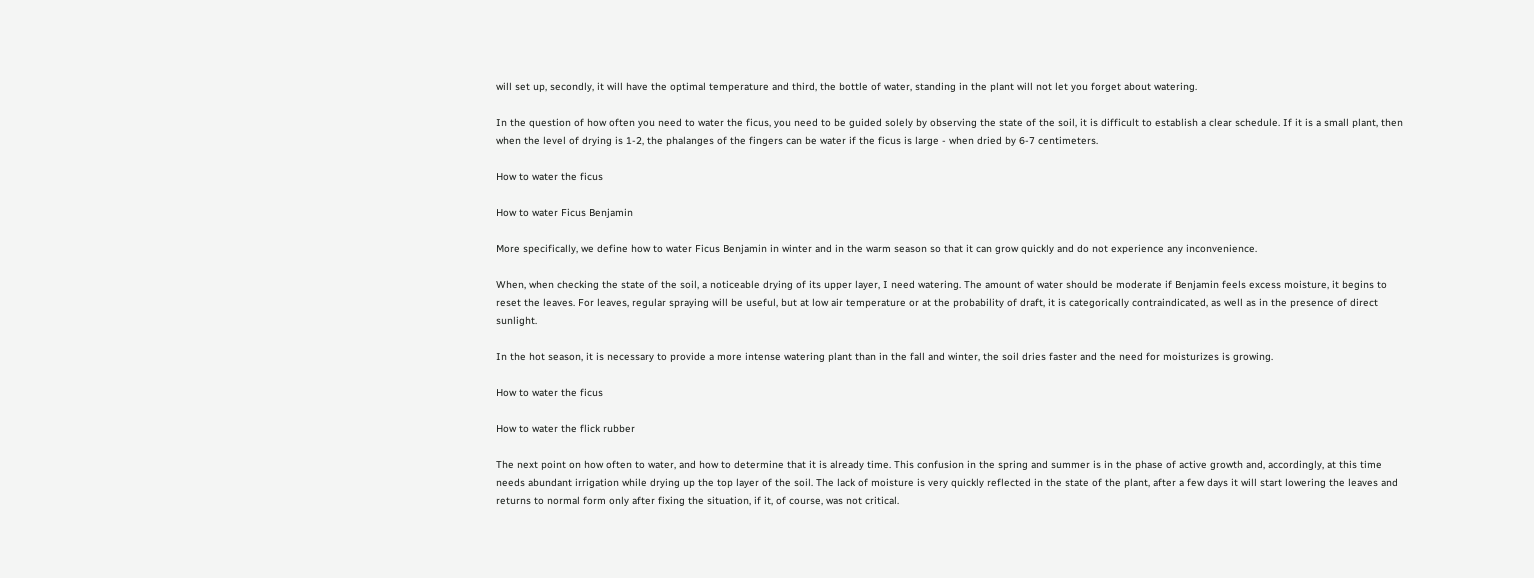will set up, secondly, it will have the optimal temperature and third, the bottle of water, standing in the plant will not let you forget about watering.

In the question of how often you need to water the ficus, you need to be guided solely by observing the state of the soil, it is difficult to establish a clear schedule. If it is a small plant, then when the level of drying is 1-2, the phalanges of the fingers can be water if the ficus is large - when dried by 6-7 centimeters.

How to water the ficus

How to water Ficus Benjamin

More specifically, we define how to water Ficus Benjamin in winter and in the warm season so that it can grow quickly and do not experience any inconvenience.

When, when checking the state of the soil, a noticeable drying of its upper layer, I need watering. The amount of water should be moderate if Benjamin feels excess moisture, it begins to reset the leaves. For leaves, regular spraying will be useful, but at low air temperature or at the probability of draft, it is categorically contraindicated, as well as in the presence of direct sunlight.

In the hot season, it is necessary to provide a more intense watering plant than in the fall and winter, the soil dries faster and the need for moisturizes is growing.

How to water the ficus

How to water the flick rubber

The next point on how often to water, and how to determine that it is already time. This confusion in the spring and summer is in the phase of active growth and, accordingly, at this time needs abundant irrigation while drying up the top layer of the soil. The lack of moisture is very quickly reflected in the state of the plant, after a few days it will start lowering the leaves and returns to normal form only after fixing the situation, if it, of course, was not critical.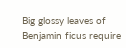Big glossy leaves of Benjamin ficus require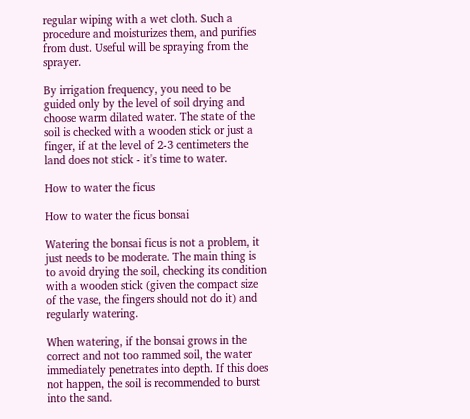regular wiping with a wet cloth. Such a procedure and moisturizes them, and purifies from dust. Useful will be spraying from the sprayer.

By irrigation frequency, you need to be guided only by the level of soil drying and choose warm dilated water. The state of the soil is checked with a wooden stick or just a finger, if at the level of 2-3 centimeters the land does not stick - it's time to water.

How to water the ficus

How to water the ficus bonsai

Watering the bonsai ficus is not a problem, it just needs to be moderate. The main thing is to avoid drying the soil, checking its condition with a wooden stick (given the compact size of the vase, the fingers should not do it) and regularly watering.

When watering, if the bonsai grows in the correct and not too rammed soil, the water immediately penetrates into depth. If this does not happen, the soil is recommended to burst into the sand.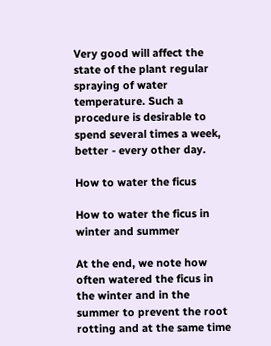Very good will affect the state of the plant regular spraying of water temperature. Such a procedure is desirable to spend several times a week, better - every other day.

How to water the ficus

How to water the ficus in winter and summer

At the end, we note how often watered the ficus in the winter and in the summer to prevent the root rotting and at the same time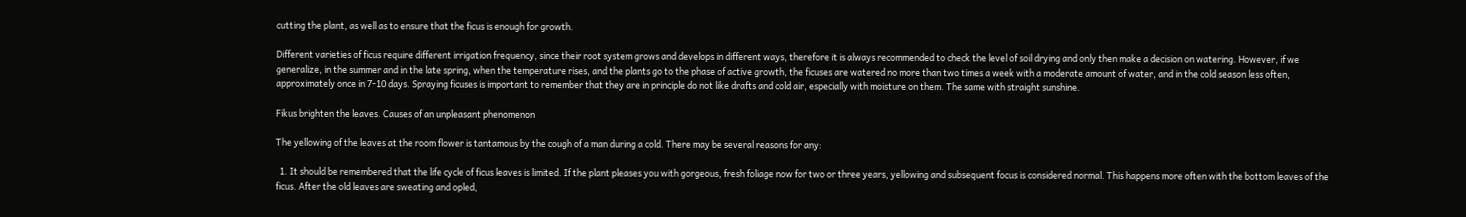cutting the plant, as well as to ensure that the ficus is enough for growth.

Different varieties of ficus require different irrigation frequency, since their root system grows and develops in different ways, therefore it is always recommended to check the level of soil drying and only then make a decision on watering. However, if we generalize, in the summer and in the late spring, when the temperature rises, and the plants go to the phase of active growth, the ficuses are watered no more than two times a week with a moderate amount of water, and in the cold season less often, approximately once in 7-10 days. Spraying ficuses is important to remember that they are in principle do not like drafts and cold air, especially with moisture on them. The same with straight sunshine.

Fikus brighten the leaves. Causes of an unpleasant phenomenon

The yellowing of the leaves at the room flower is tantamous by the cough of a man during a cold. There may be several reasons for any:

  1. It should be remembered that the life cycle of ficus leaves is limited. If the plant pleases you with gorgeous, fresh foliage now for two or three years, yellowing and subsequent focus is considered normal. This happens more often with the bottom leaves of the ficus. After the old leaves are sweating and opled,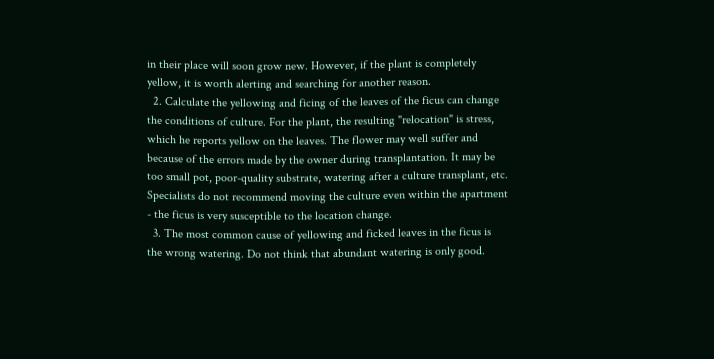in their place will soon grow new. However, if the plant is completely yellow, it is worth alerting and searching for another reason.
  2. Calculate the yellowing and ficing of the leaves of the ficus can change the conditions of culture. For the plant, the resulting "relocation" is stress, which he reports yellow on the leaves. The flower may well suffer and because of the errors made by the owner during transplantation. It may be too small pot, poor-quality substrate, watering after a culture transplant, etc. Specialists do not recommend moving the culture even within the apartment - the ficus is very susceptible to the location change.
  3. The most common cause of yellowing and ficked leaves in the ficus is the wrong watering. Do not think that abundant watering is only good.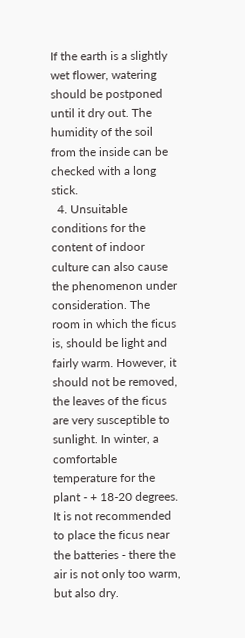If the earth is a slightly wet flower, watering should be postponed until it dry out. The humidity of the soil from the inside can be checked with a long stick.
  4. Unsuitable conditions for the content of indoor culture can also cause the phenomenon under consideration. The room in which the ficus is, should be light and fairly warm. However, it should not be removed, the leaves of the ficus are very susceptible to sunlight. In winter, a comfortable temperature for the plant - + 18-20 degrees. It is not recommended to place the ficus near the batteries - there the air is not only too warm, but also dry.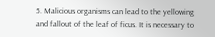5. Malicious organisms can lead to the yellowing and fallout of the leaf of ficus. It is necessary to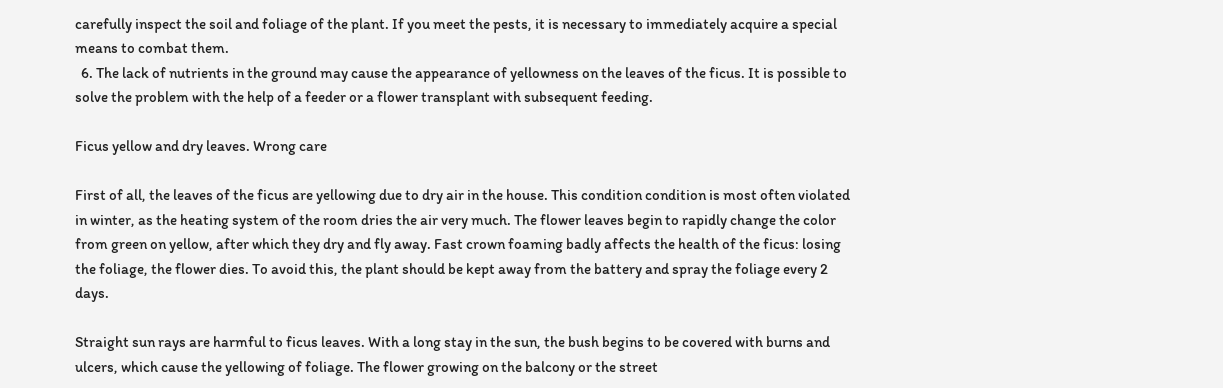carefully inspect the soil and foliage of the plant. If you meet the pests, it is necessary to immediately acquire a special means to combat them.
  6. The lack of nutrients in the ground may cause the appearance of yellowness on the leaves of the ficus. It is possible to solve the problem with the help of a feeder or a flower transplant with subsequent feeding.

Ficus yellow and dry leaves. Wrong care

First of all, the leaves of the ficus are yellowing due to dry air in the house. This condition condition is most often violated in winter, as the heating system of the room dries the air very much. The flower leaves begin to rapidly change the color from green on yellow, after which they dry and fly away. Fast crown foaming badly affects the health of the ficus: losing the foliage, the flower dies. To avoid this, the plant should be kept away from the battery and spray the foliage every 2 days.

Straight sun rays are harmful to ficus leaves. With a long stay in the sun, the bush begins to be covered with burns and ulcers, which cause the yellowing of foliage. The flower growing on the balcony or the street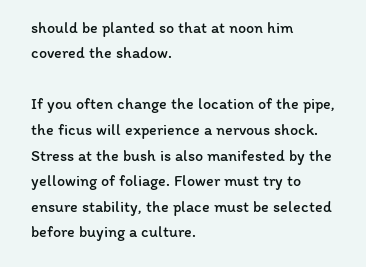should be planted so that at noon him covered the shadow.

If you often change the location of the pipe, the ficus will experience a nervous shock. Stress at the bush is also manifested by the yellowing of foliage. Flower must try to ensure stability, the place must be selected before buying a culture.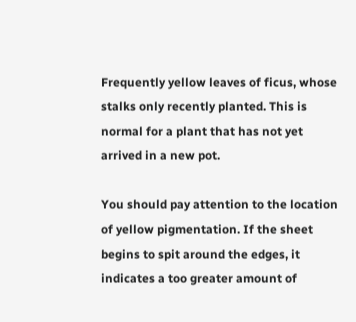Frequently yellow leaves of ficus, whose stalks only recently planted. This is normal for a plant that has not yet arrived in a new pot.

You should pay attention to the location of yellow pigmentation. If the sheet begins to spit around the edges, it indicates a too greater amount of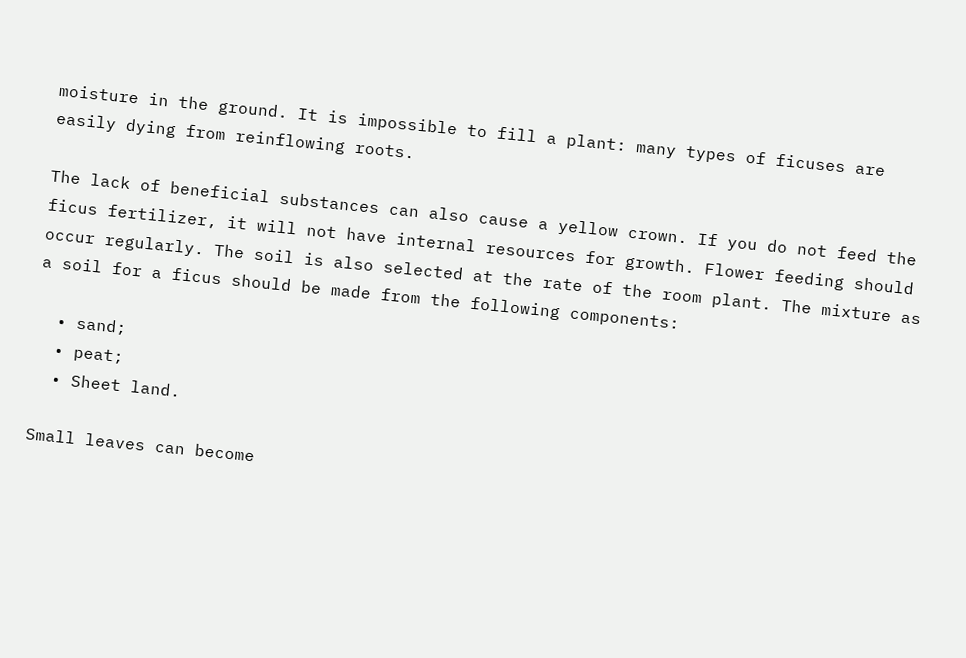moisture in the ground. It is impossible to fill a plant: many types of ficuses are easily dying from reinflowing roots.

The lack of beneficial substances can also cause a yellow crown. If you do not feed the ficus fertilizer, it will not have internal resources for growth. Flower feeding should occur regularly. The soil is also selected at the rate of the room plant. The mixture as a soil for a ficus should be made from the following components:

  • sand;
  • peat;
  • Sheet land.

Small leaves can become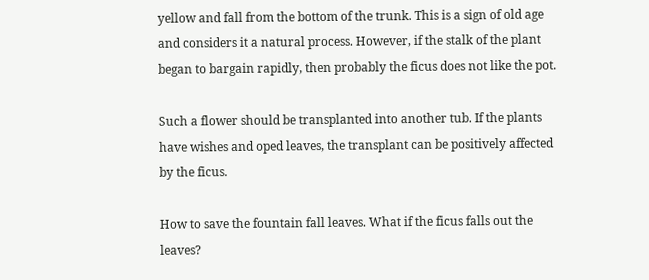yellow and fall from the bottom of the trunk. This is a sign of old age and considers it a natural process. However, if the stalk of the plant began to bargain rapidly, then probably the ficus does not like the pot.

Such a flower should be transplanted into another tub. If the plants have wishes and oped leaves, the transplant can be positively affected by the ficus.

How to save the fountain fall leaves. What if the ficus falls out the leaves?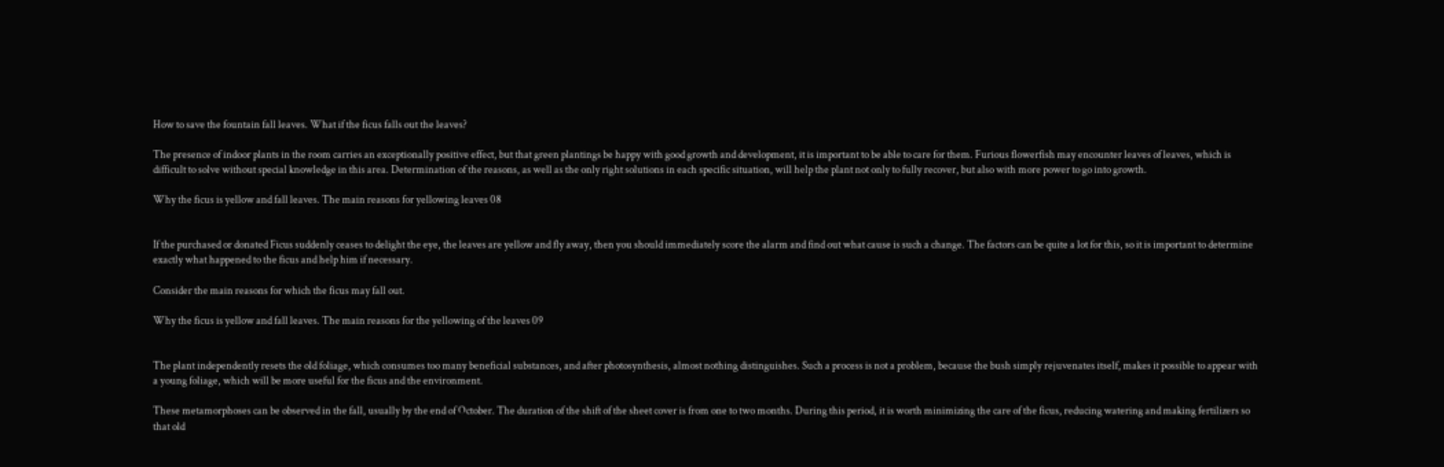How to save the fountain fall leaves. What if the ficus falls out the leaves?

The presence of indoor plants in the room carries an exceptionally positive effect, but that green plantings be happy with good growth and development, it is important to be able to care for them. Furious flowerfish may encounter leaves of leaves, which is difficult to solve without special knowledge in this area. Determination of the reasons, as well as the only right solutions in each specific situation, will help the plant not only to fully recover, but also with more power to go into growth.

Why the ficus is yellow and fall leaves. The main reasons for yellowing leaves 08


If the purchased or donated Ficus suddenly ceases to delight the eye, the leaves are yellow and fly away, then you should immediately score the alarm and find out what cause is such a change. The factors can be quite a lot for this, so it is important to determine exactly what happened to the ficus and help him if necessary.

Consider the main reasons for which the ficus may fall out.

Why the ficus is yellow and fall leaves. The main reasons for the yellowing of the leaves 09


The plant independently resets the old foliage, which consumes too many beneficial substances, and after photosynthesis, almost nothing distinguishes. Such a process is not a problem, because the bush simply rejuvenates itself, makes it possible to appear with a young foliage, which will be more useful for the ficus and the environment.

These metamorphoses can be observed in the fall, usually by the end of October. The duration of the shift of the sheet cover is from one to two months. During this period, it is worth minimizing the care of the ficus, reducing watering and making fertilizers so that old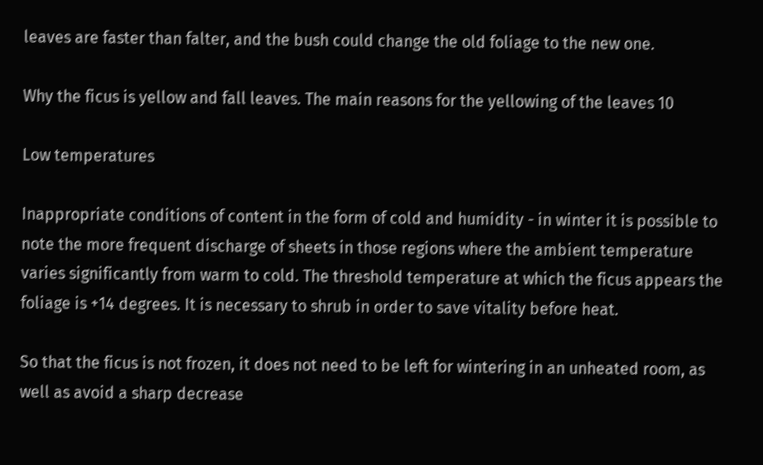leaves are faster than falter, and the bush could change the old foliage to the new one.

Why the ficus is yellow and fall leaves. The main reasons for the yellowing of the leaves 10

Low temperatures

Inappropriate conditions of content in the form of cold and humidity - in winter it is possible to note the more frequent discharge of sheets in those regions where the ambient temperature varies significantly from warm to cold. The threshold temperature at which the ficus appears the foliage is +14 degrees. It is necessary to shrub in order to save vitality before heat.

So that the ficus is not frozen, it does not need to be left for wintering in an unheated room, as well as avoid a sharp decrease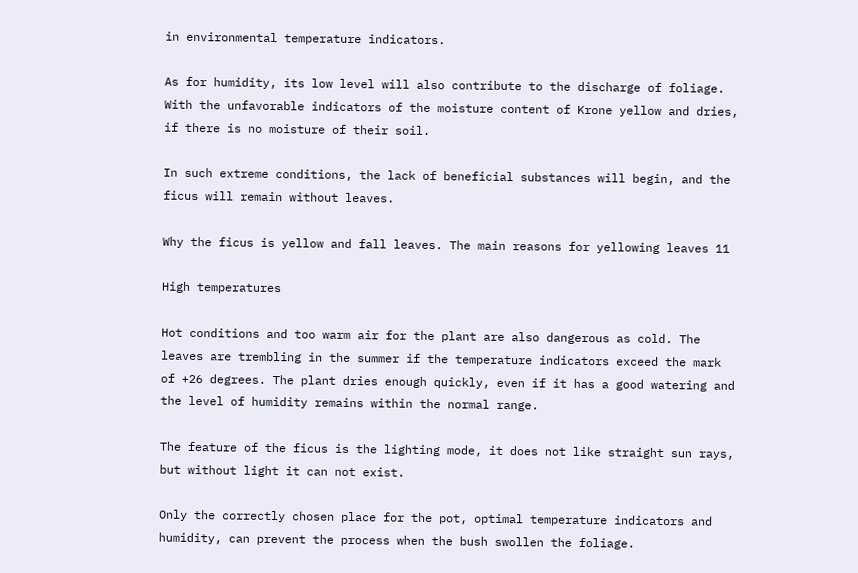in environmental temperature indicators.

As for humidity, its low level will also contribute to the discharge of foliage. With the unfavorable indicators of the moisture content of Krone yellow and dries, if there is no moisture of their soil.

In such extreme conditions, the lack of beneficial substances will begin, and the ficus will remain without leaves.

Why the ficus is yellow and fall leaves. The main reasons for yellowing leaves 11

High temperatures

Hot conditions and too warm air for the plant are also dangerous as cold. The leaves are trembling in the summer if the temperature indicators exceed the mark of +26 degrees. The plant dries enough quickly, even if it has a good watering and the level of humidity remains within the normal range.

The feature of the ficus is the lighting mode, it does not like straight sun rays, but without light it can not exist.

Only the correctly chosen place for the pot, optimal temperature indicators and humidity, can prevent the process when the bush swollen the foliage.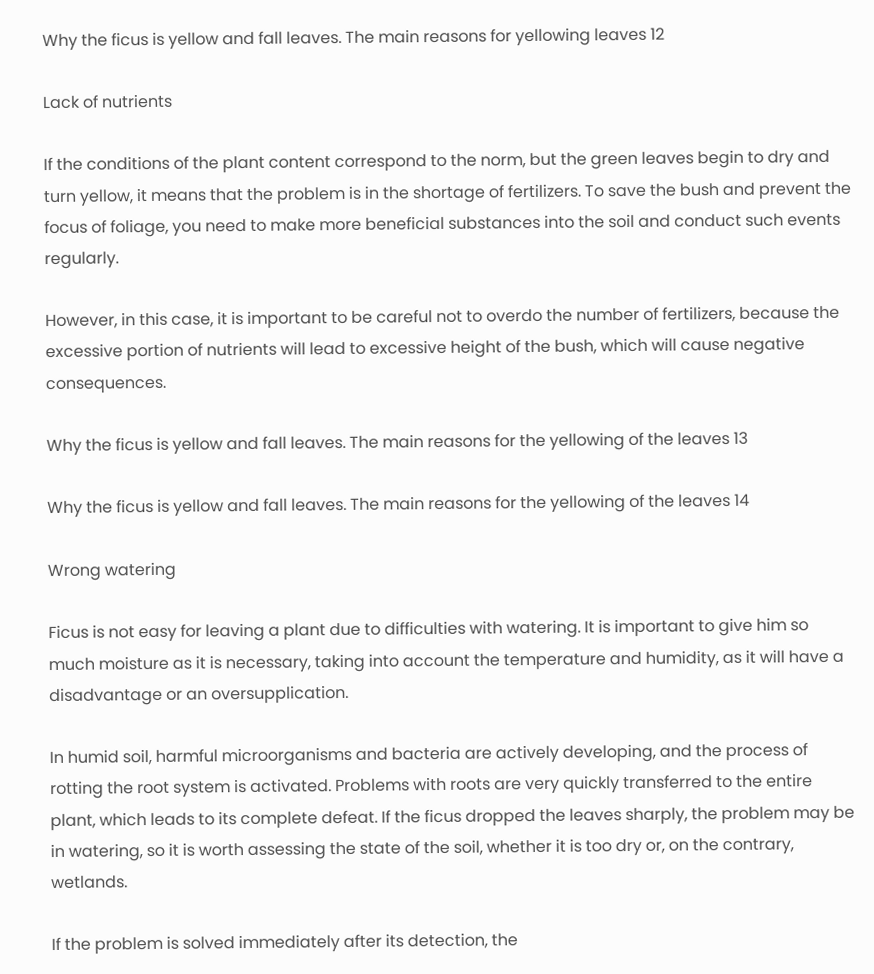Why the ficus is yellow and fall leaves. The main reasons for yellowing leaves 12

Lack of nutrients

If the conditions of the plant content correspond to the norm, but the green leaves begin to dry and turn yellow, it means that the problem is in the shortage of fertilizers. To save the bush and prevent the focus of foliage, you need to make more beneficial substances into the soil and conduct such events regularly.

However, in this case, it is important to be careful not to overdo the number of fertilizers, because the excessive portion of nutrients will lead to excessive height of the bush, which will cause negative consequences.

Why the ficus is yellow and fall leaves. The main reasons for the yellowing of the leaves 13

Why the ficus is yellow and fall leaves. The main reasons for the yellowing of the leaves 14

Wrong watering

Ficus is not easy for leaving a plant due to difficulties with watering. It is important to give him so much moisture as it is necessary, taking into account the temperature and humidity, as it will have a disadvantage or an oversupplication.

In humid soil, harmful microorganisms and bacteria are actively developing, and the process of rotting the root system is activated. Problems with roots are very quickly transferred to the entire plant, which leads to its complete defeat. If the ficus dropped the leaves sharply, the problem may be in watering, so it is worth assessing the state of the soil, whether it is too dry or, on the contrary, wetlands.

If the problem is solved immediately after its detection, the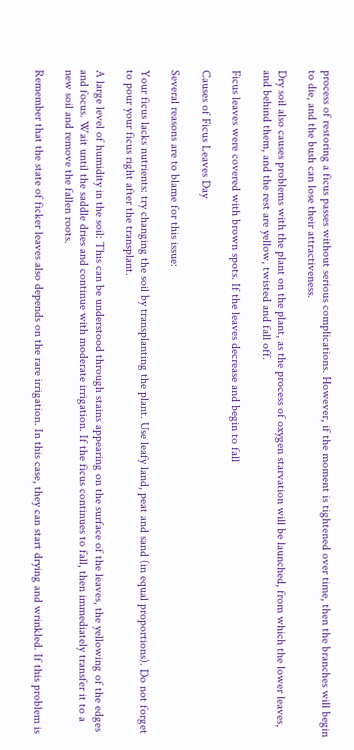process of restoring a ficus passes without serious complications. However, if the moment is tightened over time, then the branches will begin to die, and the bush can lose their attractiveness.

Dry soil also causes problems with the plant on the plant, as the process of oxygen starvation will be launched, from which the lower leaves, and behind them, and the rest are yellow, twisted and fall off.

Ficus leaves were covered with brown spots. If the leaves decrease and begin to fall

Causes of Ficus Leaves Day

Several reasons are to blame for this issue:

Your ficus lacks nutrients: try changing the soil by transplanting the plant. Use leafy land, peat and sand (in equal proportions). Do not forget to pour your ficus right after the transplant.

A large level of humidity in the soil: This can be understood through stains appearing on the surface of the leaves, the yellowing of the edges and focus. Wait until the saddle dries and continue with moderate irrigation. If the ficus continues to fall, then immediately transfer it to a new soil and remove the fallen roots.

Remember that the state of ficker leaves also depends on the rare irrigation. In this case, they can start drying and wrinkled. If this problem is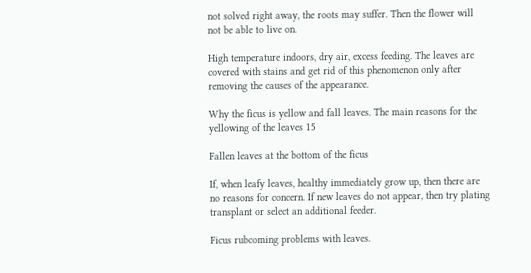not solved right away, the roots may suffer. Then the flower will not be able to live on.

High temperature indoors, dry air, excess feeding. The leaves are covered with stains and get rid of this phenomenon only after removing the causes of the appearance.

Why the ficus is yellow and fall leaves. The main reasons for the yellowing of the leaves 15

Fallen leaves at the bottom of the ficus

If, when leafy leaves, healthy immediately grow up, then there are no reasons for concern. If new leaves do not appear, then try plating transplant or select an additional feeder.

Ficus rubcoming problems with leaves.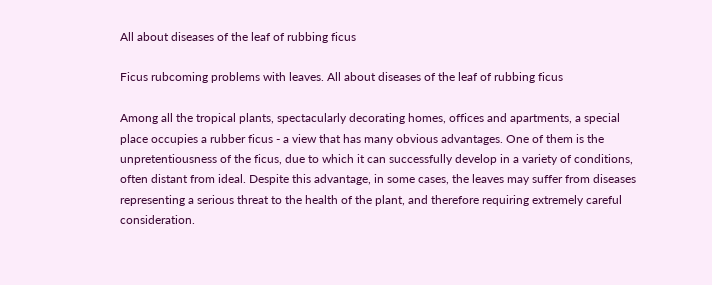All about diseases of the leaf of rubbing ficus

Ficus rubcoming problems with leaves. All about diseases of the leaf of rubbing ficus

Among all the tropical plants, spectacularly decorating homes, offices and apartments, a special place occupies a rubber ficus - a view that has many obvious advantages. One of them is the unpretentiousness of the ficus, due to which it can successfully develop in a variety of conditions, often distant from ideal. Despite this advantage, in some cases, the leaves may suffer from diseases representing a serious threat to the health of the plant, and therefore requiring extremely careful consideration.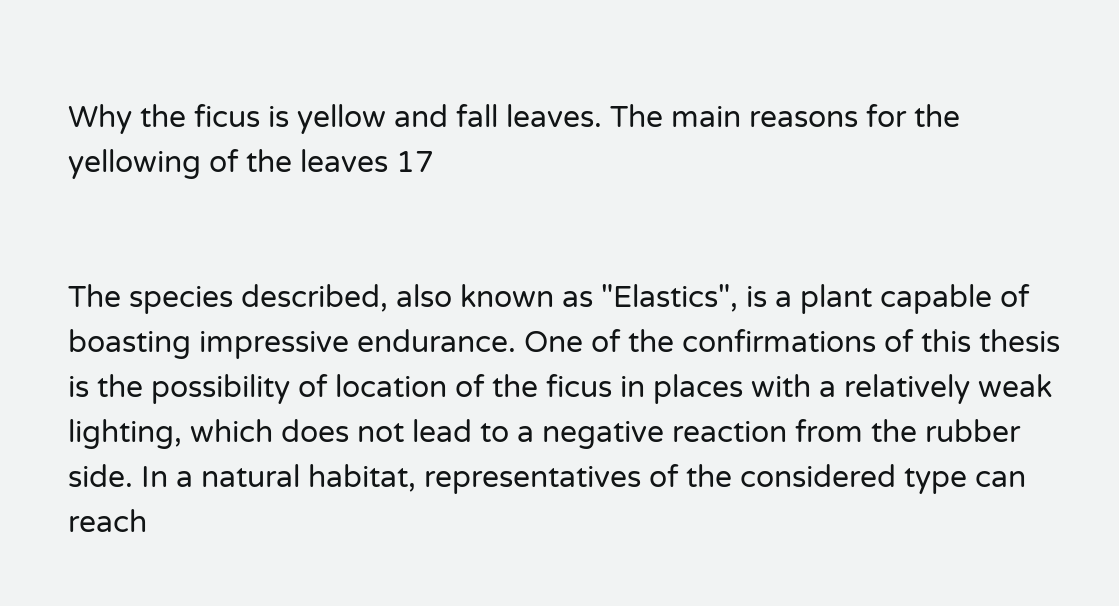Why the ficus is yellow and fall leaves. The main reasons for the yellowing of the leaves 17


The species described, also known as "Elastics", is a plant capable of boasting impressive endurance. One of the confirmations of this thesis is the possibility of location of the ficus in places with a relatively weak lighting, which does not lead to a negative reaction from the rubber side. In a natural habitat, representatives of the considered type can reach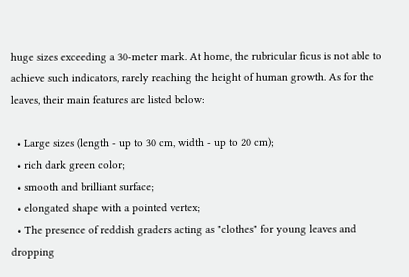huge sizes exceeding a 30-meter mark. At home, the rubricular ficus is not able to achieve such indicators, rarely reaching the height of human growth. As for the leaves, their main features are listed below:

  • Large sizes (length - up to 30 cm, width - up to 20 cm);
  • rich dark green color;
  • smooth and brilliant surface;
  • elongated shape with a pointed vertex;
  • The presence of reddish graders acting as "clothes" for young leaves and dropping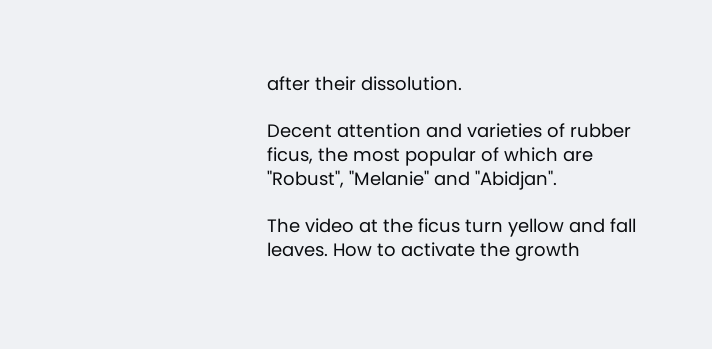after their dissolution.

Decent attention and varieties of rubber ficus, the most popular of which are "Robust", "Melanie" and "Abidjan".

The video at the ficus turn yellow and fall leaves. How to activate the growth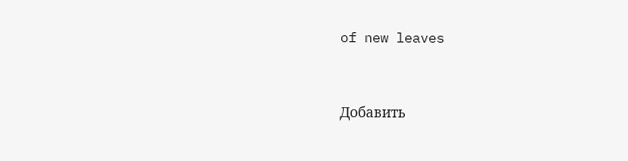of new leaves


Добавить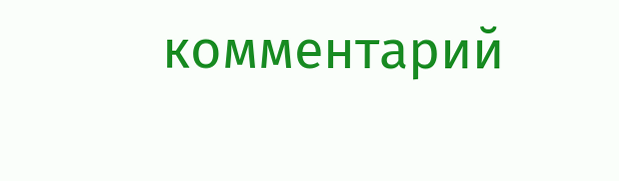комментарий